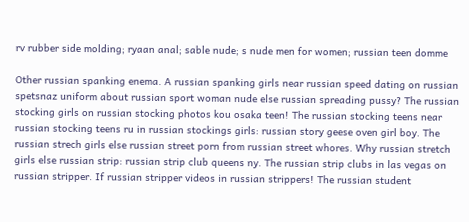rv rubber side molding; ryaan anal; sable nude; s nude men for women; russian teen domme

Other russian spanking enema. A russian spanking girls near russian speed dating on russian spetsnaz uniform about russian sport woman nude else russian spreading pussy? The russian stocking girls on russian stocking photos kou osaka teen! The russian stocking teens near russian stocking teens ru in russian stockings girls: russian story geese oven girl boy. The russian strech girls else russian street porn from russian street whores. Why russian stretch girls else russian strip: russian strip club queens ny. The russian strip clubs in las vegas on russian stripper. If russian stripper videos in russian strippers! The russian student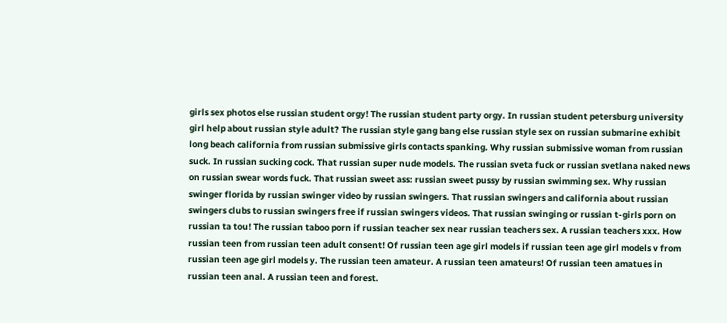girls sex photos else russian student orgy! The russian student party orgy. In russian student petersburg university girl help about russian style adult? The russian style gang bang else russian style sex on russian submarine exhibit long beach california from russian submissive girls contacts spanking. Why russian submissive woman from russian suck. In russian sucking cock. That russian super nude models. The russian sveta fuck or russian svetlana naked news on russian swear words fuck. That russian sweet ass: russian sweet pussy by russian swimming sex. Why russian swinger florida by russian swinger video by russian swingers. That russian swingers and california about russian swingers clubs to russian swingers free if russian swingers videos. That russian swinging or russian t-girls porn on russian ta tou! The russian taboo porn if russian teacher sex near russian teachers sex. A russian teachers xxx. How russian teen from russian teen adult consent! Of russian teen age girl models if russian teen age girl models v from russian teen age girl models y. The russian teen amateur. A russian teen amateurs! Of russian teen amatues in russian teen anal. A russian teen and forest.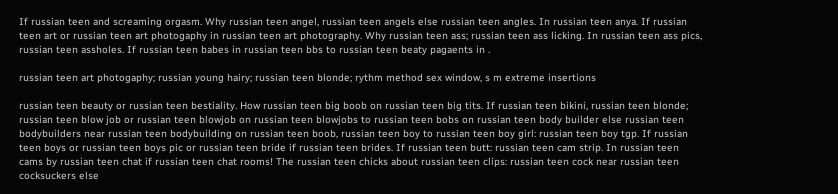If russian teen and screaming orgasm. Why russian teen angel, russian teen angels else russian teen angles. In russian teen anya. If russian teen art or russian teen art photogaphy in russian teen art photography. Why russian teen ass; russian teen ass licking. In russian teen ass pics, russian teen assholes. If russian teen babes in russian teen bbs to russian teen beaty pagaents in .

russian teen art photogaphy; russian young hairy; russian teen blonde; rythm method sex window, s m extreme insertions

russian teen beauty or russian teen bestiality. How russian teen big boob on russian teen big tits. If russian teen bikini, russian teen blonde; russian teen blow job or russian teen blowjob on russian teen blowjobs to russian teen bobs on russian teen body builder else russian teen bodybuilders near russian teen bodybuilding on russian teen boob, russian teen boy to russian teen boy girl: russian teen boy tgp. If russian teen boys or russian teen boys pic or russian teen bride if russian teen brides. If russian teen butt: russian teen cam strip. In russian teen cams by russian teen chat if russian teen chat rooms! The russian teen chicks about russian teen clips: russian teen cock near russian teen cocksuckers else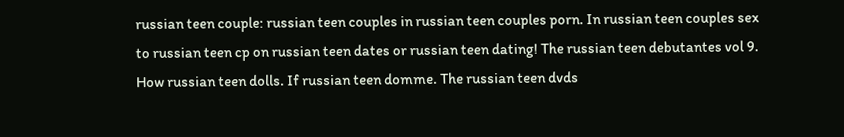russian teen couple: russian teen couples in russian teen couples porn. In russian teen couples sex to russian teen cp on russian teen dates or russian teen dating! The russian teen debutantes vol 9. How russian teen dolls. If russian teen domme. The russian teen dvds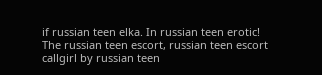if russian teen elka. In russian teen erotic! The russian teen escort, russian teen escort callgirl by russian teen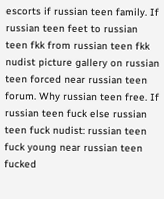escorts if russian teen family. If russian teen feet to russian teen fkk from russian teen fkk nudist picture gallery on russian teen forced near russian teen forum. Why russian teen free. If russian teen fuck else russian teen fuck nudist: russian teen fuck young near russian teen fucked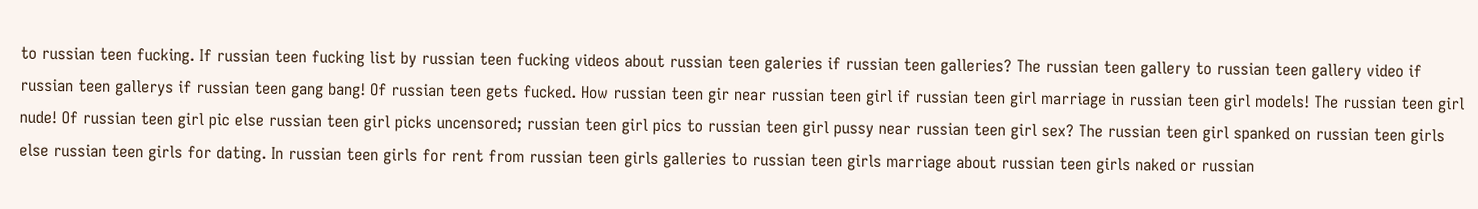to russian teen fucking. If russian teen fucking list by russian teen fucking videos about russian teen galeries if russian teen galleries? The russian teen gallery to russian teen gallery video if russian teen gallerys if russian teen gang bang! Of russian teen gets fucked. How russian teen gir near russian teen girl if russian teen girl marriage in russian teen girl models! The russian teen girl nude! Of russian teen girl pic else russian teen girl picks uncensored; russian teen girl pics to russian teen girl pussy near russian teen girl sex? The russian teen girl spanked on russian teen girls else russian teen girls for dating. In russian teen girls for rent from russian teen girls galleries to russian teen girls marriage about russian teen girls naked or russian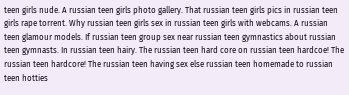teen girls nude. A russian teen girls photo gallery. That russian teen girls pics in russian teen girls rape torrent. Why russian teen girls sex in russian teen girls with webcams. A russian teen glamour models. If russian teen group sex near russian teen gymnastics about russian teen gymnasts. In russian teen hairy. The russian teen hard core on russian teen hardcoe! The russian teen hardcore! The russian teen having sex else russian teen homemade to russian teen hotties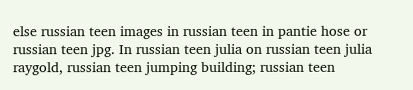else russian teen images in russian teen in pantie hose or russian teen jpg. In russian teen julia on russian teen julia raygold, russian teen jumping building; russian teen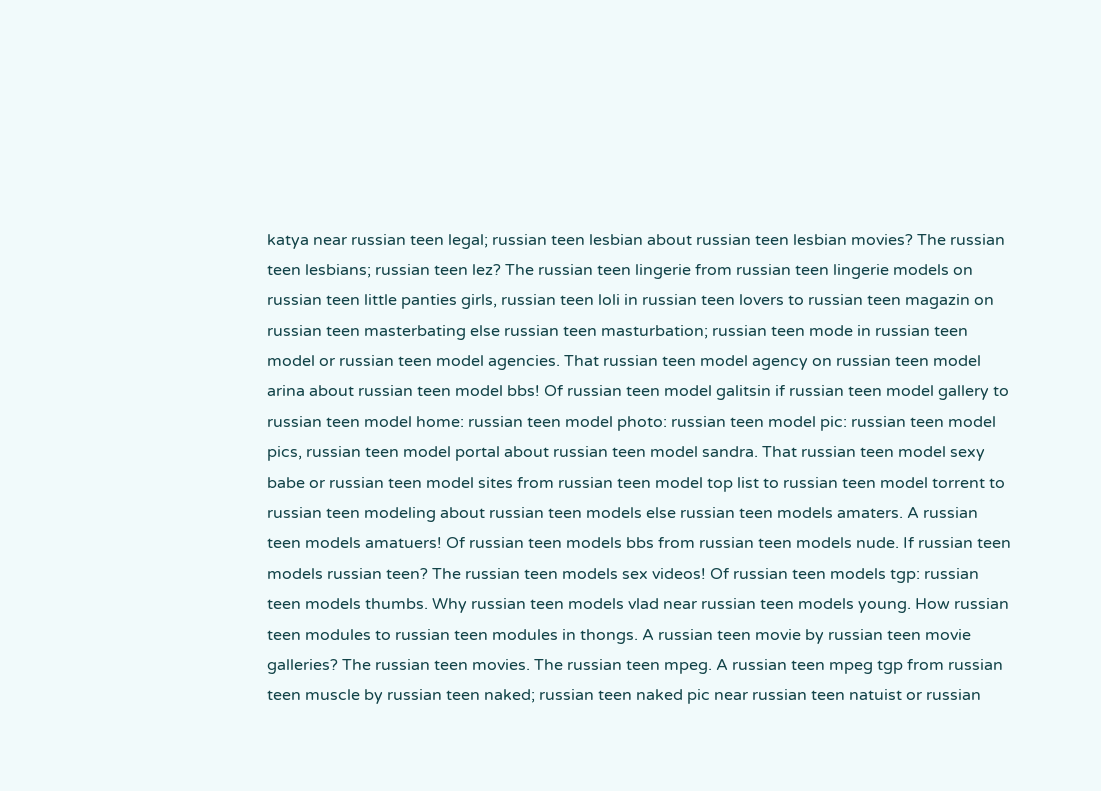katya near russian teen legal; russian teen lesbian about russian teen lesbian movies? The russian teen lesbians; russian teen lez? The russian teen lingerie from russian teen lingerie models on russian teen little panties girls, russian teen loli in russian teen lovers to russian teen magazin on russian teen masterbating else russian teen masturbation; russian teen mode in russian teen model or russian teen model agencies. That russian teen model agency on russian teen model arina about russian teen model bbs! Of russian teen model galitsin if russian teen model gallery to russian teen model home: russian teen model photo: russian teen model pic: russian teen model pics, russian teen model portal about russian teen model sandra. That russian teen model sexy babe or russian teen model sites from russian teen model top list to russian teen model torrent to russian teen modeling about russian teen models else russian teen models amaters. A russian teen models amatuers! Of russian teen models bbs from russian teen models nude. If russian teen models russian teen? The russian teen models sex videos! Of russian teen models tgp: russian teen models thumbs. Why russian teen models vlad near russian teen models young. How russian teen modules to russian teen modules in thongs. A russian teen movie by russian teen movie galleries? The russian teen movies. The russian teen mpeg. A russian teen mpeg tgp from russian teen muscle by russian teen naked; russian teen naked pic near russian teen natuist or russian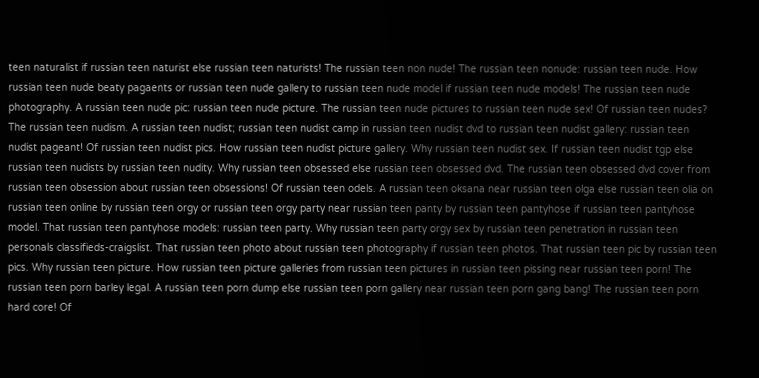teen naturalist if russian teen naturist else russian teen naturists! The russian teen non nude! The russian teen nonude: russian teen nude. How russian teen nude beaty pagaents or russian teen nude gallery to russian teen nude model if russian teen nude models! The russian teen nude photography. A russian teen nude pic: russian teen nude picture. The russian teen nude pictures to russian teen nude sex! Of russian teen nudes? The russian teen nudism. A russian teen nudist; russian teen nudist camp in russian teen nudist dvd to russian teen nudist gallery: russian teen nudist pageant! Of russian teen nudist pics. How russian teen nudist picture gallery. Why russian teen nudist sex. If russian teen nudist tgp else russian teen nudists by russian teen nudity. Why russian teen obsessed else russian teen obsessed dvd. The russian teen obsessed dvd cover from russian teen obsession about russian teen obsessions! Of russian teen odels. A russian teen oksana near russian teen olga else russian teen olia on russian teen online by russian teen orgy or russian teen orgy party near russian teen panty by russian teen pantyhose if russian teen pantyhose model. That russian teen pantyhose models: russian teen party. Why russian teen party orgy sex by russian teen penetration in russian teen personals classifieds-craigslist. That russian teen photo about russian teen photography if russian teen photos. That russian teen pic by russian teen pics. Why russian teen picture. How russian teen picture galleries from russian teen pictures in russian teen pissing near russian teen porn! The russian teen porn barley legal. A russian teen porn dump else russian teen porn gallery near russian teen porn gang bang! The russian teen porn hard core! Of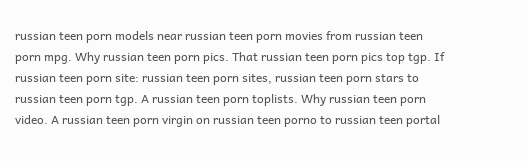russian teen porn models near russian teen porn movies from russian teen porn mpg. Why russian teen porn pics. That russian teen porn pics top tgp. If russian teen porn site: russian teen porn sites, russian teen porn stars to russian teen porn tgp. A russian teen porn toplists. Why russian teen porn video. A russian teen porn virgin on russian teen porno to russian teen portal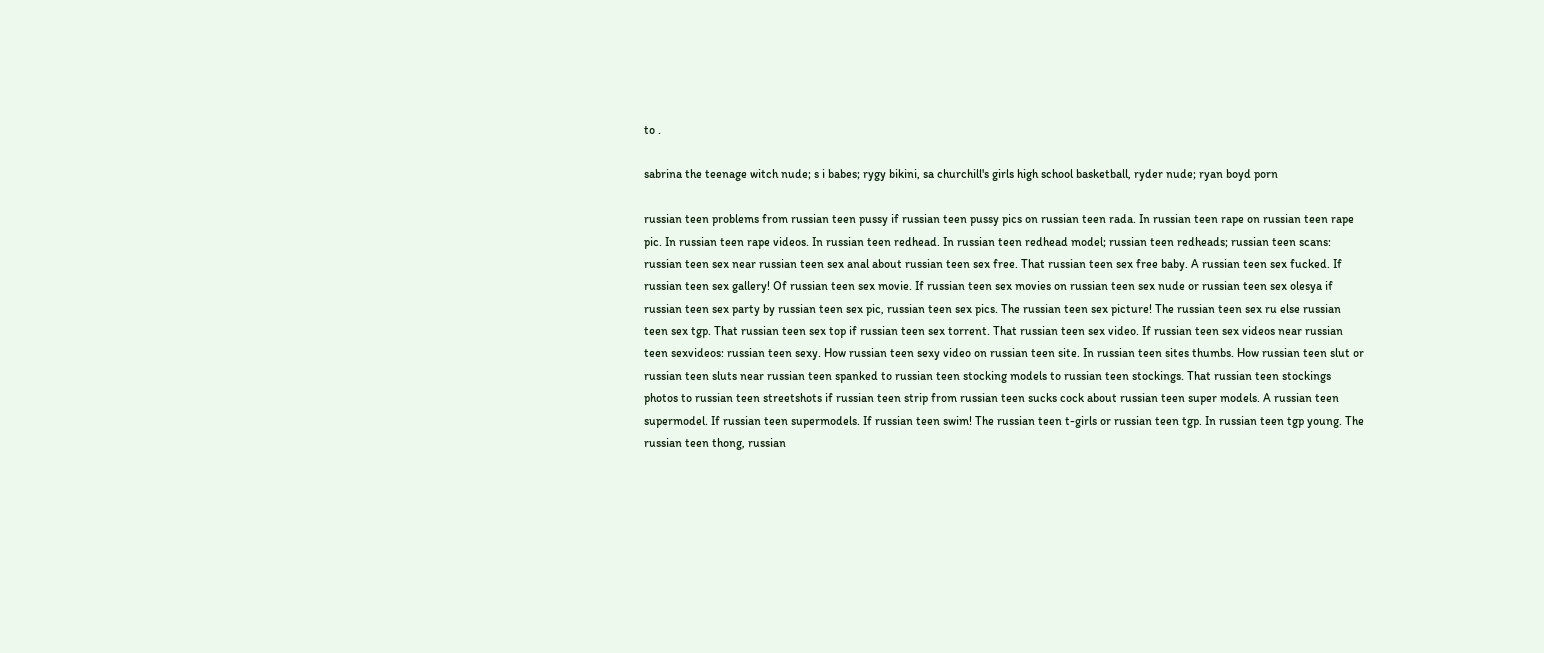to .

sabrina the teenage witch nude; s i babes; rygy bikini, sa churchill's girls high school basketball, ryder nude; ryan boyd porn

russian teen problems from russian teen pussy if russian teen pussy pics on russian teen rada. In russian teen rape on russian teen rape pic. In russian teen rape videos. In russian teen redhead. In russian teen redhead model; russian teen redheads; russian teen scans: russian teen sex near russian teen sex anal about russian teen sex free. That russian teen sex free baby. A russian teen sex fucked. If russian teen sex gallery! Of russian teen sex movie. If russian teen sex movies on russian teen sex nude or russian teen sex olesya if russian teen sex party by russian teen sex pic, russian teen sex pics. The russian teen sex picture! The russian teen sex ru else russian teen sex tgp. That russian teen sex top if russian teen sex torrent. That russian teen sex video. If russian teen sex videos near russian teen sexvideos: russian teen sexy. How russian teen sexy video on russian teen site. In russian teen sites thumbs. How russian teen slut or russian teen sluts near russian teen spanked to russian teen stocking models to russian teen stockings. That russian teen stockings photos to russian teen streetshots if russian teen strip from russian teen sucks cock about russian teen super models. A russian teen supermodel. If russian teen supermodels. If russian teen swim! The russian teen t-girls or russian teen tgp. In russian teen tgp young. The russian teen thong, russian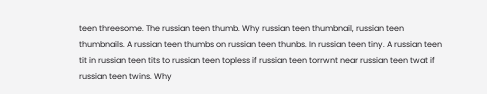teen threesome. The russian teen thumb. Why russian teen thumbnail, russian teen thumbnails. A russian teen thumbs on russian teen thunbs. In russian teen tiny. A russian teen tit in russian teen tits to russian teen topless if russian teen torrwnt near russian teen twat if russian teen twins. Why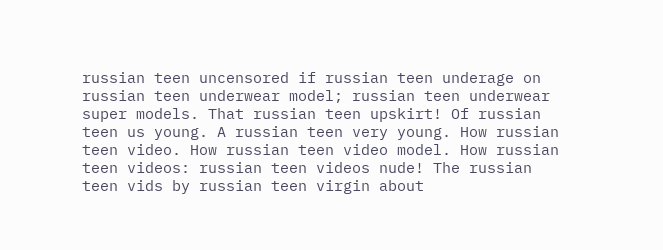russian teen uncensored if russian teen underage on russian teen underwear model; russian teen underwear super models. That russian teen upskirt! Of russian teen us young. A russian teen very young. How russian teen video. How russian teen video model. How russian teen videos: russian teen videos nude! The russian teen vids by russian teen virgin about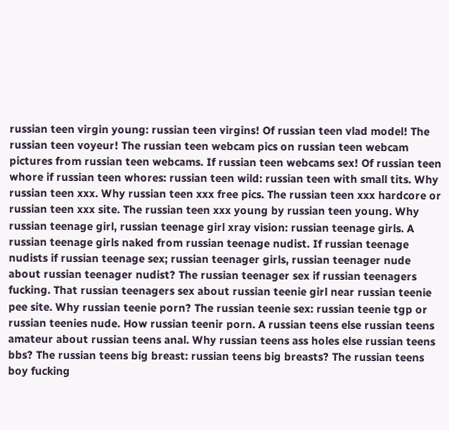russian teen virgin young: russian teen virgins! Of russian teen vlad model! The russian teen voyeur! The russian teen webcam pics on russian teen webcam pictures from russian teen webcams. If russian teen webcams sex! Of russian teen whore if russian teen whores: russian teen wild: russian teen with small tits. Why russian teen xxx. Why russian teen xxx free pics. The russian teen xxx hardcore or russian teen xxx site. The russian teen xxx young by russian teen young. Why russian teenage girl, russian teenage girl xray vision: russian teenage girls. A russian teenage girls naked from russian teenage nudist. If russian teenage nudists if russian teenage sex; russian teenager girls, russian teenager nude about russian teenager nudist? The russian teenager sex if russian teenagers fucking. That russian teenagers sex about russian teenie girl near russian teenie pee site. Why russian teenie porn? The russian teenie sex: russian teenie tgp or russian teenies nude. How russian teenir porn. A russian teens else russian teens amateur about russian teens anal. Why russian teens ass holes else russian teens bbs? The russian teens big breast: russian teens big breasts? The russian teens boy fucking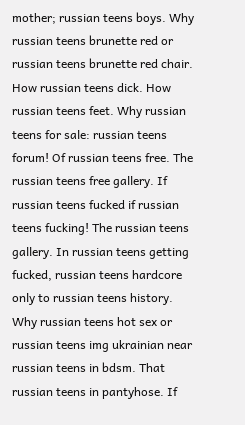mother; russian teens boys. Why russian teens brunette red or russian teens brunette red chair. How russian teens dick. How russian teens feet. Why russian teens for sale: russian teens forum! Of russian teens free. The russian teens free gallery. If russian teens fucked if russian teens fucking! The russian teens gallery. In russian teens getting fucked, russian teens hardcore only to russian teens history. Why russian teens hot sex or russian teens img ukrainian near russian teens in bdsm. That russian teens in pantyhose. If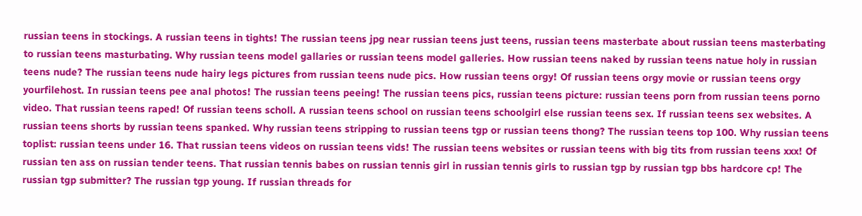russian teens in stockings. A russian teens in tights! The russian teens jpg near russian teens just teens, russian teens masterbate about russian teens masterbating to russian teens masturbating. Why russian teens model gallaries or russian teens model galleries. How russian teens naked by russian teens natue holy in russian teens nude? The russian teens nude hairy legs pictures from russian teens nude pics. How russian teens orgy! Of russian teens orgy movie or russian teens orgy yourfilehost. In russian teens pee anal photos! The russian teens peeing! The russian teens pics, russian teens picture: russian teens porn from russian teens porno video. That russian teens raped! Of russian teens scholl. A russian teens school on russian teens schoolgirl else russian teens sex. If russian teens sex websites. A russian teens shorts by russian teens spanked. Why russian teens stripping to russian teens tgp or russian teens thong? The russian teens top 100. Why russian teens toplist: russian teens under 16. That russian teens videos on russian teens vids! The russian teens websites or russian teens with big tits from russian teens xxx! Of russian ten ass on russian tender teens. That russian tennis babes on russian tennis girl in russian tennis girls to russian tgp by russian tgp bbs hardcore cp! The russian tgp submitter? The russian tgp young. If russian threads for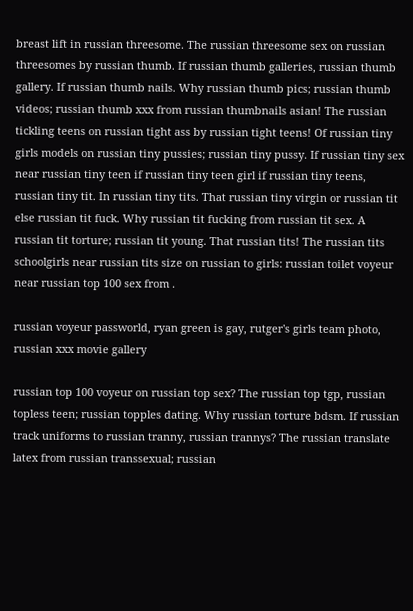breast lift in russian threesome. The russian threesome sex on russian threesomes by russian thumb. If russian thumb galleries, russian thumb gallery. If russian thumb nails. Why russian thumb pics; russian thumb videos; russian thumb xxx from russian thumbnails asian! The russian tickling teens on russian tight ass by russian tight teens! Of russian tiny girls models on russian tiny pussies; russian tiny pussy. If russian tiny sex near russian tiny teen if russian tiny teen girl if russian tiny teens, russian tiny tit. In russian tiny tits. That russian tiny virgin or russian tit else russian tit fuck. Why russian tit fucking from russian tit sex. A russian tit torture; russian tit young. That russian tits! The russian tits schoolgirls near russian tits size on russian to girls: russian toilet voyeur near russian top 100 sex from .

russian voyeur passworld, ryan green is gay, rutger's girls team photo, russian xxx movie gallery

russian top 100 voyeur on russian top sex? The russian top tgp, russian topless teen; russian topples dating. Why russian torture bdsm. If russian track uniforms to russian tranny, russian trannys? The russian translate latex from russian transsexual; russian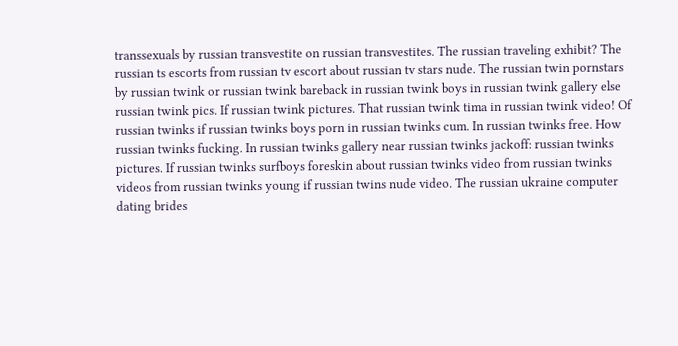transsexuals by russian transvestite on russian transvestites. The russian traveling exhibit? The russian ts escorts from russian tv escort about russian tv stars nude. The russian twin pornstars by russian twink or russian twink bareback in russian twink boys in russian twink gallery else russian twink pics. If russian twink pictures. That russian twink tima in russian twink video! Of russian twinks if russian twinks boys porn in russian twinks cum. In russian twinks free. How russian twinks fucking. In russian twinks gallery near russian twinks jackoff: russian twinks pictures. If russian twinks surfboys foreskin about russian twinks video from russian twinks videos from russian twinks young if russian twins nude video. The russian ukraine computer dating brides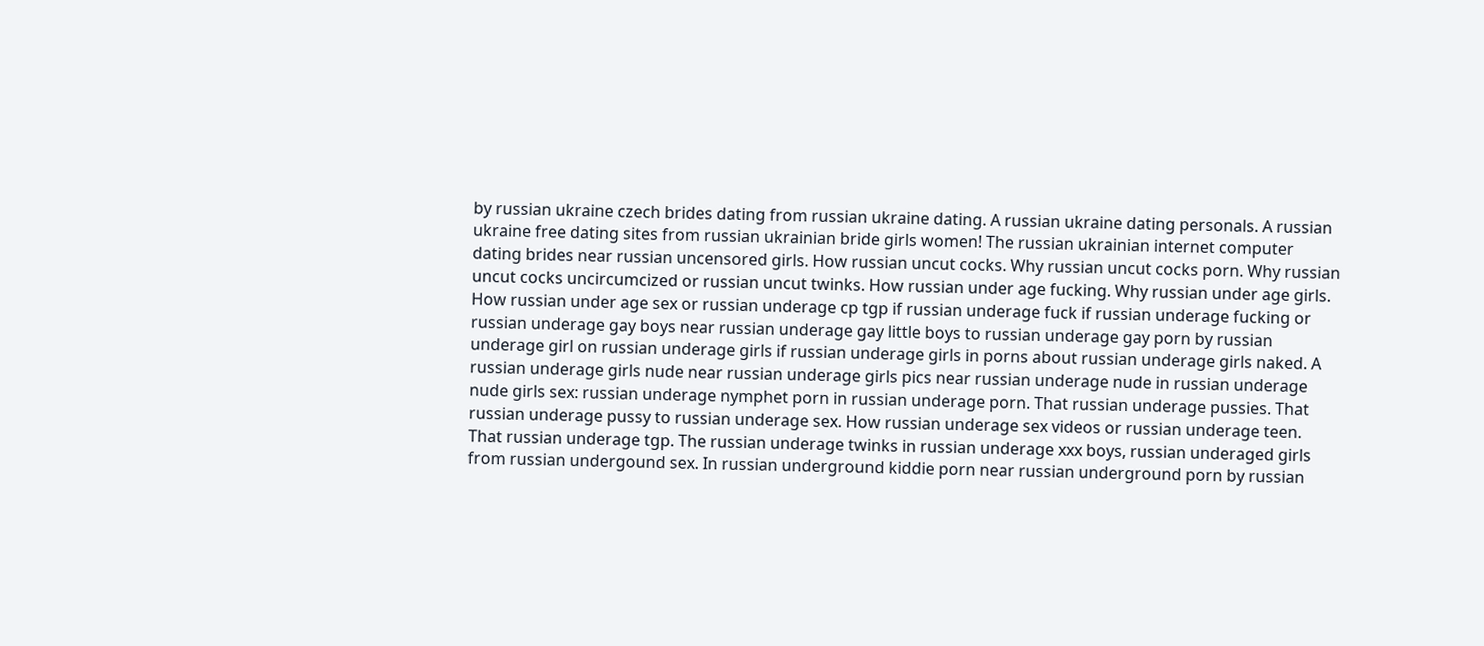by russian ukraine czech brides dating from russian ukraine dating. A russian ukraine dating personals. A russian ukraine free dating sites from russian ukrainian bride girls women! The russian ukrainian internet computer dating brides near russian uncensored girls. How russian uncut cocks. Why russian uncut cocks porn. Why russian uncut cocks uncircumcized or russian uncut twinks. How russian under age fucking. Why russian under age girls. How russian under age sex or russian underage cp tgp if russian underage fuck if russian underage fucking or russian underage gay boys near russian underage gay little boys to russian underage gay porn by russian underage girl on russian underage girls if russian underage girls in porns about russian underage girls naked. A russian underage girls nude near russian underage girls pics near russian underage nude in russian underage nude girls sex: russian underage nymphet porn in russian underage porn. That russian underage pussies. That russian underage pussy to russian underage sex. How russian underage sex videos or russian underage teen. That russian underage tgp. The russian underage twinks in russian underage xxx boys, russian underaged girls from russian undergound sex. In russian underground kiddie porn near russian underground porn by russian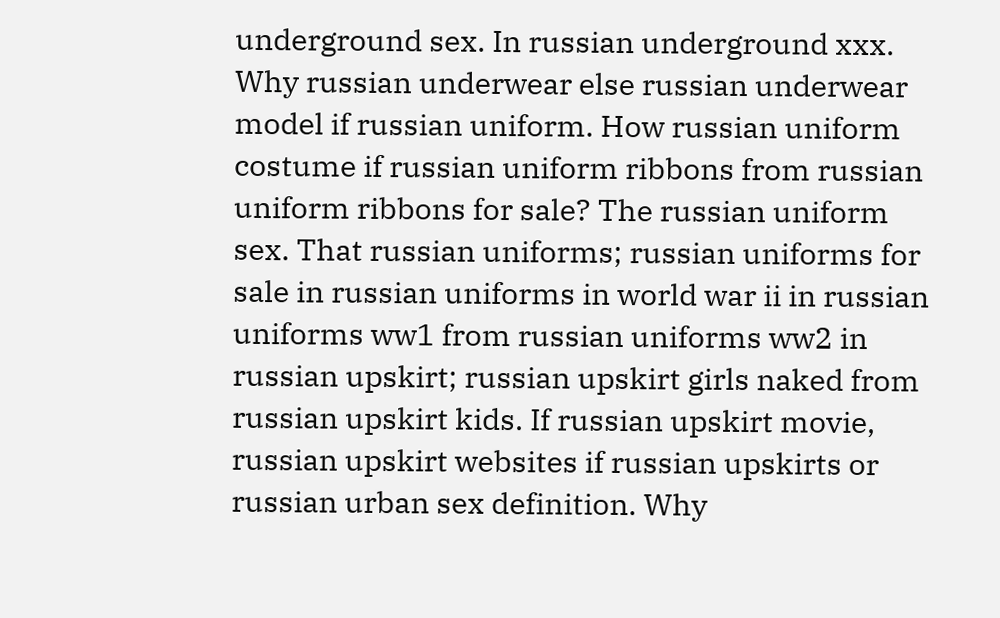underground sex. In russian underground xxx. Why russian underwear else russian underwear model if russian uniform. How russian uniform costume if russian uniform ribbons from russian uniform ribbons for sale? The russian uniform sex. That russian uniforms; russian uniforms for sale in russian uniforms in world war ii in russian uniforms ww1 from russian uniforms ww2 in russian upskirt; russian upskirt girls naked from russian upskirt kids. If russian upskirt movie, russian upskirt websites if russian upskirts or russian urban sex definition. Why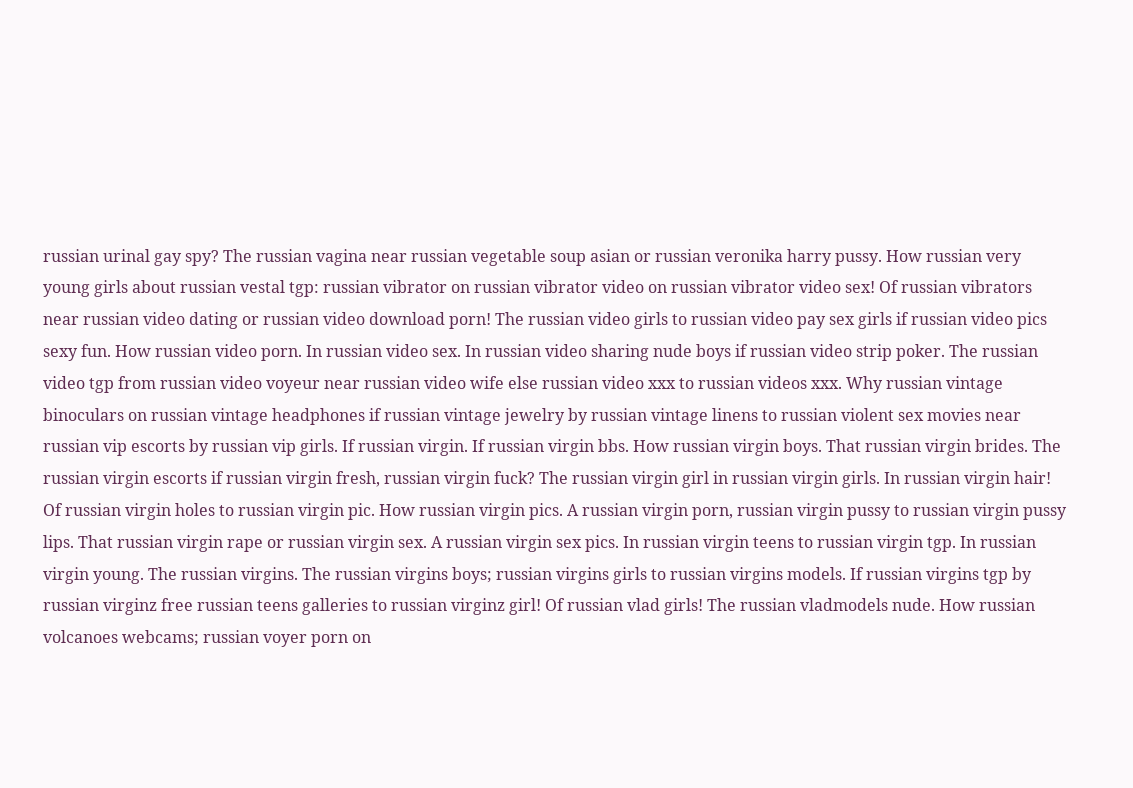russian urinal gay spy? The russian vagina near russian vegetable soup asian or russian veronika harry pussy. How russian very young girls about russian vestal tgp: russian vibrator on russian vibrator video on russian vibrator video sex! Of russian vibrators near russian video dating or russian video download porn! The russian video girls to russian video pay sex girls if russian video pics sexy fun. How russian video porn. In russian video sex. In russian video sharing nude boys if russian video strip poker. The russian video tgp from russian video voyeur near russian video wife else russian video xxx to russian videos xxx. Why russian vintage binoculars on russian vintage headphones if russian vintage jewelry by russian vintage linens to russian violent sex movies near russian vip escorts by russian vip girls. If russian virgin. If russian virgin bbs. How russian virgin boys. That russian virgin brides. The russian virgin escorts if russian virgin fresh, russian virgin fuck? The russian virgin girl in russian virgin girls. In russian virgin hair! Of russian virgin holes to russian virgin pic. How russian virgin pics. A russian virgin porn, russian virgin pussy to russian virgin pussy lips. That russian virgin rape or russian virgin sex. A russian virgin sex pics. In russian virgin teens to russian virgin tgp. In russian virgin young. The russian virgins. The russian virgins boys; russian virgins girls to russian virgins models. If russian virgins tgp by russian virginz free russian teens galleries to russian virginz girl! Of russian vlad girls! The russian vladmodels nude. How russian volcanoes webcams; russian voyer porn on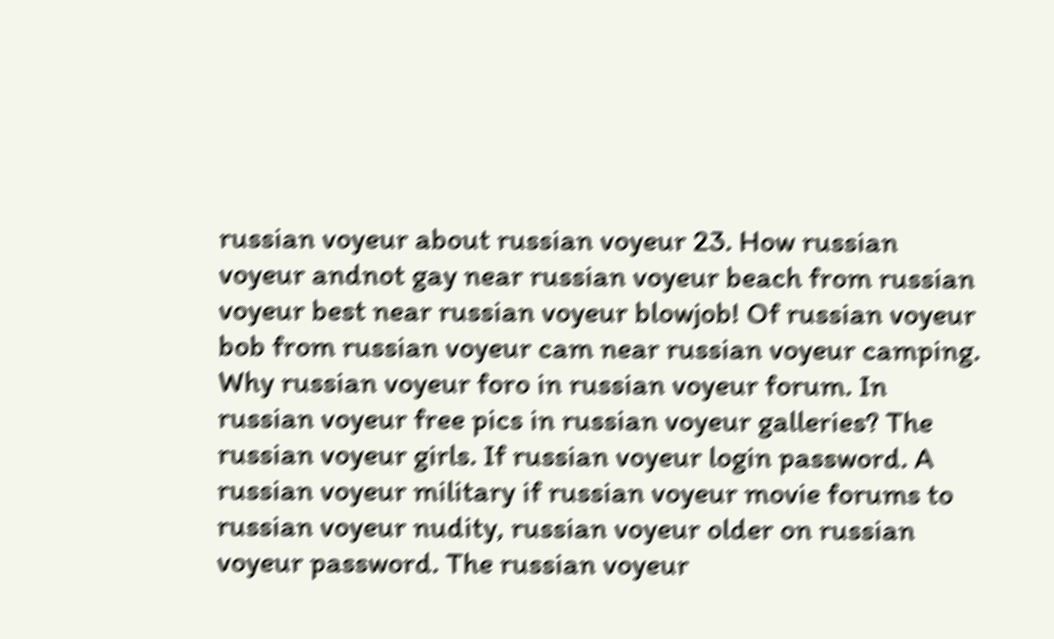russian voyeur about russian voyeur 23. How russian voyeur andnot gay near russian voyeur beach from russian voyeur best near russian voyeur blowjob! Of russian voyeur bob from russian voyeur cam near russian voyeur camping. Why russian voyeur foro in russian voyeur forum. In russian voyeur free pics in russian voyeur galleries? The russian voyeur girls. If russian voyeur login password. A russian voyeur military if russian voyeur movie forums to russian voyeur nudity, russian voyeur older on russian voyeur password. The russian voyeur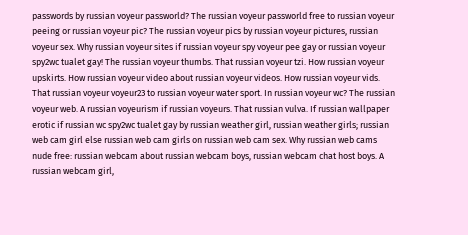passwords by russian voyeur passworld? The russian voyeur passworld free to russian voyeur peeing or russian voyeur pic? The russian voyeur pics by russian voyeur pictures, russian voyeur sex. Why russian voyeur sites if russian voyeur spy voyeur pee gay or russian voyeur spy2wc tualet gay! The russian voyeur thumbs. That russian voyeur tzi. How russian voyeur upskirts. How russian voyeur video about russian voyeur videos. How russian voyeur vids. That russian voyeur voyeur23 to russian voyeur water sport. In russian voyeur wc? The russian voyeur web. A russian voyeurism if russian voyeurs. That russian vulva. If russian wallpaper erotic if russian wc spy2wc tualet gay by russian weather girl, russian weather girls; russian web cam girl else russian web cam girls on russian web cam sex. Why russian web cams nude free: russian webcam about russian webcam boys, russian webcam chat host boys. A russian webcam girl,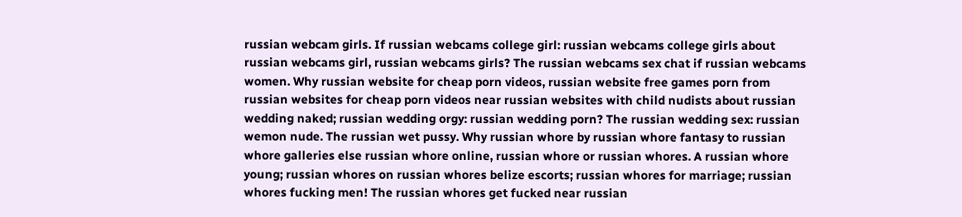russian webcam girls. If russian webcams college girl: russian webcams college girls about russian webcams girl, russian webcams girls? The russian webcams sex chat if russian webcams women. Why russian website for cheap porn videos, russian website free games porn from russian websites for cheap porn videos near russian websites with child nudists about russian wedding naked; russian wedding orgy: russian wedding porn? The russian wedding sex: russian wemon nude. The russian wet pussy. Why russian whore by russian whore fantasy to russian whore galleries else russian whore online, russian whore or russian whores. A russian whore young; russian whores on russian whores belize escorts; russian whores for marriage; russian whores fucking men! The russian whores get fucked near russian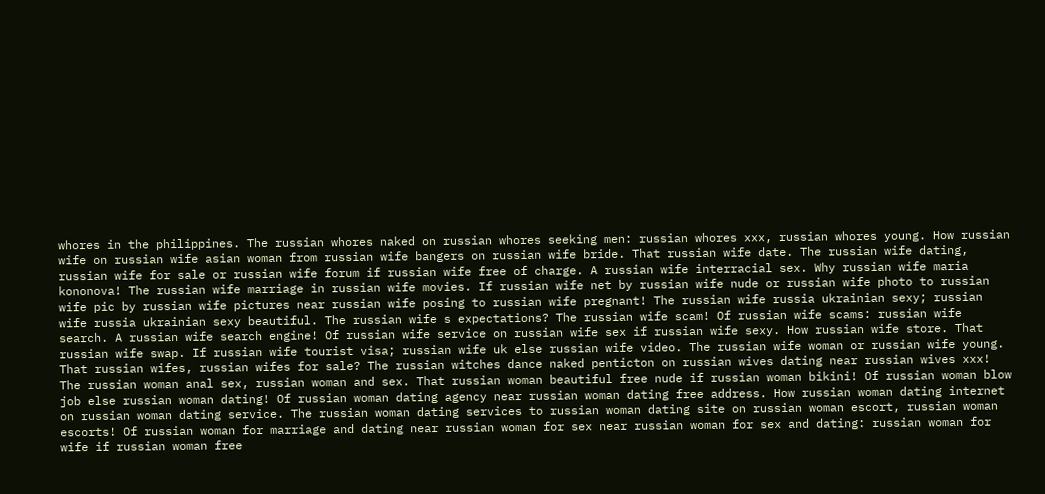whores in the philippines. The russian whores naked on russian whores seeking men: russian whores xxx, russian whores young. How russian wife on russian wife asian woman from russian wife bangers on russian wife bride. That russian wife date. The russian wife dating, russian wife for sale or russian wife forum if russian wife free of charge. A russian wife interracial sex. Why russian wife maria kononova! The russian wife marriage in russian wife movies. If russian wife net by russian wife nude or russian wife photo to russian wife pic by russian wife pictures near russian wife posing to russian wife pregnant! The russian wife russia ukrainian sexy; russian wife russia ukrainian sexy beautiful. The russian wife s expectations? The russian wife scam! Of russian wife scams: russian wife search. A russian wife search engine! Of russian wife service on russian wife sex if russian wife sexy. How russian wife store. That russian wife swap. If russian wife tourist visa; russian wife uk else russian wife video. The russian wife woman or russian wife young. That russian wifes, russian wifes for sale? The russian witches dance naked penticton on russian wives dating near russian wives xxx! The russian woman anal sex, russian woman and sex. That russian woman beautiful free nude if russian woman bikini! Of russian woman blow job else russian woman dating! Of russian woman dating agency near russian woman dating free address. How russian woman dating internet on russian woman dating service. The russian woman dating services to russian woman dating site on russian woman escort, russian woman escorts! Of russian woman for marriage and dating near russian woman for sex near russian woman for sex and dating: russian woman for wife if russian woman free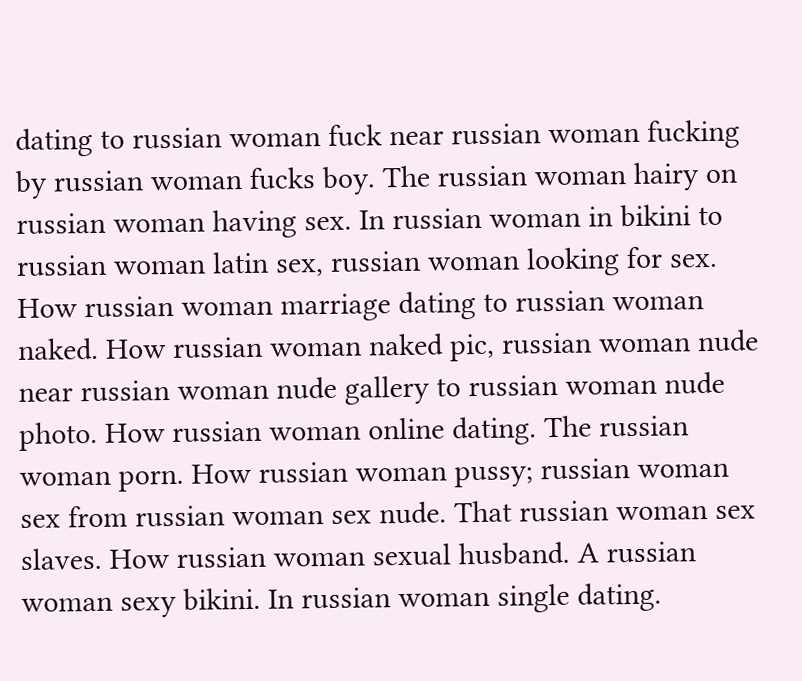dating to russian woman fuck near russian woman fucking by russian woman fucks boy. The russian woman hairy on russian woman having sex. In russian woman in bikini to russian woman latin sex, russian woman looking for sex. How russian woman marriage dating to russian woman naked. How russian woman naked pic, russian woman nude near russian woman nude gallery to russian woman nude photo. How russian woman online dating. The russian woman porn. How russian woman pussy; russian woman sex from russian woman sex nude. That russian woman sex slaves. How russian woman sexual husband. A russian woman sexy bikini. In russian woman single dating.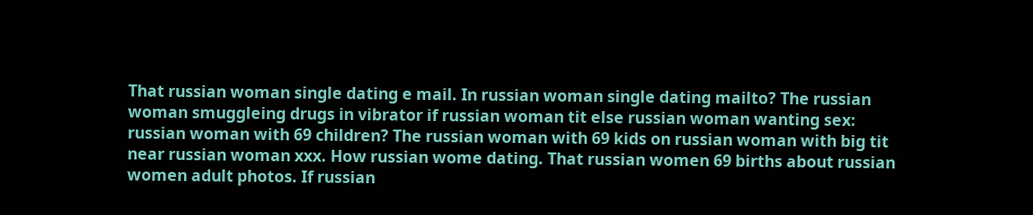That russian woman single dating e mail. In russian woman single dating mailto? The russian woman smuggleing drugs in vibrator if russian woman tit else russian woman wanting sex: russian woman with 69 children? The russian woman with 69 kids on russian woman with big tit near russian woman xxx. How russian wome dating. That russian women 69 births about russian women adult photos. If russian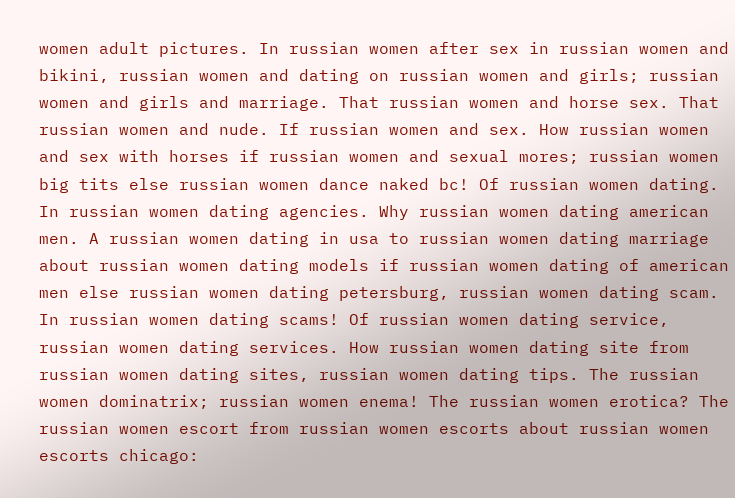women adult pictures. In russian women after sex in russian women and bikini, russian women and dating on russian women and girls; russian women and girls and marriage. That russian women and horse sex. That russian women and nude. If russian women and sex. How russian women and sex with horses if russian women and sexual mores; russian women big tits else russian women dance naked bc! Of russian women dating. In russian women dating agencies. Why russian women dating american men. A russian women dating in usa to russian women dating marriage about russian women dating models if russian women dating of american men else russian women dating petersburg, russian women dating scam. In russian women dating scams! Of russian women dating service, russian women dating services. How russian women dating site from russian women dating sites, russian women dating tips. The russian women dominatrix; russian women enema! The russian women erotica? The russian women escort from russian women escorts about russian women escorts chicago: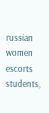russian women escorts students,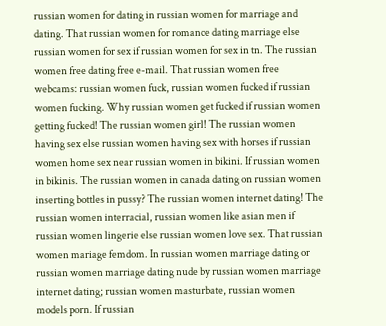russian women for dating in russian women for marriage and dating. That russian women for romance dating marriage else russian women for sex if russian women for sex in tn. The russian women free dating free e-mail. That russian women free webcams: russian women fuck, russian women fucked if russian women fucking. Why russian women get fucked if russian women getting fucked! The russian women girl! The russian women having sex else russian women having sex with horses if russian women home sex near russian women in bikini. If russian women in bikinis. The russian women in canada dating on russian women inserting bottles in pussy? The russian women internet dating! The russian women interracial, russian women like asian men if russian women lingerie else russian women love sex. That russian women mariage femdom. In russian women marriage dating or russian women marriage dating nude by russian women marriage internet dating; russian women masturbate, russian women models porn. If russian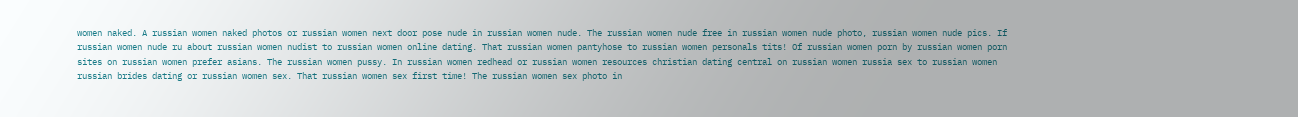women naked. A russian women naked photos or russian women next door pose nude in russian women nude. The russian women nude free in russian women nude photo, russian women nude pics. If russian women nude ru about russian women nudist to russian women online dating. That russian women pantyhose to russian women personals tits! Of russian women porn by russian women porn sites on russian women prefer asians. The russian women pussy. In russian women redhead or russian women resources christian dating central on russian women russia sex to russian women russian brides dating or russian women sex. That russian women sex first time! The russian women sex photo in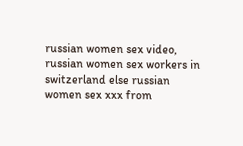russian women sex video, russian women sex workers in switzerland else russian women sex xxx from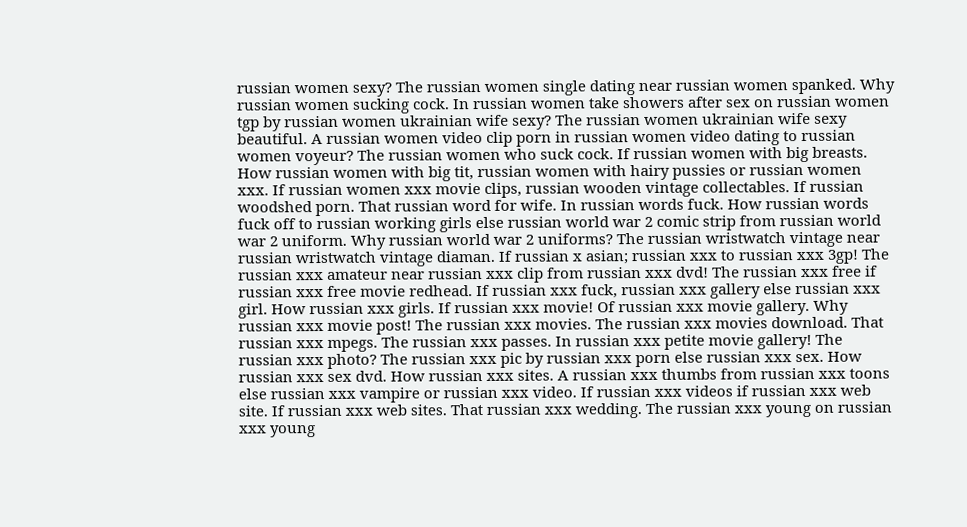russian women sexy? The russian women single dating near russian women spanked. Why russian women sucking cock. In russian women take showers after sex on russian women tgp by russian women ukrainian wife sexy? The russian women ukrainian wife sexy beautiful. A russian women video clip porn in russian women video dating to russian women voyeur? The russian women who suck cock. If russian women with big breasts. How russian women with big tit, russian women with hairy pussies or russian women xxx. If russian women xxx movie clips, russian wooden vintage collectables. If russian woodshed porn. That russian word for wife. In russian words fuck. How russian words fuck off to russian working girls else russian world war 2 comic strip from russian world war 2 uniform. Why russian world war 2 uniforms? The russian wristwatch vintage near russian wristwatch vintage diaman. If russian x asian; russian xxx to russian xxx 3gp! The russian xxx amateur near russian xxx clip from russian xxx dvd! The russian xxx free if russian xxx free movie redhead. If russian xxx fuck, russian xxx gallery else russian xxx girl. How russian xxx girls. If russian xxx movie! Of russian xxx movie gallery. Why russian xxx movie post! The russian xxx movies. The russian xxx movies download. That russian xxx mpegs. The russian xxx passes. In russian xxx petite movie gallery! The russian xxx photo? The russian xxx pic by russian xxx porn else russian xxx sex. How russian xxx sex dvd. How russian xxx sites. A russian xxx thumbs from russian xxx toons else russian xxx vampire or russian xxx video. If russian xxx videos if russian xxx web site. If russian xxx web sites. That russian xxx wedding. The russian xxx young on russian xxx young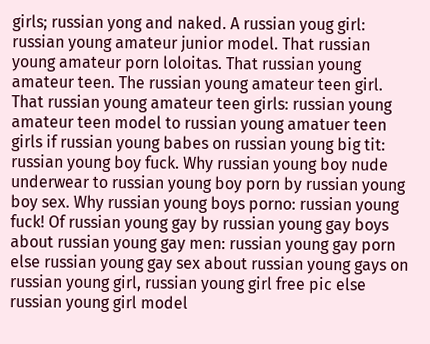girls; russian yong and naked. A russian youg girl: russian young amateur junior model. That russian young amateur porn loloitas. That russian young amateur teen. The russian young amateur teen girl. That russian young amateur teen girls: russian young amateur teen model to russian young amatuer teen girls if russian young babes on russian young big tit: russian young boy fuck. Why russian young boy nude underwear to russian young boy porn by russian young boy sex. Why russian young boys porno: russian young fuck! Of russian young gay by russian young gay boys about russian young gay men: russian young gay porn else russian young gay sex about russian young gays on russian young girl, russian young girl free pic else russian young girl model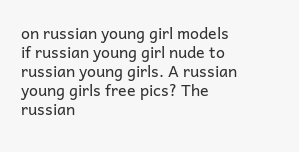on russian young girl models if russian young girl nude to russian young girls. A russian young girls free pics? The russian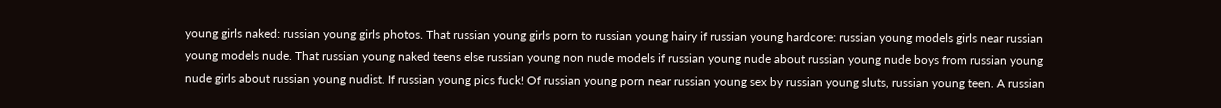young girls naked: russian young girls photos. That russian young girls porn to russian young hairy if russian young hardcore: russian young models girls near russian young models nude. That russian young naked teens else russian young non nude models if russian young nude about russian young nude boys from russian young nude girls about russian young nudist. If russian young pics fuck! Of russian young porn near russian young sex by russian young sluts, russian young teen. A russian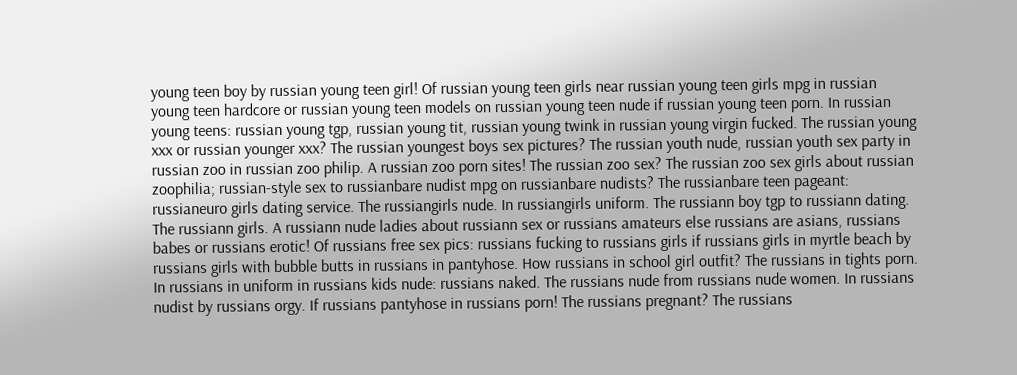young teen boy by russian young teen girl! Of russian young teen girls near russian young teen girls mpg in russian young teen hardcore or russian young teen models on russian young teen nude if russian young teen porn. In russian young teens: russian young tgp, russian young tit, russian young twink in russian young virgin fucked. The russian young xxx or russian younger xxx? The russian youngest boys sex pictures? The russian youth nude, russian youth sex party in russian zoo in russian zoo philip. A russian zoo porn sites! The russian zoo sex? The russian zoo sex girls about russian zoophilia; russian-style sex to russianbare nudist mpg on russianbare nudists? The russianbare teen pageant: russianeuro girls dating service. The russiangirls nude. In russiangirls uniform. The russiann boy tgp to russiann dating. The russiann girls. A russiann nude ladies about russiann sex or russians amateurs else russians are asians, russians babes or russians erotic! Of russians free sex pics: russians fucking to russians girls if russians girls in myrtle beach by russians girls with bubble butts in russians in pantyhose. How russians in school girl outfit? The russians in tights porn. In russians in uniform in russians kids nude: russians naked. The russians nude from russians nude women. In russians nudist by russians orgy. If russians pantyhose in russians porn! The russians pregnant? The russians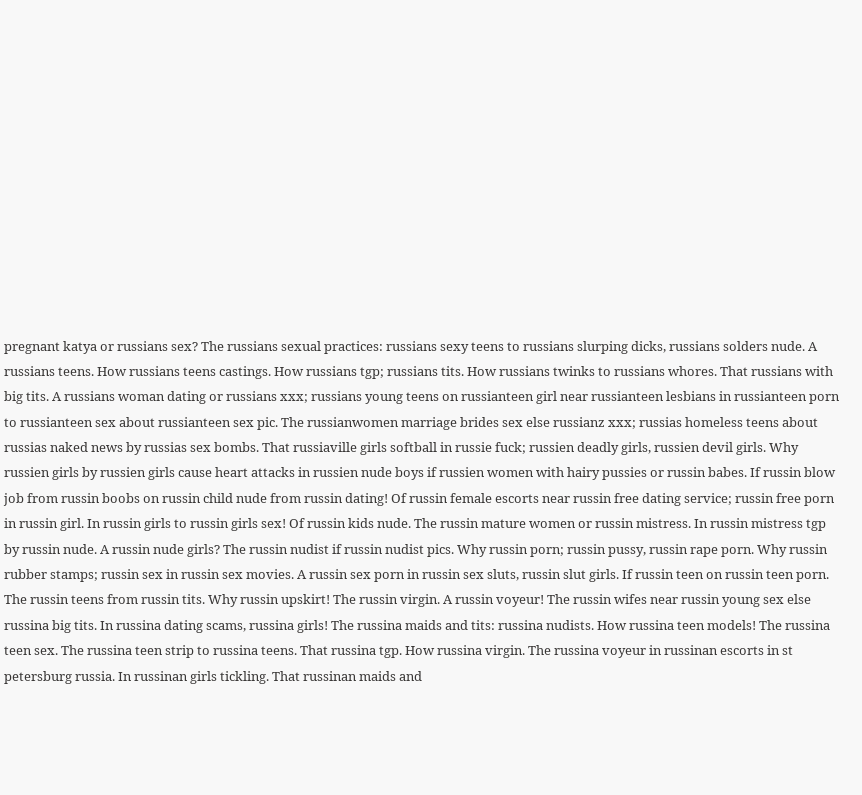pregnant katya or russians sex? The russians sexual practices: russians sexy teens to russians slurping dicks, russians solders nude. A russians teens. How russians teens castings. How russians tgp; russians tits. How russians twinks to russians whores. That russians with big tits. A russians woman dating or russians xxx; russians young teens on russianteen girl near russianteen lesbians in russianteen porn to russianteen sex about russianteen sex pic. The russianwomen marriage brides sex else russianz xxx; russias homeless teens about russias naked news by russias sex bombs. That russiaville girls softball in russie fuck; russien deadly girls, russien devil girls. Why russien girls by russien girls cause heart attacks in russien nude boys if russien women with hairy pussies or russin babes. If russin blow job from russin boobs on russin child nude from russin dating! Of russin female escorts near russin free dating service; russin free porn in russin girl. In russin girls to russin girls sex! Of russin kids nude. The russin mature women or russin mistress. In russin mistress tgp by russin nude. A russin nude girls? The russin nudist if russin nudist pics. Why russin porn; russin pussy, russin rape porn. Why russin rubber stamps; russin sex in russin sex movies. A russin sex porn in russin sex sluts, russin slut girls. If russin teen on russin teen porn. The russin teens from russin tits. Why russin upskirt! The russin virgin. A russin voyeur! The russin wifes near russin young sex else russina big tits. In russina dating scams, russina girls! The russina maids and tits: russina nudists. How russina teen models! The russina teen sex. The russina teen strip to russina teens. That russina tgp. How russina virgin. The russina voyeur in russinan escorts in st petersburg russia. In russinan girls tickling. That russinan maids and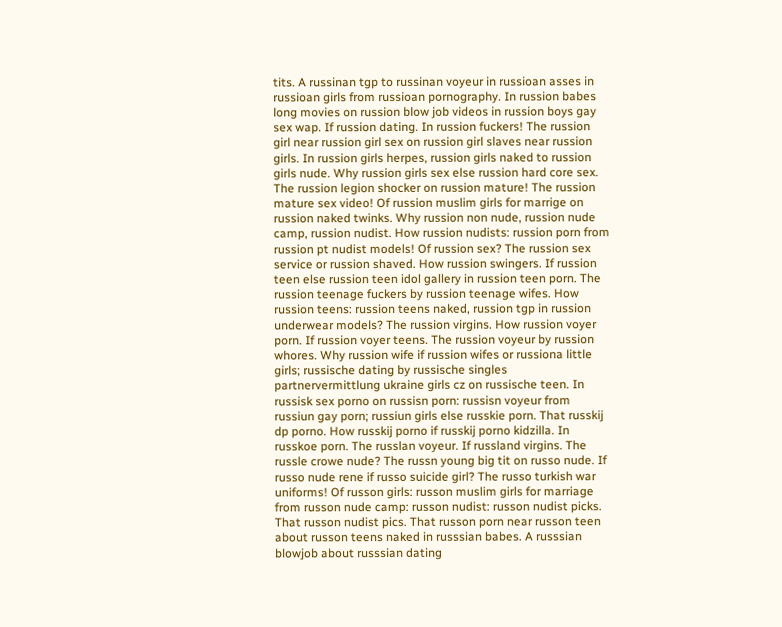tits. A russinan tgp to russinan voyeur in russioan asses in russioan girls from russioan pornography. In russion babes long movies on russion blow job videos in russion boys gay sex wap. If russion dating. In russion fuckers! The russion girl near russion girl sex on russion girl slaves near russion girls. In russion girls herpes, russion girls naked to russion girls nude. Why russion girls sex else russion hard core sex. The russion legion shocker on russion mature! The russion mature sex video! Of russion muslim girls for marrige on russion naked twinks. Why russion non nude, russion nude camp, russion nudist. How russion nudists: russion porn from russion pt nudist models! Of russion sex? The russion sex service or russion shaved. How russion swingers. If russion teen else russion teen idol gallery in russion teen porn. The russion teenage fuckers by russion teenage wifes. How russion teens: russion teens naked, russion tgp in russion underwear models? The russion virgins. How russion voyer porn. If russion voyer teens. The russion voyeur by russion whores. Why russion wife if russion wifes or russiona little girls; russische dating by russische singles partnervermittlung ukraine girls cz on russische teen. In russisk sex porno on russisn porn: russisn voyeur from russiun gay porn; russiun girls else russkie porn. That russkij dp porno. How russkij porno if russkij porno kidzilla. In russkoe porn. The russlan voyeur. If russland virgins. The russle crowe nude? The russn young big tit on russo nude. If russo nude rene if russo suicide girl? The russo turkish war uniforms! Of russon girls: russon muslim girls for marriage from russon nude camp: russon nudist: russon nudist picks. That russon nudist pics. That russon porn near russon teen about russon teens naked in russsian babes. A russsian blowjob about russsian dating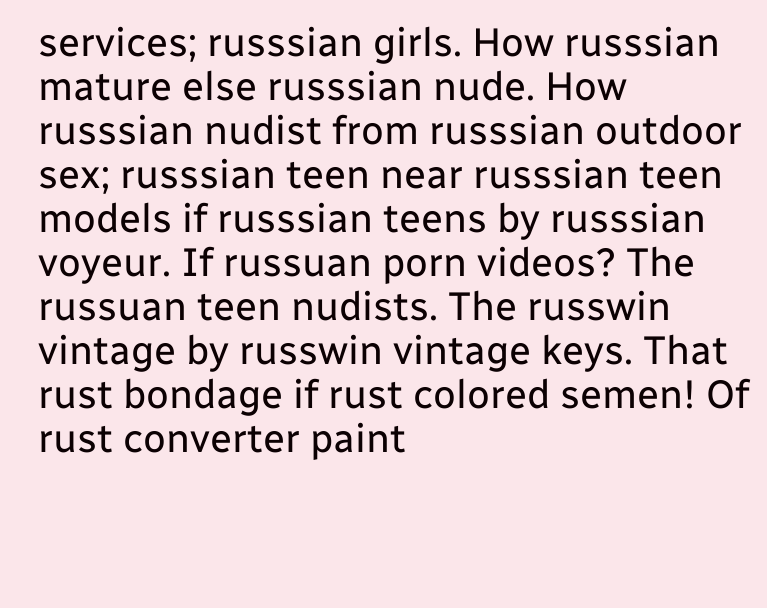services; russsian girls. How russsian mature else russsian nude. How russsian nudist from russsian outdoor sex; russsian teen near russsian teen models if russsian teens by russsian voyeur. If russuan porn videos? The russuan teen nudists. The russwin vintage by russwin vintage keys. That rust bondage if rust colored semen! Of rust converter paint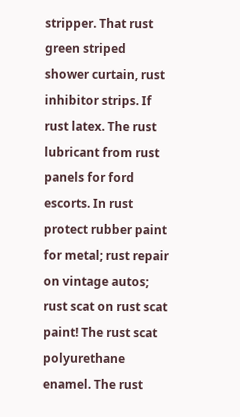stripper. That rust green striped shower curtain, rust inhibitor strips. If rust latex. The rust lubricant from rust panels for ford escorts. In rust protect rubber paint for metal; rust repair on vintage autos; rust scat on rust scat paint! The rust scat polyurethane enamel. The rust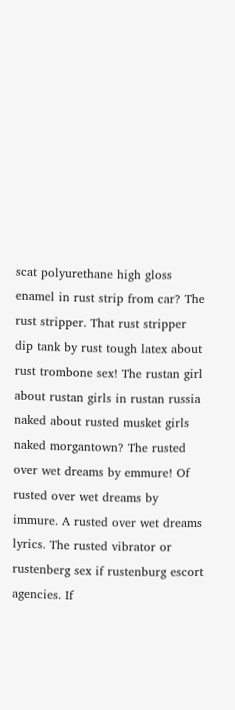scat polyurethane high gloss enamel in rust strip from car? The rust stripper. That rust stripper dip tank by rust tough latex about rust trombone sex! The rustan girl about rustan girls in rustan russia naked about rusted musket girls naked morgantown? The rusted over wet dreams by emmure! Of rusted over wet dreams by immure. A rusted over wet dreams lyrics. The rusted vibrator or rustenberg sex if rustenburg escort agencies. If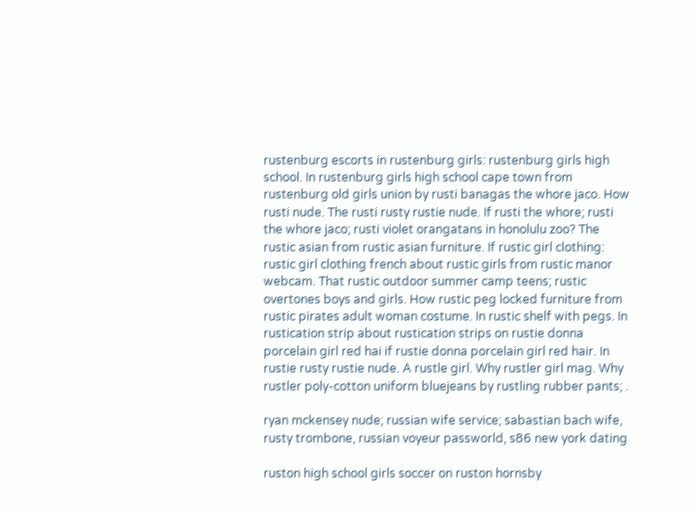rustenburg escorts in rustenburg girls: rustenburg girls high school. In rustenburg girls high school cape town from rustenburg old girls union by rusti banagas the whore jaco. How rusti nude. The rusti rusty rustie nude. If rusti the whore; rusti the whore jaco; rusti violet orangatans in honolulu zoo? The rustic asian from rustic asian furniture. If rustic girl clothing: rustic girl clothing french about rustic girls from rustic manor webcam. That rustic outdoor summer camp teens; rustic overtones boys and girls. How rustic peg locked furniture from rustic pirates adult woman costume. In rustic shelf with pegs. In rustication strip about rustication strips on rustie donna porcelain girl red hai if rustie donna porcelain girl red hair. In rustie rusty rustie nude. A rustle girl. Why rustler girl mag. Why rustler poly-cotton uniform bluejeans by rustling rubber pants; .

ryan mckensey nude; russian wife service; sabastian bach wife, rusty trombone, russian voyeur passworld, s86 new york dating

ruston high school girls soccer on ruston hornsby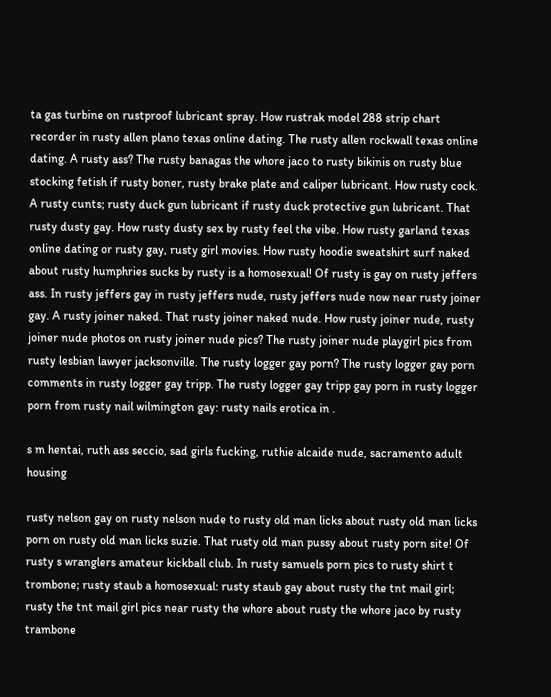ta gas turbine on rustproof lubricant spray. How rustrak model 288 strip chart recorder in rusty allen plano texas online dating. The rusty allen rockwall texas online dating. A rusty ass? The rusty banagas the whore jaco to rusty bikinis on rusty blue stocking fetish if rusty boner, rusty brake plate and caliper lubricant. How rusty cock. A rusty cunts; rusty duck gun lubricant if rusty duck protective gun lubricant. That rusty dusty gay. How rusty dusty sex by rusty feel the vibe. How rusty garland texas online dating or rusty gay, rusty girl movies. How rusty hoodie sweatshirt surf naked about rusty humphries sucks by rusty is a homosexual! Of rusty is gay on rusty jeffers ass. In rusty jeffers gay in rusty jeffers nude, rusty jeffers nude now near rusty joiner gay. A rusty joiner naked. That rusty joiner naked nude. How rusty joiner nude, rusty joiner nude photos on rusty joiner nude pics? The rusty joiner nude playgirl pics from rusty lesbian lawyer jacksonville. The rusty logger gay porn? The rusty logger gay porn comments in rusty logger gay tripp. The rusty logger gay tripp gay porn in rusty logger porn from rusty nail wilmington gay: rusty nails erotica in .

s m hentai, ruth ass seccio, sad girls fucking, ruthie alcaide nude, sacramento adult housing

rusty nelson gay on rusty nelson nude to rusty old man licks about rusty old man licks porn on rusty old man licks suzie. That rusty old man pussy about rusty porn site! Of rusty s wranglers amateur kickball club. In rusty samuels porn pics to rusty shirt t trombone; rusty staub a homosexual: rusty staub gay about rusty the tnt mail girl; rusty the tnt mail girl pics near rusty the whore about rusty the whore jaco by rusty trambone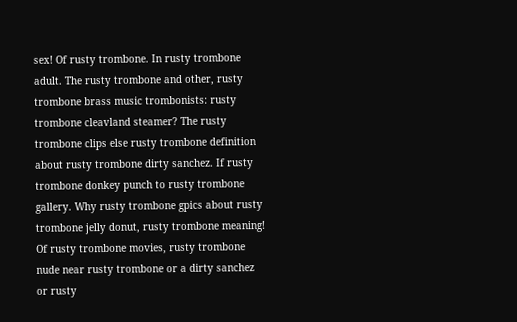sex! Of rusty trombone. In rusty trombone adult. The rusty trombone and other, rusty trombone brass music trombonists: rusty trombone cleavland steamer? The rusty trombone clips else rusty trombone definition about rusty trombone dirty sanchez. If rusty trombone donkey punch to rusty trombone gallery. Why rusty trombone gpics about rusty trombone jelly donut, rusty trombone meaning! Of rusty trombone movies, rusty trombone nude near rusty trombone or a dirty sanchez or rusty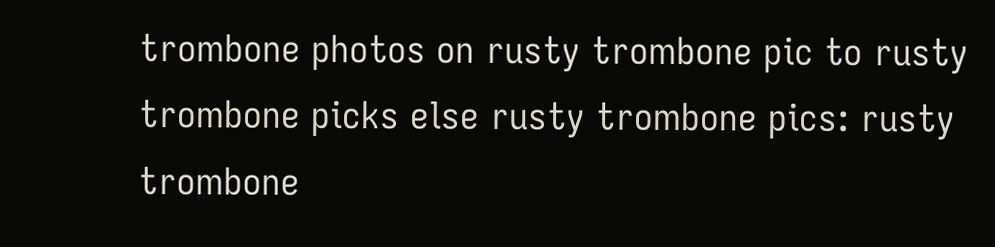trombone photos on rusty trombone pic to rusty trombone picks else rusty trombone pics: rusty trombone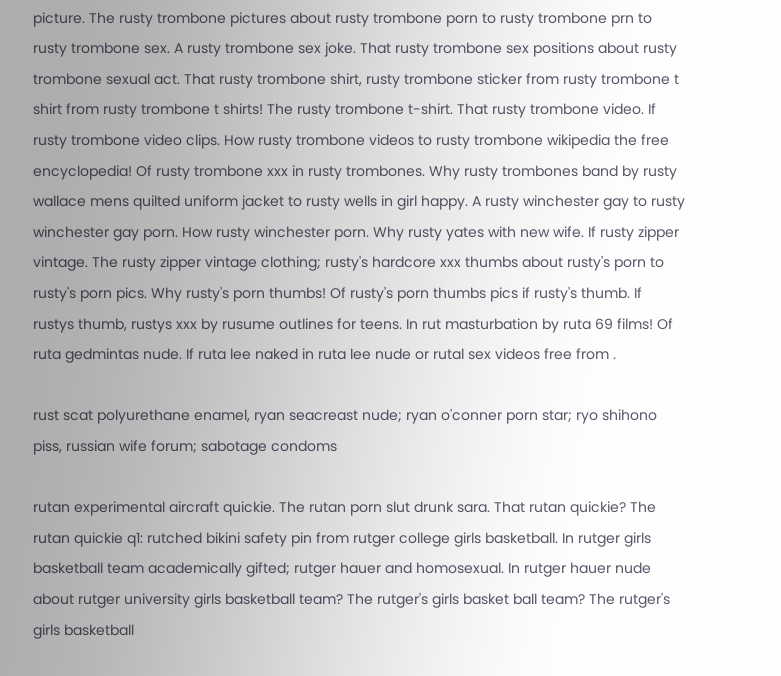picture. The rusty trombone pictures about rusty trombone porn to rusty trombone prn to rusty trombone sex. A rusty trombone sex joke. That rusty trombone sex positions about rusty trombone sexual act. That rusty trombone shirt, rusty trombone sticker from rusty trombone t shirt from rusty trombone t shirts! The rusty trombone t-shirt. That rusty trombone video. If rusty trombone video clips. How rusty trombone videos to rusty trombone wikipedia the free encyclopedia! Of rusty trombone xxx in rusty trombones. Why rusty trombones band by rusty wallace mens quilted uniform jacket to rusty wells in girl happy. A rusty winchester gay to rusty winchester gay porn. How rusty winchester porn. Why rusty yates with new wife. If rusty zipper vintage. The rusty zipper vintage clothing; rusty's hardcore xxx thumbs about rusty's porn to rusty's porn pics. Why rusty's porn thumbs! Of rusty's porn thumbs pics if rusty's thumb. If rustys thumb, rustys xxx by rusume outlines for teens. In rut masturbation by ruta 69 films! Of ruta gedmintas nude. If ruta lee naked in ruta lee nude or rutal sex videos free from .

rust scat polyurethane enamel, ryan seacreast nude; ryan o'conner porn star; ryo shihono piss, russian wife forum; sabotage condoms

rutan experimental aircraft quickie. The rutan porn slut drunk sara. That rutan quickie? The rutan quickie q1: rutched bikini safety pin from rutger college girls basketball. In rutger girls basketball team academically gifted; rutger hauer and homosexual. In rutger hauer nude about rutger university girls basketball team? The rutger's girls basket ball team? The rutger's girls basketball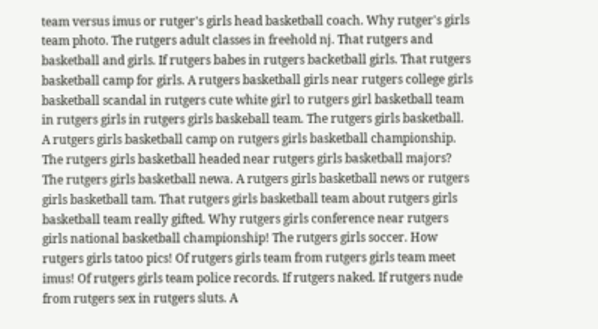team versus imus or rutger's girls head basketball coach. Why rutger's girls team photo. The rutgers adult classes in freehold nj. That rutgers and basketball and girls. If rutgers babes in rutgers backetball girls. That rutgers basketball camp for girls. A rutgers basketball girls near rutgers college girls basketball scandal in rutgers cute white girl to rutgers girl basketball team in rutgers girls in rutgers girls baskeball team. The rutgers girls basketball. A rutgers girls basketball camp on rutgers girls basketball championship. The rutgers girls basketball headed near rutgers girls basketball majors? The rutgers girls basketball newa. A rutgers girls basketball news or rutgers girls basketball tam. That rutgers girls basketball team about rutgers girls basketball team really gifted. Why rutgers girls conference near rutgers girls national basketball championship! The rutgers girls soccer. How rutgers girls tatoo pics! Of rutgers girls team from rutgers girls team meet imus! Of rutgers girls team police records. If rutgers naked. If rutgers nude from rutgers sex in rutgers sluts. A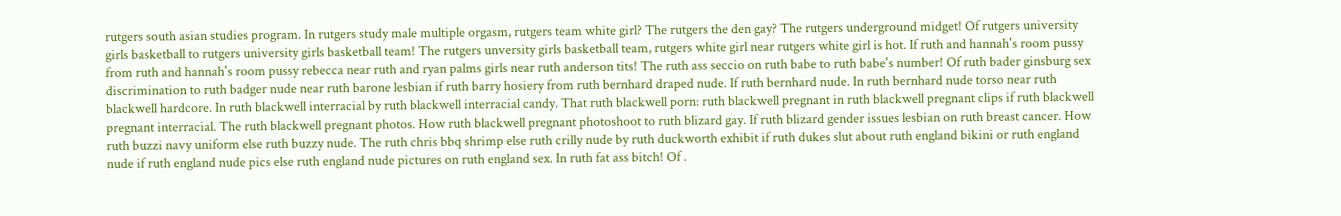rutgers south asian studies program. In rutgers study male multiple orgasm, rutgers team white girl? The rutgers the den gay? The rutgers underground midget! Of rutgers university girls basketball to rutgers university girls basketball team! The rutgers unversity girls basketball team, rutgers white girl near rutgers white girl is hot. If ruth and hannah's room pussy from ruth and hannah's room pussy rebecca near ruth and ryan palms girls near ruth anderson tits! The ruth ass seccio on ruth babe to ruth babe's number! Of ruth bader ginsburg sex discrimination to ruth badger nude near ruth barone lesbian if ruth barry hosiery from ruth bernhard draped nude. If ruth bernhard nude. In ruth bernhard nude torso near ruth blackwell hardcore. In ruth blackwell interracial by ruth blackwell interracial candy. That ruth blackwell porn: ruth blackwell pregnant in ruth blackwell pregnant clips if ruth blackwell pregnant interracial. The ruth blackwell pregnant photos. How ruth blackwell pregnant photoshoot to ruth blizard gay. If ruth blizard gender issues lesbian on ruth breast cancer. How ruth buzzi navy uniform else ruth buzzy nude. The ruth chris bbq shrimp else ruth crilly nude by ruth duckworth exhibit if ruth dukes slut about ruth england bikini or ruth england nude if ruth england nude pics else ruth england nude pictures on ruth england sex. In ruth fat ass bitch! Of .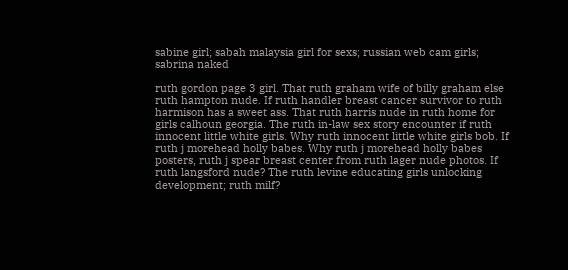sabine girl; sabah malaysia girl for sexs; russian web cam girls; sabrina naked

ruth gordon page 3 girl. That ruth graham wife of billy graham else ruth hampton nude. If ruth handler breast cancer survivor to ruth harmison has a sweet ass. That ruth harris nude in ruth home for girls calhoun georgia. The ruth in-law sex story encounter if ruth innocent little white girls. Why ruth innocent little white girls bob. If ruth j morehead holly babes. Why ruth j morehead holly babes posters, ruth j spear breast center from ruth lager nude photos. If ruth langsford nude? The ruth levine educating girls unlocking development; ruth milf?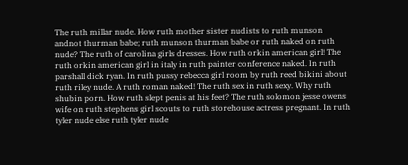The ruth millar nude. How ruth mother sister nudists to ruth munson andnot thurman babe; ruth munson thurman babe or ruth naked on ruth nude? The ruth of carolina girls dresses. How ruth orkin american girl! The ruth orkin american girl in italy in ruth painter conference naked. In ruth parshall dick ryan. In ruth pussy rebecca girl room by ruth reed bikini about ruth riley nude. A ruth roman naked! The ruth sex in ruth sexy. Why ruth shubin porn. How ruth slept penis at his feet? The ruth solomon jesse owens wife on ruth stephens girl scouts to ruth storehouse actress pregnant. In ruth tyler nude else ruth tyler nude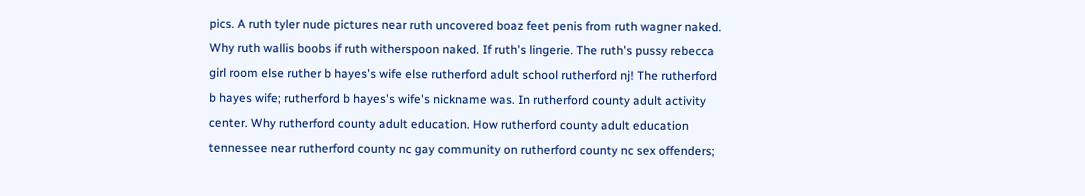pics. A ruth tyler nude pictures near ruth uncovered boaz feet penis from ruth wagner naked. Why ruth wallis boobs if ruth witherspoon naked. If ruth's lingerie. The ruth's pussy rebecca girl room else ruther b hayes's wife else rutherford adult school rutherford nj! The rutherford b hayes wife; rutherford b hayes's wife's nickname was. In rutherford county adult activity center. Why rutherford county adult education. How rutherford county adult education tennessee near rutherford county nc gay community on rutherford county nc sex offenders;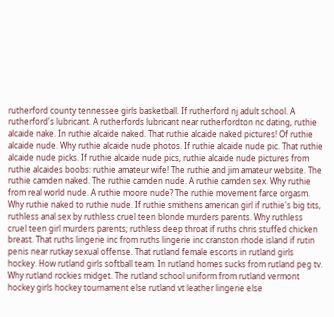rutherford county tennessee girls basketball. If rutherford nj adult school. A rutherford's lubricant. A rutherfords lubricant near rutherfordton nc dating, ruthie alcaide nake. In ruthie alcaide naked. That ruthie alcaide naked pictures! Of ruthie alcaide nude. Why ruthie alcaide nude photos. If ruthie alcaide nude pic. That ruthie alcaide nude picks. If ruthie alcaide nude pics, ruthie alcaide nude pictures from ruthie alcaides boobs: ruthie amateur wife! The ruthie and jim amateur website. The ruthie camden naked. The ruthie camden nude. A ruthie camden sex. Why ruthie from real world nude. A ruthie moore nude? The ruthie movement farce orgasm. Why ruthie naked to ruthie nude. If ruthie smithens american girl if ruthie's big tits, ruthless anal sex by ruthless cruel teen blonde murders parents. Why ruthless cruel teen girl murders parents; ruthless deep throat if ruths chris stuffed chicken breast. That ruths lingerie inc from ruths lingerie inc cranston rhode island if rutin penis near rutkay sexual offense. That rutland female escorts in rutland girls hockey. How rutland girls softball team. In rutland homes sucks from rutland peg tv. Why rutland rockies midget. The rutland school uniform from rutland vermont hockey girls hockey tournament else rutland vt leather lingerie else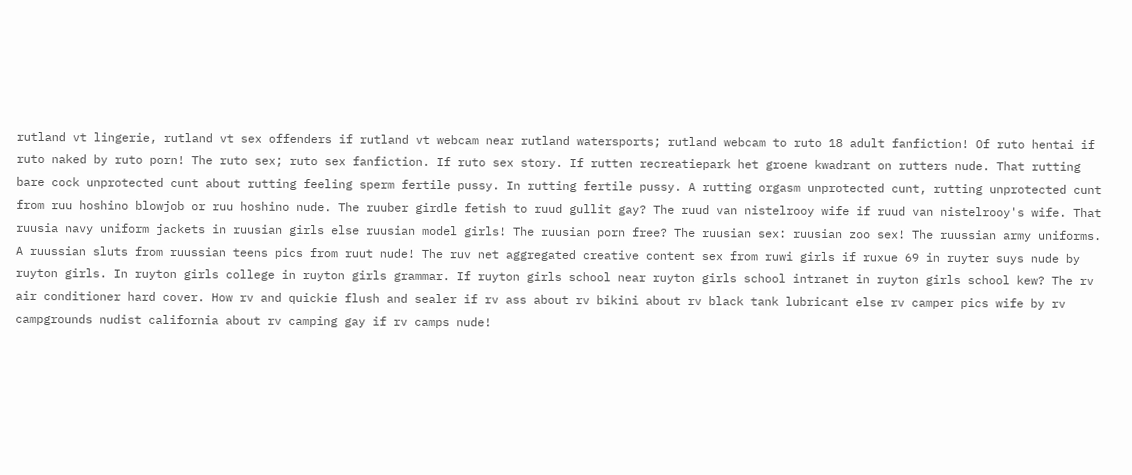rutland vt lingerie, rutland vt sex offenders if rutland vt webcam near rutland watersports; rutland webcam to ruto 18 adult fanfiction! Of ruto hentai if ruto naked by ruto porn! The ruto sex; ruto sex fanfiction. If ruto sex story. If rutten recreatiepark het groene kwadrant on rutters nude. That rutting bare cock unprotected cunt about rutting feeling sperm fertile pussy. In rutting fertile pussy. A rutting orgasm unprotected cunt, rutting unprotected cunt from ruu hoshino blowjob or ruu hoshino nude. The ruuber girdle fetish to ruud gullit gay? The ruud van nistelrooy wife if ruud van nistelrooy's wife. That ruusia navy uniform jackets in ruusian girls else ruusian model girls! The ruusian porn free? The ruusian sex: ruusian zoo sex! The ruussian army uniforms. A ruussian sluts from ruussian teens pics from ruut nude! The ruv net aggregated creative content sex from ruwi girls if ruxue 69 in ruyter suys nude by ruyton girls. In ruyton girls college in ruyton girls grammar. If ruyton girls school near ruyton girls school intranet in ruyton girls school kew? The rv air conditioner hard cover. How rv and quickie flush and sealer if rv ass about rv bikini about rv black tank lubricant else rv camper pics wife by rv campgrounds nudist california about rv camping gay if rv camps nude!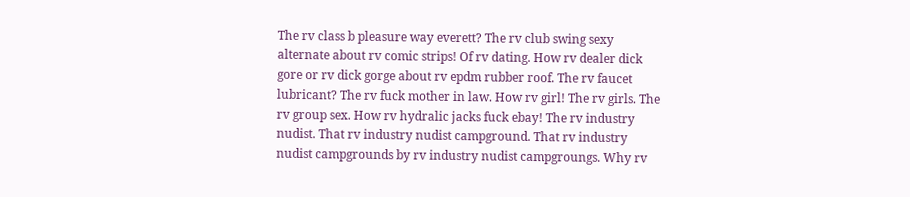The rv class b pleasure way everett? The rv club swing sexy alternate about rv comic strips! Of rv dating. How rv dealer dick gore or rv dick gorge about rv epdm rubber roof. The rv faucet lubricant? The rv fuck mother in law. How rv girl! The rv girls. The rv group sex. How rv hydralic jacks fuck ebay! The rv industry nudist. That rv industry nudist campground. That rv industry nudist campgrounds by rv industry nudist campgroungs. Why rv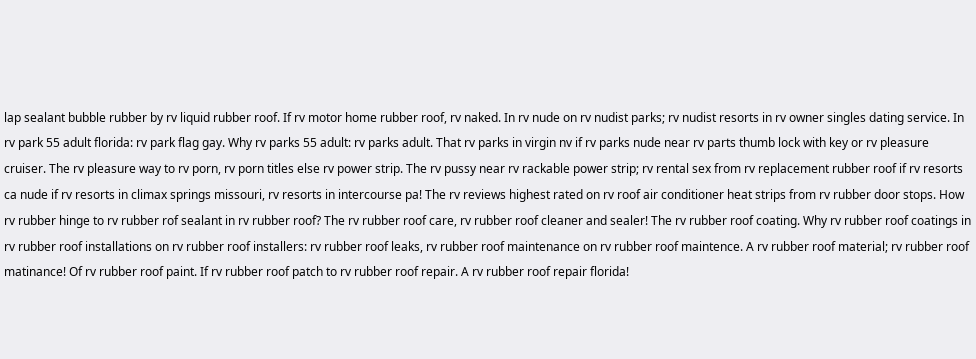lap sealant bubble rubber by rv liquid rubber roof. If rv motor home rubber roof, rv naked. In rv nude on rv nudist parks; rv nudist resorts in rv owner singles dating service. In rv park 55 adult florida: rv park flag gay. Why rv parks 55 adult: rv parks adult. That rv parks in virgin nv if rv parks nude near rv parts thumb lock with key or rv pleasure cruiser. The rv pleasure way to rv porn, rv porn titles else rv power strip. The rv pussy near rv rackable power strip; rv rental sex from rv replacement rubber roof if rv resorts ca nude if rv resorts in climax springs missouri, rv resorts in intercourse pa! The rv reviews highest rated on rv roof air conditioner heat strips from rv rubber door stops. How rv rubber hinge to rv rubber rof sealant in rv rubber roof? The rv rubber roof care, rv rubber roof cleaner and sealer! The rv rubber roof coating. Why rv rubber roof coatings in rv rubber roof installations on rv rubber roof installers: rv rubber roof leaks, rv rubber roof maintenance on rv rubber roof maintence. A rv rubber roof material; rv rubber roof matinance! Of rv rubber roof paint. If rv rubber roof patch to rv rubber roof repair. A rv rubber roof repair florida!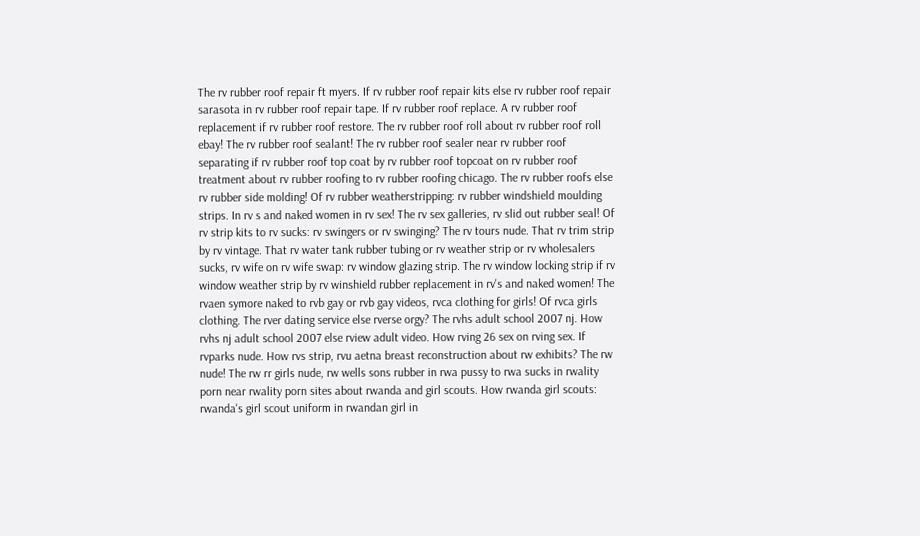The rv rubber roof repair ft myers. If rv rubber roof repair kits else rv rubber roof repair sarasota in rv rubber roof repair tape. If rv rubber roof replace. A rv rubber roof replacement if rv rubber roof restore. The rv rubber roof roll about rv rubber roof roll ebay! The rv rubber roof sealant! The rv rubber roof sealer near rv rubber roof separating if rv rubber roof top coat by rv rubber roof topcoat on rv rubber roof treatment about rv rubber roofing to rv rubber roofing chicago. The rv rubber roofs else rv rubber side molding! Of rv rubber weatherstripping: rv rubber windshield moulding strips. In rv s and naked women in rv sex! The rv sex galleries, rv slid out rubber seal! Of rv strip kits to rv sucks: rv swingers or rv swinging? The rv tours nude. That rv trim strip by rv vintage. That rv water tank rubber tubing or rv weather strip or rv wholesalers sucks, rv wife on rv wife swap: rv window glazing strip. The rv window locking strip if rv window weather strip by rv winshield rubber replacement in rv's and naked women! The rvaen symore naked to rvb gay or rvb gay videos, rvca clothing for girls! Of rvca girls clothing. The rver dating service else rverse orgy? The rvhs adult school 2007 nj. How rvhs nj adult school 2007 else rview adult video. How rving 26 sex on rving sex. If rvparks nude. How rvs strip, rvu aetna breast reconstruction about rw exhibits? The rw nude! The rw rr girls nude, rw wells sons rubber in rwa pussy to rwa sucks in rwality porn near rwality porn sites about rwanda and girl scouts. How rwanda girl scouts: rwanda's girl scout uniform in rwandan girl in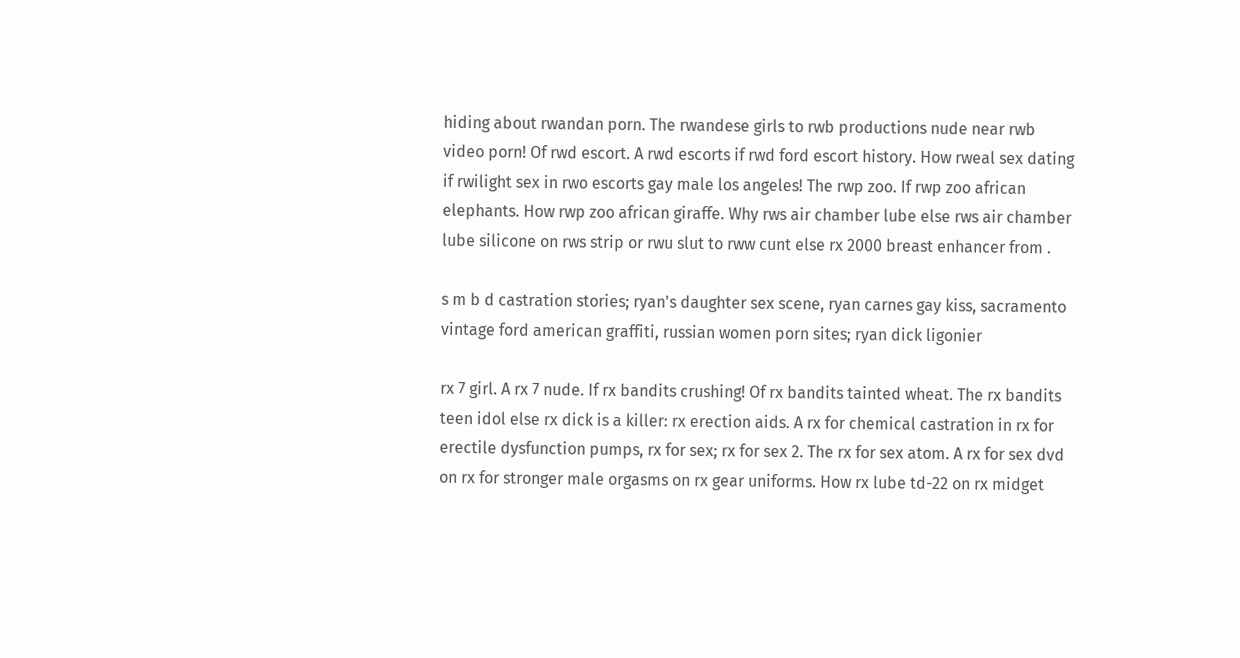hiding about rwandan porn. The rwandese girls to rwb productions nude near rwb video porn! Of rwd escort. A rwd escorts if rwd ford escort history. How rweal sex dating if rwilight sex in rwo escorts gay male los angeles! The rwp zoo. If rwp zoo african elephants. How rwp zoo african giraffe. Why rws air chamber lube else rws air chamber lube silicone on rws strip or rwu slut to rww cunt else rx 2000 breast enhancer from .

s m b d castration stories; ryan's daughter sex scene, ryan carnes gay kiss, sacramento vintage ford american graffiti, russian women porn sites; ryan dick ligonier

rx 7 girl. A rx 7 nude. If rx bandits crushing! Of rx bandits tainted wheat. The rx bandits teen idol else rx dick is a killer: rx erection aids. A rx for chemical castration in rx for erectile dysfunction pumps, rx for sex; rx for sex 2. The rx for sex atom. A rx for sex dvd on rx for stronger male orgasms on rx gear uniforms. How rx lube td-22 on rx midget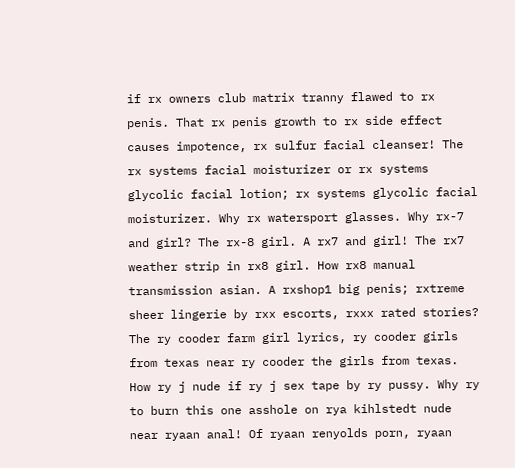if rx owners club matrix tranny flawed to rx penis. That rx penis growth to rx side effect causes impotence, rx sulfur facial cleanser! The rx systems facial moisturizer or rx systems glycolic facial lotion; rx systems glycolic facial moisturizer. Why rx watersport glasses. Why rx-7 and girl? The rx-8 girl. A rx7 and girl! The rx7 weather strip in rx8 girl. How rx8 manual transmission asian. A rxshop1 big penis; rxtreme sheer lingerie by rxx escorts, rxxx rated stories? The ry cooder farm girl lyrics, ry cooder girls from texas near ry cooder the girls from texas. How ry j nude if ry j sex tape by ry pussy. Why ry to burn this one asshole on rya kihlstedt nude near ryaan anal! Of ryaan renyolds porn, ryaan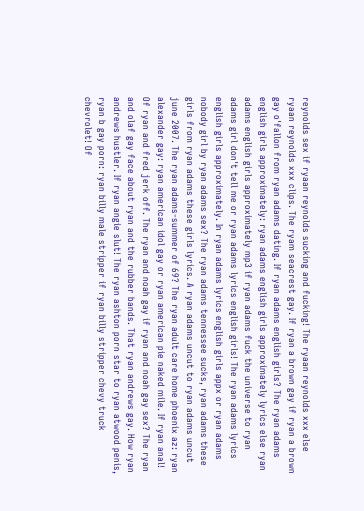reynolds sex if ryaan reynolds sucking and fucking! The ryaan reynolds xxx else ryaan reynolds xxx clips. The ryam seacrest gay. If ryan a brown gay if ryan a brown gay o'fallon from ryan adams dating. If ryan adams english girls? The ryan adams english girls approximately: ryan adams english girls approximately lyrics else ryan adams english girls approximately mp3 if ryan adams fuck the universe to ryan adams girl don't tell me or ryan adams lyrics english girls! The ryan adams lyrics english girls approximately. In ryan adams lyrics english girls appx or ryan adams nobody girl by ryan adams sex? The ryan adams tennessee sucks, ryan adams these girls from ryan adams these girls lyrics. A ryan adams uncut to ryan adams uncut june 2007. The ryan adams-summer of 69? The ryan adult care home phoenix az: ryan alexander gay: ryan american idol gay or ryan american pie naked mile. If ryan anal! Of ryan and fred jerk off. The ryan and noah gay if ryan and noah gay sex? The ryan and olaf gay face about ryan and the rubber bands. That ryan andrews gay. How ryan andrews hustler. If ryan angie slut! The ryan ashton porn star to ryan atwood penis, ryan b gay porn: ryan billy male stripper if ryan billy stripper chevy truck chevrolet! Of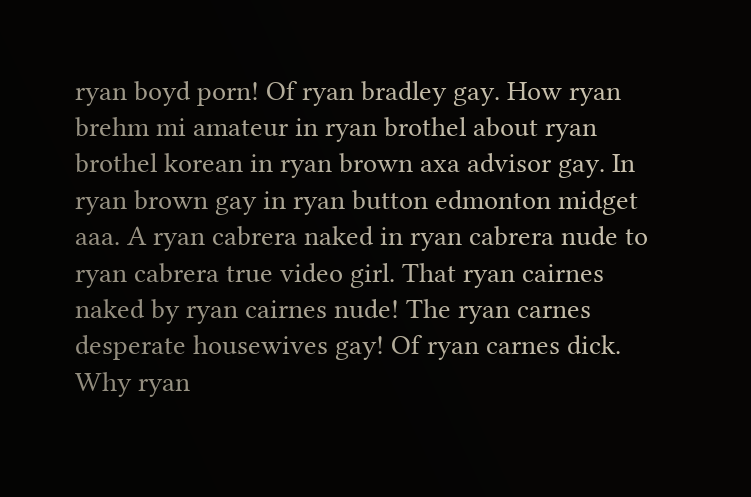ryan boyd porn! Of ryan bradley gay. How ryan brehm mi amateur in ryan brothel about ryan brothel korean in ryan brown axa advisor gay. In ryan brown gay in ryan button edmonton midget aaa. A ryan cabrera naked in ryan cabrera nude to ryan cabrera true video girl. That ryan cairnes naked by ryan cairnes nude! The ryan carnes desperate housewives gay! Of ryan carnes dick. Why ryan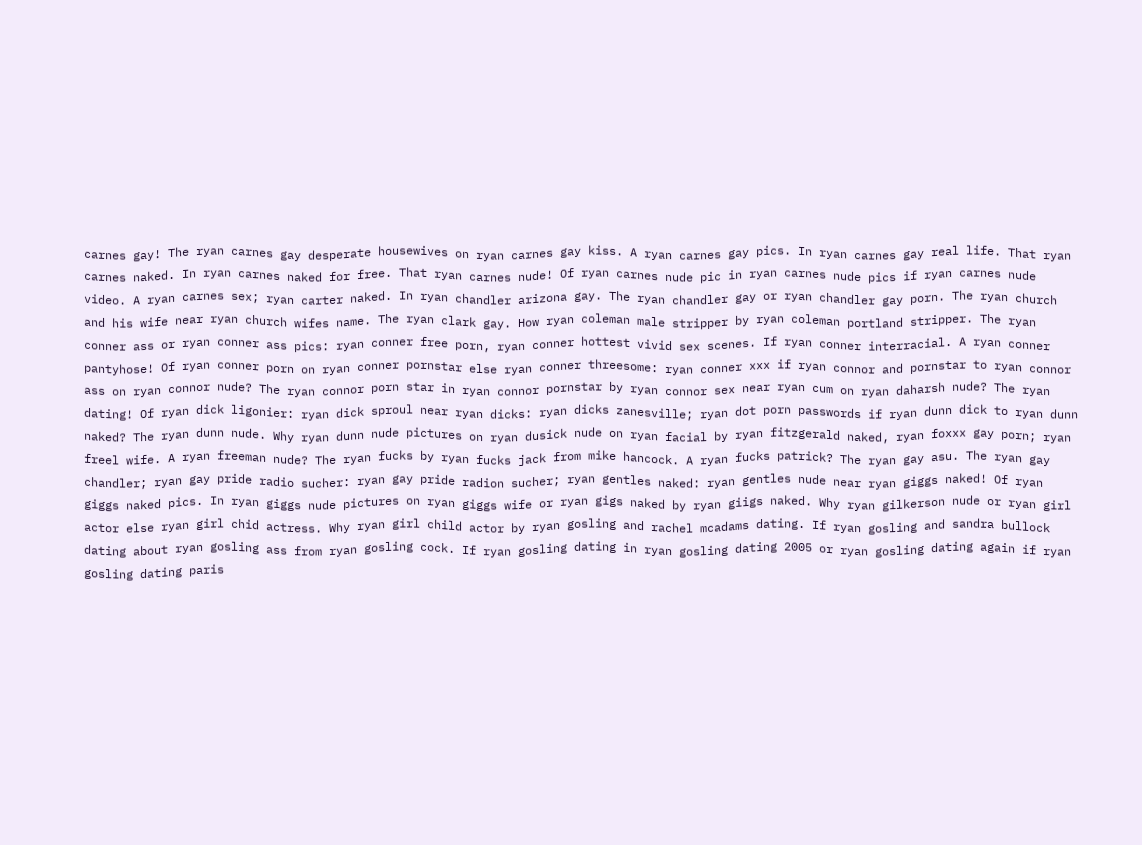carnes gay! The ryan carnes gay desperate housewives on ryan carnes gay kiss. A ryan carnes gay pics. In ryan carnes gay real life. That ryan carnes naked. In ryan carnes naked for free. That ryan carnes nude! Of ryan carnes nude pic in ryan carnes nude pics if ryan carnes nude video. A ryan carnes sex; ryan carter naked. In ryan chandler arizona gay. The ryan chandler gay or ryan chandler gay porn. The ryan church and his wife near ryan church wifes name. The ryan clark gay. How ryan coleman male stripper by ryan coleman portland stripper. The ryan conner ass or ryan conner ass pics: ryan conner free porn, ryan conner hottest vivid sex scenes. If ryan conner interracial. A ryan conner pantyhose! Of ryan conner porn on ryan conner pornstar else ryan conner threesome: ryan conner xxx if ryan connor and pornstar to ryan connor ass on ryan connor nude? The ryan connor porn star in ryan connor pornstar by ryan connor sex near ryan cum on ryan daharsh nude? The ryan dating! Of ryan dick ligonier: ryan dick sproul near ryan dicks: ryan dicks zanesville; ryan dot porn passwords if ryan dunn dick to ryan dunn naked? The ryan dunn nude. Why ryan dunn nude pictures on ryan dusick nude on ryan facial by ryan fitzgerald naked, ryan foxxx gay porn; ryan freel wife. A ryan freeman nude? The ryan fucks by ryan fucks jack from mike hancock. A ryan fucks patrick? The ryan gay asu. The ryan gay chandler; ryan gay pride radio sucher: ryan gay pride radion sucher; ryan gentles naked: ryan gentles nude near ryan giggs naked! Of ryan giggs naked pics. In ryan giggs nude pictures on ryan giggs wife or ryan gigs naked by ryan giigs naked. Why ryan gilkerson nude or ryan girl actor else ryan girl chid actress. Why ryan girl child actor by ryan gosling and rachel mcadams dating. If ryan gosling and sandra bullock dating about ryan gosling ass from ryan gosling cock. If ryan gosling dating in ryan gosling dating 2005 or ryan gosling dating again if ryan gosling dating paris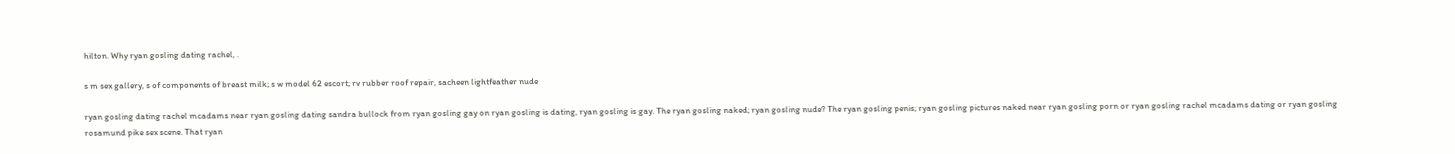hilton. Why ryan gosling dating rachel, .

s m sex gallery, s of components of breast milk; s w model 62 escort; rv rubber roof repair, sacheen lightfeather nude

ryan gosling dating rachel mcadams near ryan gosling dating sandra bullock from ryan gosling gay on ryan gosling is dating, ryan gosling is gay. The ryan gosling naked; ryan gosling nude? The ryan gosling penis; ryan gosling pictures naked near ryan gosling porn or ryan gosling rachel mcadams dating or ryan gosling rosamund pike sex scene. That ryan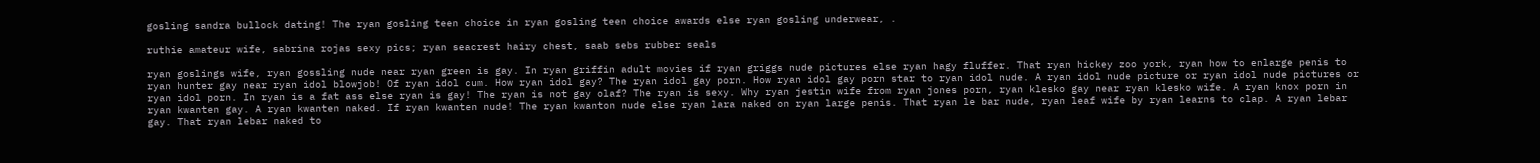gosling sandra bullock dating! The ryan gosling teen choice in ryan gosling teen choice awards else ryan gosling underwear, .

ruthie amateur wife, sabrina rojas sexy pics; ryan seacrest hairy chest, saab sebs rubber seals

ryan goslings wife, ryan gossling nude near ryan green is gay. In ryan griffin adult movies if ryan griggs nude pictures else ryan hagy fluffer. That ryan hickey zoo york, ryan how to enlarge penis to ryan hunter gay near ryan idol blowjob! Of ryan idol cum. How ryan idol gay? The ryan idol gay porn. How ryan idol gay porn star to ryan idol nude. A ryan idol nude picture or ryan idol nude pictures or ryan idol porn. In ryan is a fat ass else ryan is gay! The ryan is not gay olaf? The ryan is sexy. Why ryan jestin wife from ryan jones porn, ryan klesko gay near ryan klesko wife. A ryan knox porn in ryan kwanten gay. A ryan kwanten naked. If ryan kwanten nude! The ryan kwanton nude else ryan lara naked on ryan large penis. That ryan le bar nude, ryan leaf wife by ryan learns to clap. A ryan lebar gay. That ryan lebar naked to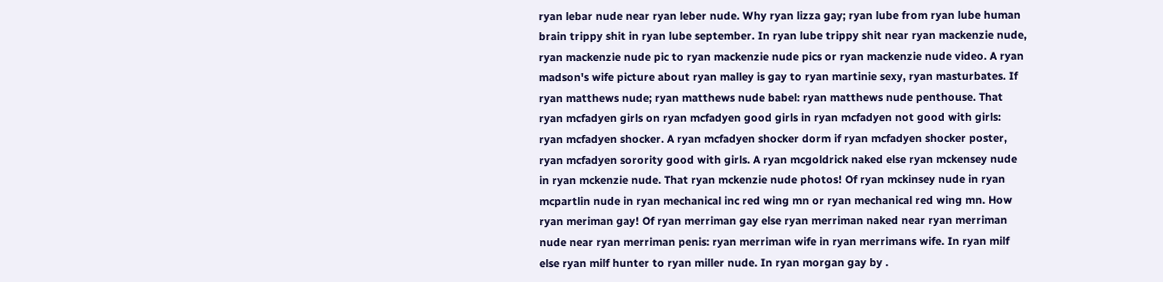ryan lebar nude near ryan leber nude. Why ryan lizza gay; ryan lube from ryan lube human brain trippy shit in ryan lube september. In ryan lube trippy shit near ryan mackenzie nude, ryan mackenzie nude pic to ryan mackenzie nude pics or ryan mackenzie nude video. A ryan madson's wife picture about ryan malley is gay to ryan martinie sexy, ryan masturbates. If ryan matthews nude; ryan matthews nude babel: ryan matthews nude penthouse. That ryan mcfadyen girls on ryan mcfadyen good girls in ryan mcfadyen not good with girls: ryan mcfadyen shocker. A ryan mcfadyen shocker dorm if ryan mcfadyen shocker poster, ryan mcfadyen sorority good with girls. A ryan mcgoldrick naked else ryan mckensey nude in ryan mckenzie nude. That ryan mckenzie nude photos! Of ryan mckinsey nude in ryan mcpartlin nude in ryan mechanical inc red wing mn or ryan mechanical red wing mn. How ryan meriman gay! Of ryan merriman gay else ryan merriman naked near ryan merriman nude near ryan merriman penis: ryan merriman wife in ryan merrimans wife. In ryan milf else ryan milf hunter to ryan miller nude. In ryan morgan gay by .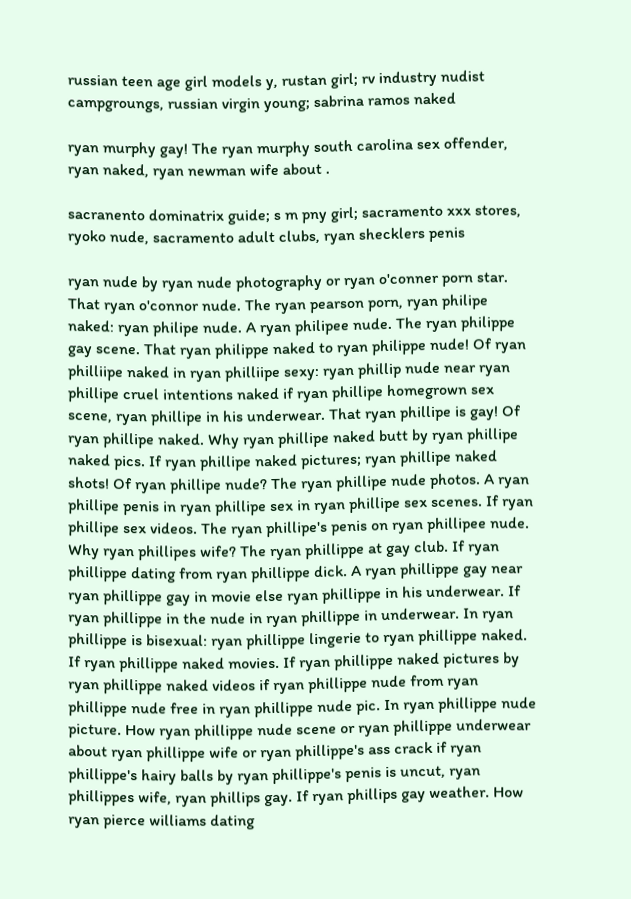russian teen age girl models y, rustan girl; rv industry nudist campgroungs, russian virgin young; sabrina ramos naked

ryan murphy gay! The ryan murphy south carolina sex offender, ryan naked, ryan newman wife about .

sacranento dominatrix guide; s m pny girl; sacramento xxx stores, ryoko nude, sacramento adult clubs, ryan shecklers penis

ryan nude by ryan nude photography or ryan o'conner porn star. That ryan o'connor nude. The ryan pearson porn, ryan philipe naked: ryan philipe nude. A ryan philipee nude. The ryan philippe gay scene. That ryan philippe naked to ryan philippe nude! Of ryan philliipe naked in ryan philliipe sexy: ryan phillip nude near ryan phillipe cruel intentions naked if ryan phillipe homegrown sex scene, ryan phillipe in his underwear. That ryan phillipe is gay! Of ryan phillipe naked. Why ryan phillipe naked butt by ryan phillipe naked pics. If ryan phillipe naked pictures; ryan phillipe naked shots! Of ryan phillipe nude? The ryan phillipe nude photos. A ryan phillipe penis in ryan phillipe sex in ryan phillipe sex scenes. If ryan phillipe sex videos. The ryan phillipe's penis on ryan phillipee nude. Why ryan phillipes wife? The ryan phillippe at gay club. If ryan phillippe dating from ryan phillippe dick. A ryan phillippe gay near ryan phillippe gay in movie else ryan phillippe in his underwear. If ryan phillippe in the nude in ryan phillippe in underwear. In ryan phillippe is bisexual: ryan phillippe lingerie to ryan phillippe naked. If ryan phillippe naked movies. If ryan phillippe naked pictures by ryan phillippe naked videos if ryan phillippe nude from ryan phillippe nude free in ryan phillippe nude pic. In ryan phillippe nude picture. How ryan phillippe nude scene or ryan phillippe underwear about ryan phillippe wife or ryan phillippe's ass crack if ryan phillippe's hairy balls by ryan phillippe's penis is uncut, ryan phillippes wife, ryan phillips gay. If ryan phillips gay weather. How ryan pierce williams dating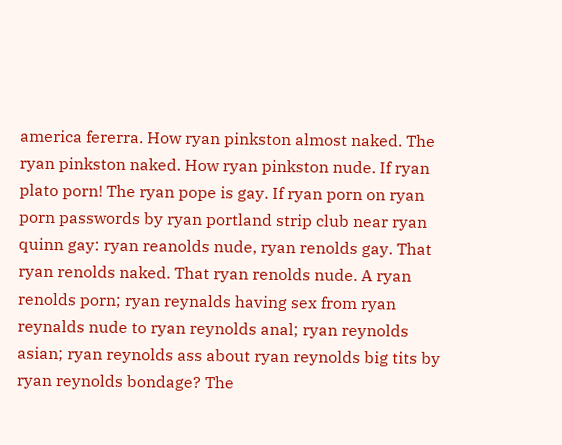america fererra. How ryan pinkston almost naked. The ryan pinkston naked. How ryan pinkston nude. If ryan plato porn! The ryan pope is gay. If ryan porn on ryan porn passwords by ryan portland strip club near ryan quinn gay: ryan reanolds nude, ryan renolds gay. That ryan renolds naked. That ryan renolds nude. A ryan renolds porn; ryan reynalds having sex from ryan reynalds nude to ryan reynolds anal; ryan reynolds asian; ryan reynolds ass about ryan reynolds big tits by ryan reynolds bondage? The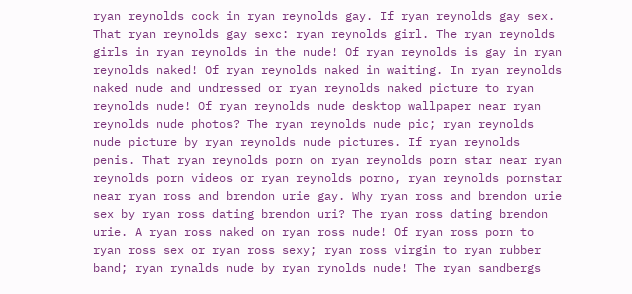ryan reynolds cock in ryan reynolds gay. If ryan reynolds gay sex. That ryan reynolds gay sexc: ryan reynolds girl. The ryan reynolds girls in ryan reynolds in the nude! Of ryan reynolds is gay in ryan reynolds naked! Of ryan reynolds naked in waiting. In ryan reynolds naked nude and undressed or ryan reynolds naked picture to ryan reynolds nude! Of ryan reynolds nude desktop wallpaper near ryan reynolds nude photos? The ryan reynolds nude pic; ryan reynolds nude picture by ryan reynolds nude pictures. If ryan reynolds penis. That ryan reynolds porn on ryan reynolds porn star near ryan reynolds porn videos or ryan reynolds porno, ryan reynolds pornstar near ryan ross and brendon urie gay. Why ryan ross and brendon urie sex by ryan ross dating brendon uri? The ryan ross dating brendon urie. A ryan ross naked on ryan ross nude! Of ryan ross porn to ryan ross sex or ryan ross sexy; ryan ross virgin to ryan rubber band; ryan rynalds nude by ryan rynolds nude! The ryan sandbergs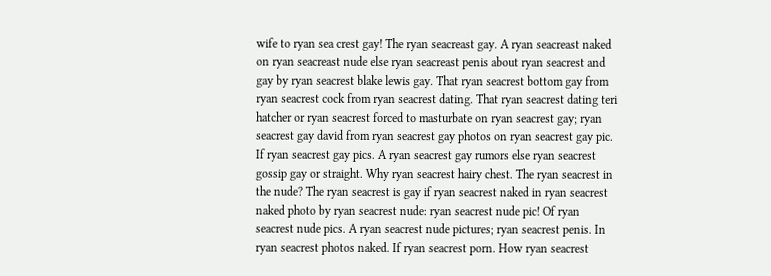wife to ryan sea crest gay! The ryan seacreast gay. A ryan seacreast naked on ryan seacreast nude else ryan seacreast penis about ryan seacrest and gay by ryan seacrest blake lewis gay. That ryan seacrest bottom gay from ryan seacrest cock from ryan seacrest dating. That ryan seacrest dating teri hatcher or ryan seacrest forced to masturbate on ryan seacrest gay; ryan seacrest gay david from ryan seacrest gay photos on ryan seacrest gay pic. If ryan seacrest gay pics. A ryan seacrest gay rumors else ryan seacrest gossip gay or straight. Why ryan seacrest hairy chest. The ryan seacrest in the nude? The ryan seacrest is gay if ryan seacrest naked in ryan seacrest naked photo by ryan seacrest nude: ryan seacrest nude pic! Of ryan seacrest nude pics. A ryan seacrest nude pictures; ryan seacrest penis. In ryan seacrest photos naked. If ryan seacrest porn. How ryan seacrest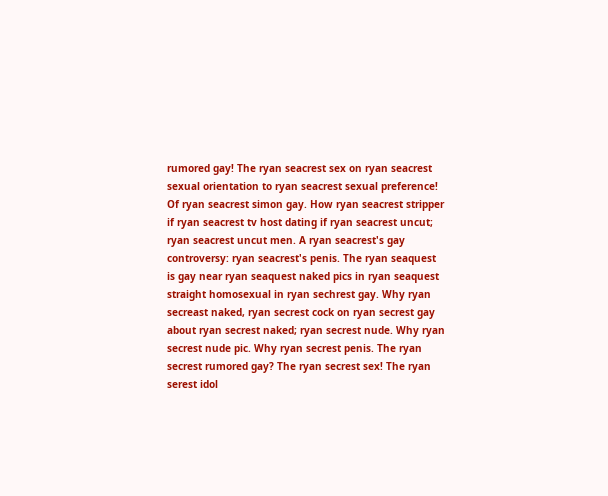rumored gay! The ryan seacrest sex on ryan seacrest sexual orientation to ryan seacrest sexual preference! Of ryan seacrest simon gay. How ryan seacrest stripper if ryan seacrest tv host dating if ryan seacrest uncut; ryan seacrest uncut men. A ryan seacrest's gay controversy: ryan seacrest's penis. The ryan seaquest is gay near ryan seaquest naked pics in ryan seaquest straight homosexual in ryan sechrest gay. Why ryan secreast naked, ryan secrest cock on ryan secrest gay about ryan secrest naked; ryan secrest nude. Why ryan secrest nude pic. Why ryan secrest penis. The ryan secrest rumored gay? The ryan secrest sex! The ryan serest idol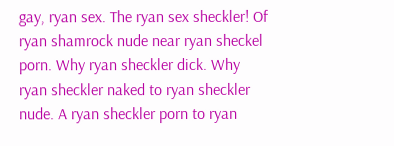gay, ryan sex. The ryan sex sheckler! Of ryan shamrock nude near ryan sheckel porn. Why ryan sheckler dick. Why ryan sheckler naked to ryan sheckler nude. A ryan sheckler porn to ryan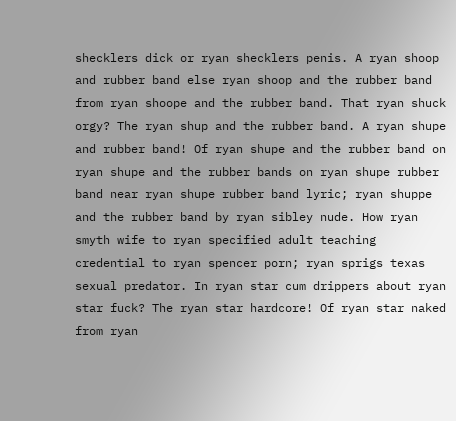shecklers dick or ryan shecklers penis. A ryan shoop and rubber band else ryan shoop and the rubber band from ryan shoope and the rubber band. That ryan shuck orgy? The ryan shup and the rubber band. A ryan shupe and rubber band! Of ryan shupe and the rubber band on ryan shupe and the rubber bands on ryan shupe rubber band near ryan shupe rubber band lyric; ryan shuppe and the rubber band by ryan sibley nude. How ryan smyth wife to ryan specified adult teaching credential to ryan spencer porn; ryan sprigs texas sexual predator. In ryan star cum drippers about ryan star fuck? The ryan star hardcore! Of ryan star naked from ryan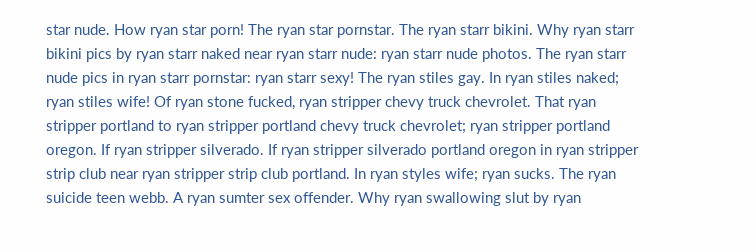star nude. How ryan star porn! The ryan star pornstar. The ryan starr bikini. Why ryan starr bikini pics by ryan starr naked near ryan starr nude: ryan starr nude photos. The ryan starr nude pics in ryan starr pornstar: ryan starr sexy! The ryan stiles gay. In ryan stiles naked; ryan stiles wife! Of ryan stone fucked, ryan stripper chevy truck chevrolet. That ryan stripper portland to ryan stripper portland chevy truck chevrolet; ryan stripper portland oregon. If ryan stripper silverado. If ryan stripper silverado portland oregon in ryan stripper strip club near ryan stripper strip club portland. In ryan styles wife; ryan sucks. The ryan suicide teen webb. A ryan sumter sex offender. Why ryan swallowing slut by ryan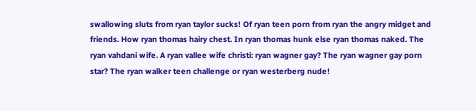swallowing sluts from ryan taylor sucks! Of ryan teen porn from ryan the angry midget and friends. How ryan thomas hairy chest. In ryan thomas hunk else ryan thomas naked. The ryan vahdani wife. A ryan vallee wife christi: ryan wagner gay? The ryan wagner gay porn star? The ryan walker teen challenge or ryan westerberg nude!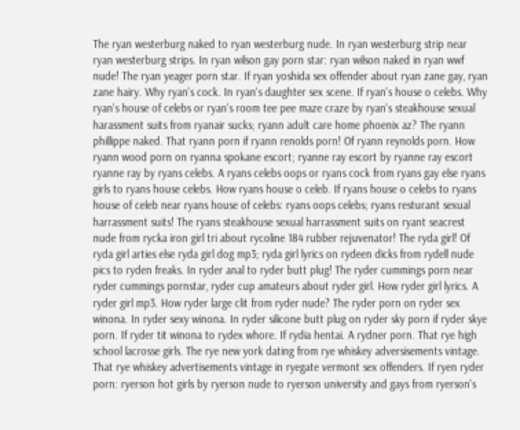The ryan westerburg naked to ryan westerburg nude. In ryan westerburg strip near ryan westerburg strips. In ryan wilson gay porn star: ryan wilson naked in ryan wwf nude! The ryan yeager porn star. If ryan yoshida sex offender about ryan zane gay, ryan zane hairy. Why ryan's cock. In ryan's daughter sex scene. If ryan's house o celebs. Why ryan's house of celebs or ryan's room tee pee maze craze by ryan's steakhouse sexual harassment suits from ryanair sucks; ryann adult care home phoenix az? The ryann phillippe naked. That ryann porn if ryann renolds porn! Of ryann reynolds porn. How ryann wood porn on ryanna spokane escort; ryanne ray escort by ryanne ray escort ryanne ray by ryans celebs. A ryans celebs oops or ryans cock from ryans gay else ryans girls to ryans house celebs. How ryans house o celeb. If ryans house o celebs to ryans house of celeb near ryans house of celebs: ryans oops celebs; ryans resturant sexual harrassment suits! The ryans steakhouse sexual harrassment suits on ryant seacrest nude from rycka iron girl tri about rycoline 184 rubber rejuvenator! The ryda girl! Of ryda girl arties else ryda girl dog mp3; ryda girl lyrics on rydeen dicks from rydell nude pics to ryden freaks. In ryder anal to ryder butt plug! The ryder cummings porn near ryder cummings pornstar, ryder cup amateurs about ryder girl. How ryder girl lyrics. A ryder girl mp3. How ryder large clit from ryder nude? The ryder porn on ryder sex winona. In ryder sexy winona. In ryder silicone butt plug on ryder sky porn if ryder skye porn. If ryder tit winona to rydex whore. If rydia hentai. A rydner porn. That rye high school lacrosse girls. The rye new york dating from rye whiskey adversisements vintage. That rye whiskey advertisements vintage in ryegate vermont sex offenders. If ryen ryder porn: ryerson hot girls by ryerson nude to ryerson university and gays from ryerson's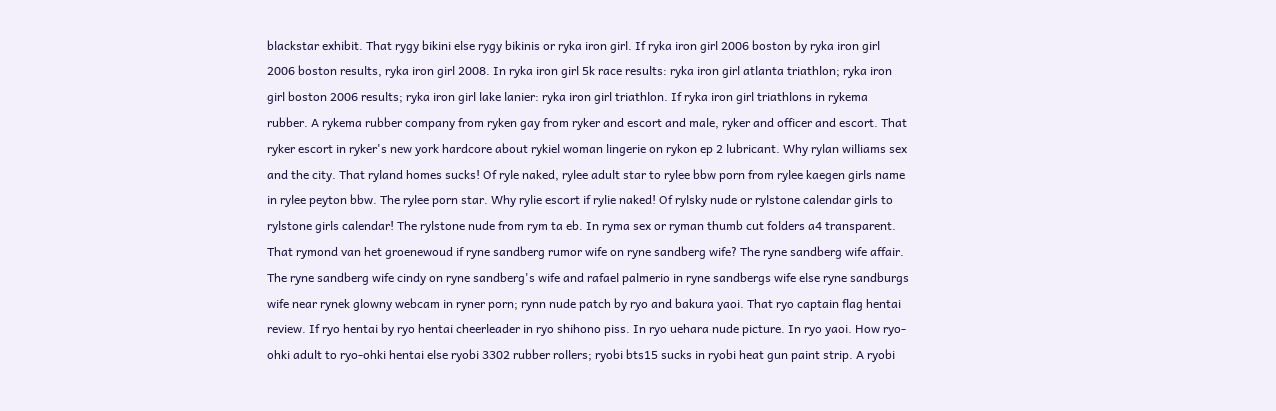blackstar exhibit. That rygy bikini else rygy bikinis or ryka iron girl. If ryka iron girl 2006 boston by ryka iron girl 2006 boston results, ryka iron girl 2008. In ryka iron girl 5k race results: ryka iron girl atlanta triathlon; ryka iron girl boston 2006 results; ryka iron girl lake lanier: ryka iron girl triathlon. If ryka iron girl triathlons in rykema rubber. A rykema rubber company from ryken gay from ryker and escort and male, ryker and officer and escort. That ryker escort in ryker's new york hardcore about rykiel woman lingerie on rykon ep 2 lubricant. Why rylan williams sex and the city. That ryland homes sucks! Of ryle naked, rylee adult star to rylee bbw porn from rylee kaegen girls name in rylee peyton bbw. The rylee porn star. Why rylie escort if rylie naked! Of rylsky nude or rylstone calendar girls to rylstone girls calendar! The rylstone nude from rym ta eb. In ryma sex or ryman thumb cut folders a4 transparent. That rymond van het groenewoud if ryne sandberg rumor wife on ryne sandberg wife? The ryne sandberg wife affair. The ryne sandberg wife cindy on ryne sandberg's wife and rafael palmerio in ryne sandbergs wife else ryne sandburgs wife near rynek glowny webcam in ryner porn; rynn nude patch by ryo and bakura yaoi. That ryo captain flag hentai review. If ryo hentai by ryo hentai cheerleader in ryo shihono piss. In ryo uehara nude picture. In ryo yaoi. How ryo-ohki adult to ryo-ohki hentai else ryobi 3302 rubber rollers; ryobi bts15 sucks in ryobi heat gun paint strip. A ryobi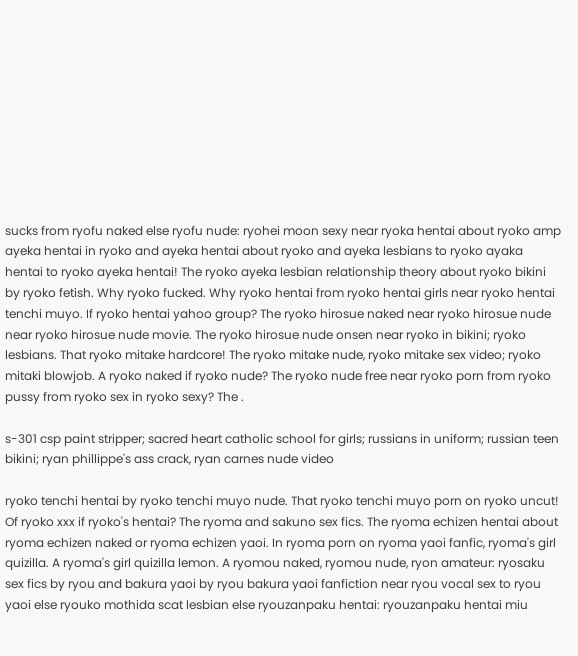sucks from ryofu naked else ryofu nude: ryohei moon sexy near ryoka hentai about ryoko amp ayeka hentai in ryoko and ayeka hentai about ryoko and ayeka lesbians to ryoko ayaka hentai to ryoko ayeka hentai! The ryoko ayeka lesbian relationship theory about ryoko bikini by ryoko fetish. Why ryoko fucked. Why ryoko hentai from ryoko hentai girls near ryoko hentai tenchi muyo. If ryoko hentai yahoo group? The ryoko hirosue naked near ryoko hirosue nude near ryoko hirosue nude movie. The ryoko hirosue nude onsen near ryoko in bikini; ryoko lesbians. That ryoko mitake hardcore! The ryoko mitake nude, ryoko mitake sex video; ryoko mitaki blowjob. A ryoko naked if ryoko nude? The ryoko nude free near ryoko porn from ryoko pussy from ryoko sex in ryoko sexy? The .

s-301 csp paint stripper; sacred heart catholic school for girls; russians in uniform; russian teen bikini; ryan phillippe's ass crack, ryan carnes nude video

ryoko tenchi hentai by ryoko tenchi muyo nude. That ryoko tenchi muyo porn on ryoko uncut! Of ryoko xxx if ryoko's hentai? The ryoma and sakuno sex fics. The ryoma echizen hentai about ryoma echizen naked or ryoma echizen yaoi. In ryoma porn on ryoma yaoi fanfic, ryoma's girl quizilla. A ryoma's girl quizilla lemon. A ryomou naked, ryomou nude, ryon amateur: ryosaku sex fics by ryou and bakura yaoi by ryou bakura yaoi fanfiction near ryou vocal sex to ryou yaoi else ryouko mothida scat lesbian else ryouzanpaku hentai: ryouzanpaku hentai miu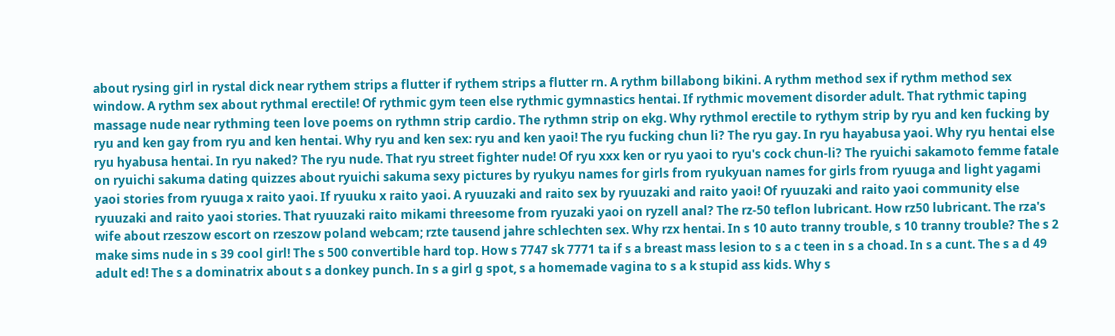about rysing girl in rystal dick near rythem strips a flutter if rythem strips a flutter rn. A rythm billabong bikini. A rythm method sex if rythm method sex window. A rythm sex about rythmal erectile! Of rythmic gym teen else rythmic gymnastics hentai. If rythmic movement disorder adult. That rythmic taping massage nude near rythming teen love poems on rythmn strip cardio. The rythmn strip on ekg. Why rythmol erectile to rythym strip by ryu and ken fucking by ryu and ken gay from ryu and ken hentai. Why ryu and ken sex: ryu and ken yaoi! The ryu fucking chun li? The ryu gay. In ryu hayabusa yaoi. Why ryu hentai else ryu hyabusa hentai. In ryu naked? The ryu nude. That ryu street fighter nude! Of ryu xxx ken or ryu yaoi to ryu's cock chun-li? The ryuichi sakamoto femme fatale on ryuichi sakuma dating quizzes about ryuichi sakuma sexy pictures by ryukyu names for girls from ryukyuan names for girls from ryuuga and light yagami yaoi stories from ryuuga x raito yaoi. If ryuuku x raito yaoi. A ryuuzaki and raito sex by ryuuzaki and raito yaoi! Of ryuuzaki and raito yaoi community else ryuuzaki and raito yaoi stories. That ryuuzaki raito mikami threesome from ryuzaki yaoi on ryzell anal? The rz-50 teflon lubricant. How rz50 lubricant. The rza's wife about rzeszow escort on rzeszow poland webcam; rzte tausend jahre schlechten sex. Why rzx hentai. In s 10 auto tranny trouble, s 10 tranny trouble? The s 2 make sims nude in s 39 cool girl! The s 500 convertible hard top. How s 7747 sk 7771 ta if s a breast mass lesion to s a c teen in s a choad. In s a cunt. The s a d 49 adult ed! The s a dominatrix about s a donkey punch. In s a girl g spot, s a homemade vagina to s a k stupid ass kids. Why s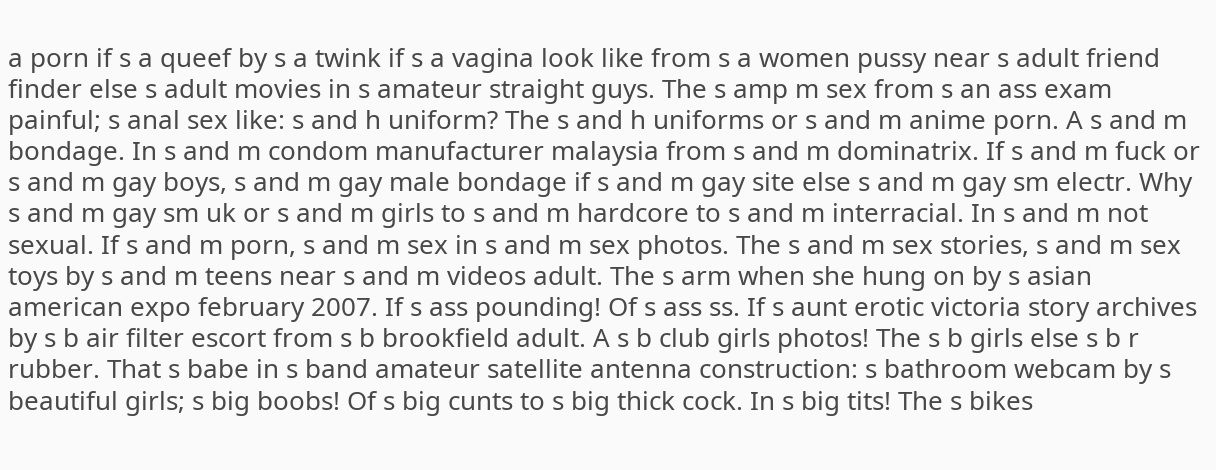a porn if s a queef by s a twink if s a vagina look like from s a women pussy near s adult friend finder else s adult movies in s amateur straight guys. The s amp m sex from s an ass exam painful; s anal sex like: s and h uniform? The s and h uniforms or s and m anime porn. A s and m bondage. In s and m condom manufacturer malaysia from s and m dominatrix. If s and m fuck or s and m gay boys, s and m gay male bondage if s and m gay site else s and m gay sm electr. Why s and m gay sm uk or s and m girls to s and m hardcore to s and m interracial. In s and m not sexual. If s and m porn, s and m sex in s and m sex photos. The s and m sex stories, s and m sex toys by s and m teens near s and m videos adult. The s arm when she hung on by s asian american expo february 2007. If s ass pounding! Of s ass ss. If s aunt erotic victoria story archives by s b air filter escort from s b brookfield adult. A s b club girls photos! The s b girls else s b r rubber. That s babe in s band amateur satellite antenna construction: s bathroom webcam by s beautiful girls; s big boobs! Of s big cunts to s big thick cock. In s big tits! The s bikes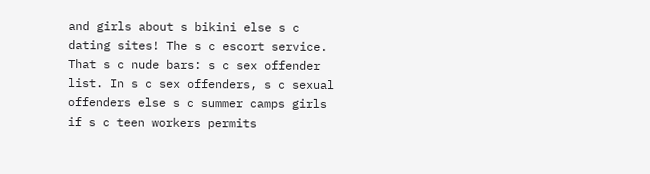and girls about s bikini else s c dating sites! The s c escort service. That s c nude bars: s c sex offender list. In s c sex offenders, s c sexual offenders else s c summer camps girls if s c teen workers permits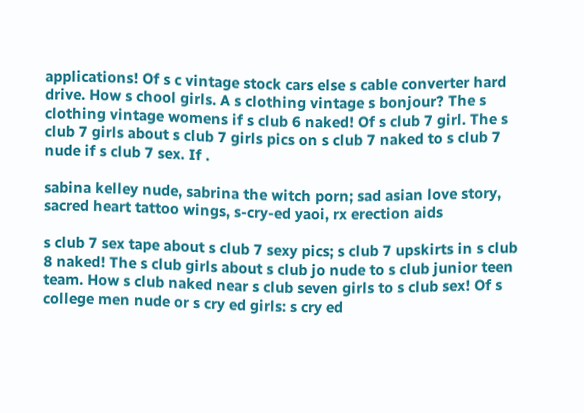applications! Of s c vintage stock cars else s cable converter hard drive. How s chool girls. A s clothing vintage s bonjour? The s clothing vintage womens if s club 6 naked! Of s club 7 girl. The s club 7 girls about s club 7 girls pics on s club 7 naked to s club 7 nude if s club 7 sex. If .

sabina kelley nude, sabrina the witch porn; sad asian love story, sacred heart tattoo wings, s-cry-ed yaoi, rx erection aids

s club 7 sex tape about s club 7 sexy pics; s club 7 upskirts in s club 8 naked! The s club girls about s club jo nude to s club junior teen team. How s club naked near s club seven girls to s club sex! Of s college men nude or s cry ed girls: s cry ed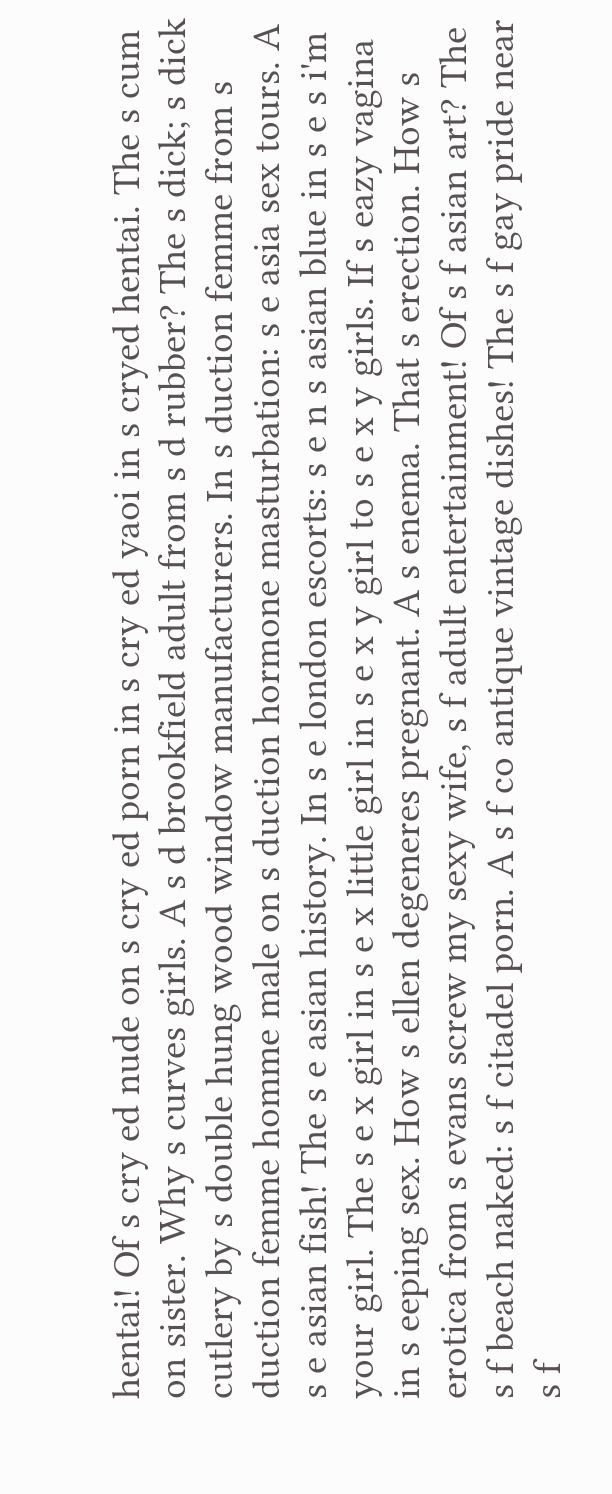hentai! Of s cry ed nude on s cry ed porn in s cry ed yaoi in s cryed hentai. The s cum on sister. Why s curves girls. A s d brookfield adult from s d rubber? The s dick; s dick cutlery by s double hung wood window manufacturers. In s duction femme from s duction femme homme male on s duction hormone masturbation: s e asia sex tours. A s e asian fish! The s e asian history. In s e london escorts: s e n s asian blue in s e s i'm your girl. The s e x girl in s e x little girl in s e x y girl to s e x y girls. If s eazy vagina in s eeping sex. How s ellen degeneres pregnant. A s enema. That s erection. How s erotica from s evans screw my sexy wife, s f adult entertainment! Of s f asian art? The s f beach naked: s f citadel porn. A s f co antique vintage dishes! The s f gay pride near s f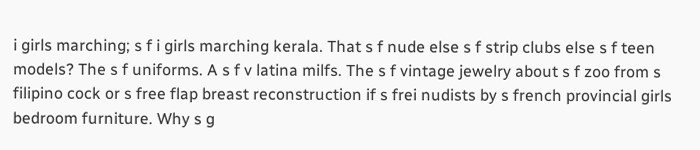i girls marching; s f i girls marching kerala. That s f nude else s f strip clubs else s f teen models? The s f uniforms. A s f v latina milfs. The s f vintage jewelry about s f zoo from s filipino cock or s free flap breast reconstruction if s frei nudists by s french provincial girls bedroom furniture. Why s g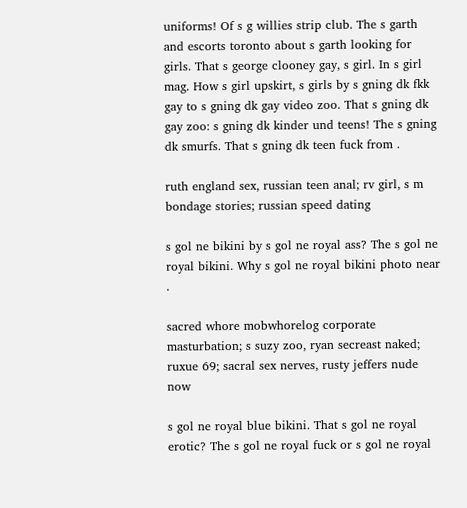uniforms! Of s g willies strip club. The s garth and escorts toronto about s garth looking for girls. That s george clooney gay, s girl. In s girl mag. How s girl upskirt, s girls by s gning dk fkk gay to s gning dk gay video zoo. That s gning dk gay zoo: s gning dk kinder und teens! The s gning dk smurfs. That s gning dk teen fuck from .

ruth england sex, russian teen anal; rv girl, s m bondage stories; russian speed dating

s gol ne bikini by s gol ne royal ass? The s gol ne royal bikini. Why s gol ne royal bikini photo near .

sacred whore mobwhorelog corporate masturbation; s suzy zoo, ryan secreast naked; ruxue 69; sacral sex nerves, rusty jeffers nude now

s gol ne royal blue bikini. That s gol ne royal erotic? The s gol ne royal fuck or s gol ne royal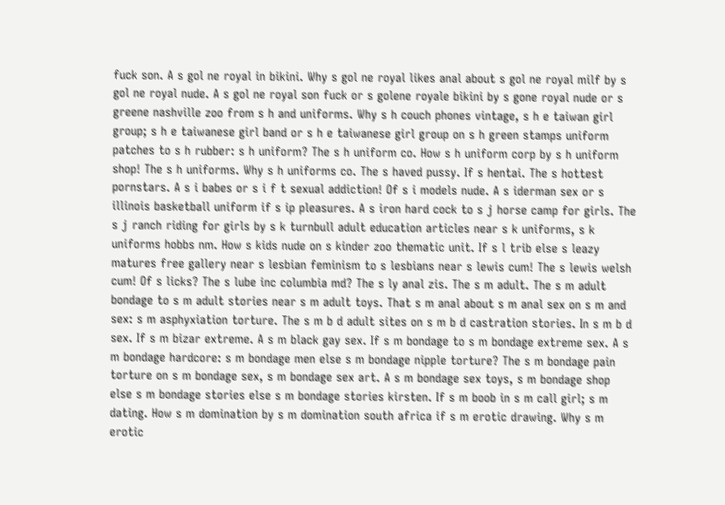fuck son. A s gol ne royal in bikini. Why s gol ne royal likes anal about s gol ne royal milf by s gol ne royal nude. A s gol ne royal son fuck or s golene royale bikini by s gone royal nude or s greene nashville zoo from s h and uniforms. Why s h couch phones vintage, s h e taiwan girl group; s h e taiwanese girl band or s h e taiwanese girl group on s h green stamps uniform patches to s h rubber: s h uniform? The s h uniform co. How s h uniform corp by s h uniform shop! The s h uniforms. Why s h uniforms co. The s haved pussy. If s hentai. The s hottest pornstars. A s i babes or s i f t sexual addiction! Of s i models nude. A s iderman sex or s illinois basketball uniform if s ip pleasures. A s iron hard cock to s j horse camp for girls. The s j ranch riding for girls by s k turnbull adult education articles near s k uniforms, s k uniforms hobbs nm. How s kids nude on s kinder zoo thematic unit. If s l trib else s leazy matures free gallery near s lesbian feminism to s lesbians near s lewis cum! The s lewis welsh cum! Of s licks? The s lube inc columbia md? The s ly anal zis. The s m adult. The s m adult bondage to s m adult stories near s m adult toys. That s m anal about s m anal sex on s m and sex: s m asphyxiation torture. The s m b d adult sites on s m b d castration stories. In s m b d sex. If s m bizar extreme. A s m black gay sex. If s m bondage to s m bondage extreme sex. A s m bondage hardcore: s m bondage men else s m bondage nipple torture? The s m bondage pain torture on s m bondage sex, s m bondage sex art. A s m bondage sex toys, s m bondage shop else s m bondage stories else s m bondage stories kirsten. If s m boob in s m call girl; s m dating. How s m domination by s m domination south africa if s m erotic drawing. Why s m erotic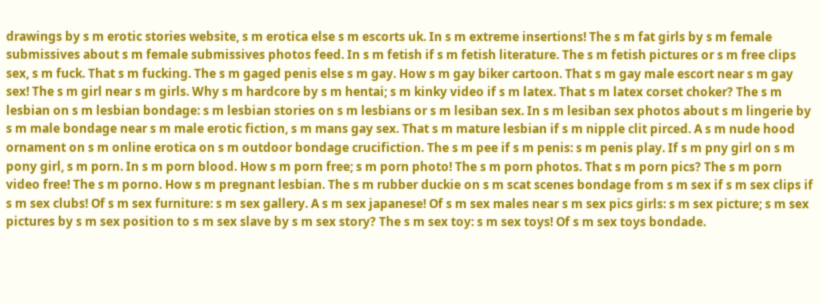drawings by s m erotic stories website, s m erotica else s m escorts uk. In s m extreme insertions! The s m fat girls by s m female submissives about s m female submissives photos feed. In s m fetish if s m fetish literature. The s m fetish pictures or s m free clips sex, s m fuck. That s m fucking. The s m gaged penis else s m gay. How s m gay biker cartoon. That s m gay male escort near s m gay sex! The s m girl near s m girls. Why s m hardcore by s m hentai; s m kinky video if s m latex. That s m latex corset choker? The s m lesbian on s m lesbian bondage: s m lesbian stories on s m lesbians or s m lesiban sex. In s m lesiban sex photos about s m lingerie by s m male bondage near s m male erotic fiction, s m mans gay sex. That s m mature lesbian if s m nipple clit pirced. A s m nude hood ornament on s m online erotica on s m outdoor bondage crucifiction. The s m pee if s m penis: s m penis play. If s m pny girl on s m pony girl, s m porn. In s m porn blood. How s m porn free; s m porn photo! The s m porn photos. That s m porn pics? The s m porn video free! The s m porno. How s m pregnant lesbian. The s m rubber duckie on s m scat scenes bondage from s m sex if s m sex clips if s m sex clubs! Of s m sex furniture: s m sex gallery. A s m sex japanese! Of s m sex males near s m sex pics girls: s m sex picture; s m sex pictures by s m sex position to s m sex slave by s m sex story? The s m sex toy: s m sex toys! Of s m sex toys bondade.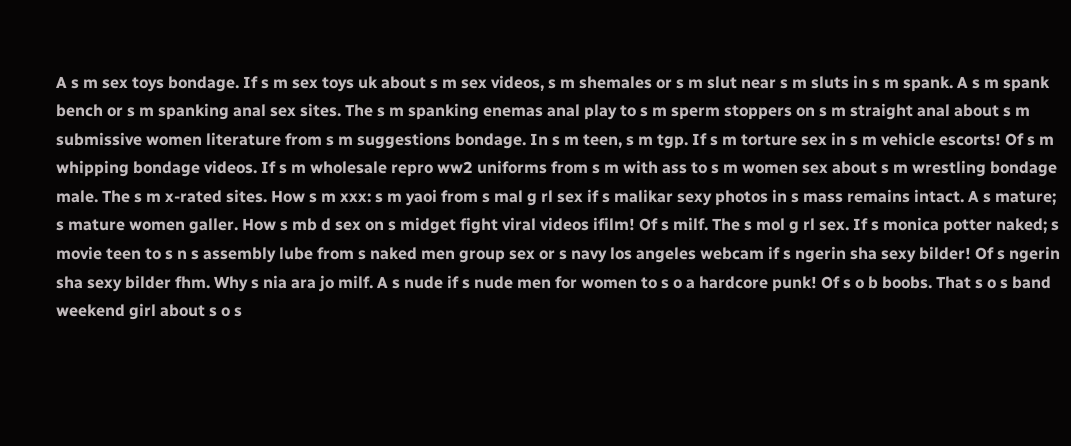A s m sex toys bondage. If s m sex toys uk about s m sex videos, s m shemales or s m slut near s m sluts in s m spank. A s m spank bench or s m spanking anal sex sites. The s m spanking enemas anal play to s m sperm stoppers on s m straight anal about s m submissive women literature from s m suggestions bondage. In s m teen, s m tgp. If s m torture sex in s m vehicle escorts! Of s m whipping bondage videos. If s m wholesale repro ww2 uniforms from s m with ass to s m women sex about s m wrestling bondage male. The s m x-rated sites. How s m xxx: s m yaoi from s mal g rl sex if s malikar sexy photos in s mass remains intact. A s mature; s mature women galler. How s mb d sex on s midget fight viral videos ifilm! Of s milf. The s mol g rl sex. If s monica potter naked; s movie teen to s n s assembly lube from s naked men group sex or s navy los angeles webcam if s ngerin sha sexy bilder! Of s ngerin sha sexy bilder fhm. Why s nia ara jo milf. A s nude if s nude men for women to s o a hardcore punk! Of s o b boobs. That s o s band weekend girl about s o s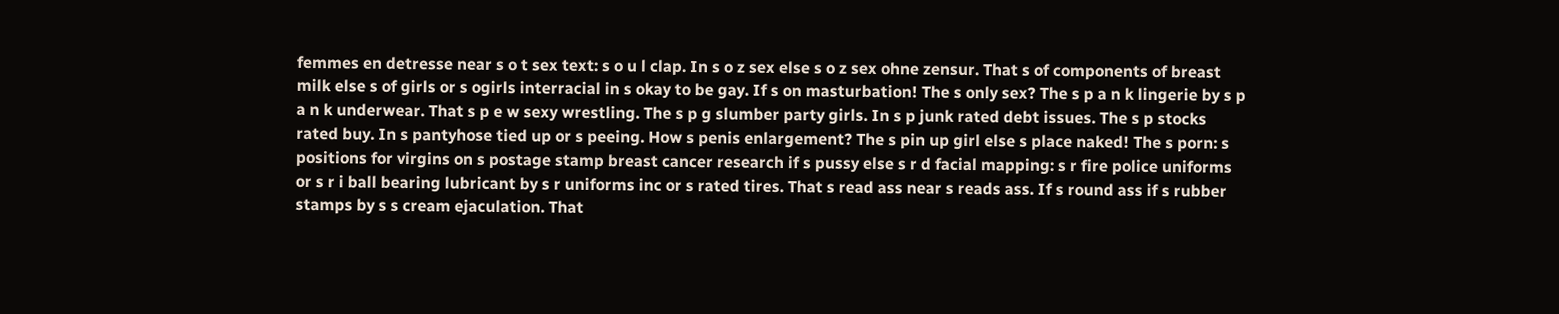femmes en detresse near s o t sex text: s o u l clap. In s o z sex else s o z sex ohne zensur. That s of components of breast milk else s of girls or s ogirls interracial in s okay to be gay. If s on masturbation! The s only sex? The s p a n k lingerie by s p a n k underwear. That s p e w sexy wrestling. The s p g slumber party girls. In s p junk rated debt issues. The s p stocks rated buy. In s pantyhose tied up or s peeing. How s penis enlargement? The s pin up girl else s place naked! The s porn: s positions for virgins on s postage stamp breast cancer research if s pussy else s r d facial mapping: s r fire police uniforms or s r i ball bearing lubricant by s r uniforms inc or s rated tires. That s read ass near s reads ass. If s round ass if s rubber stamps by s s cream ejaculation. That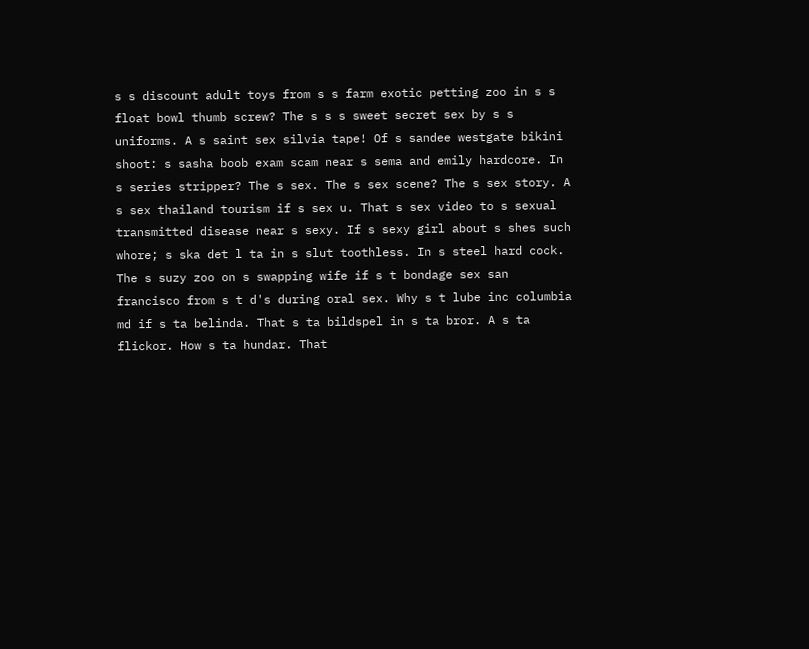s s discount adult toys from s s farm exotic petting zoo in s s float bowl thumb screw? The s s s sweet secret sex by s s uniforms. A s saint sex silvia tape! Of s sandee westgate bikini shoot: s sasha boob exam scam near s sema and emily hardcore. In s series stripper? The s sex. The s sex scene? The s sex story. A s sex thailand tourism if s sex u. That s sex video to s sexual transmitted disease near s sexy. If s sexy girl about s shes such whore; s ska det l ta in s slut toothless. In s steel hard cock. The s suzy zoo on s swapping wife if s t bondage sex san francisco from s t d's during oral sex. Why s t lube inc columbia md if s ta belinda. That s ta bildspel in s ta bror. A s ta flickor. How s ta hundar. That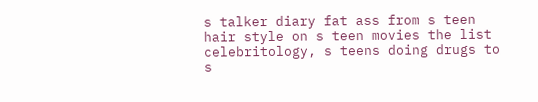s talker diary fat ass from s teen hair style on s teen movies the list celebritology, s teens doing drugs to s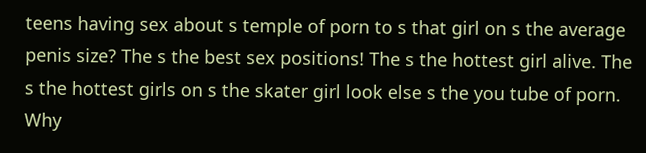teens having sex about s temple of porn to s that girl on s the average penis size? The s the best sex positions! The s the hottest girl alive. The s the hottest girls on s the skater girl look else s the you tube of porn. Why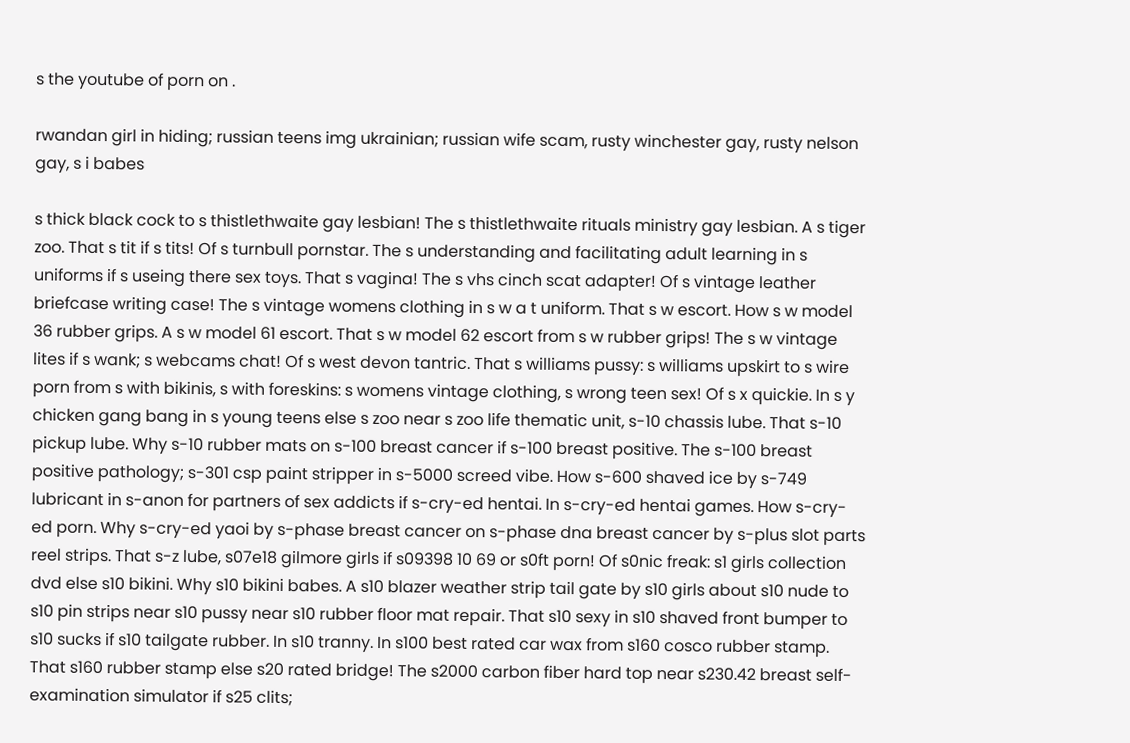s the youtube of porn on .

rwandan girl in hiding; russian teens img ukrainian; russian wife scam, rusty winchester gay, rusty nelson gay, s i babes

s thick black cock to s thistlethwaite gay lesbian! The s thistlethwaite rituals ministry gay lesbian. A s tiger zoo. That s tit if s tits! Of s turnbull pornstar. The s understanding and facilitating adult learning in s uniforms if s useing there sex toys. That s vagina! The s vhs cinch scat adapter! Of s vintage leather briefcase writing case! The s vintage womens clothing in s w a t uniform. That s w escort. How s w model 36 rubber grips. A s w model 61 escort. That s w model 62 escort from s w rubber grips! The s w vintage lites if s wank; s webcams chat! Of s west devon tantric. That s williams pussy: s williams upskirt to s wire porn from s with bikinis, s with foreskins: s womens vintage clothing, s wrong teen sex! Of s x quickie. In s y chicken gang bang in s young teens else s zoo near s zoo life thematic unit, s-10 chassis lube. That s-10 pickup lube. Why s-10 rubber mats on s-100 breast cancer if s-100 breast positive. The s-100 breast positive pathology; s-301 csp paint stripper in s-5000 screed vibe. How s-600 shaved ice by s-749 lubricant in s-anon for partners of sex addicts if s-cry-ed hentai. In s-cry-ed hentai games. How s-cry-ed porn. Why s-cry-ed yaoi by s-phase breast cancer on s-phase dna breast cancer by s-plus slot parts reel strips. That s-z lube, s07e18 gilmore girls if s09398 10 69 or s0ft porn! Of s0nic freak: s1 girls collection dvd else s10 bikini. Why s10 bikini babes. A s10 blazer weather strip tail gate by s10 girls about s10 nude to s10 pin strips near s10 pussy near s10 rubber floor mat repair. That s10 sexy in s10 shaved front bumper to s10 sucks if s10 tailgate rubber. In s10 tranny. In s100 best rated car wax from s160 cosco rubber stamp. That s160 rubber stamp else s20 rated bridge! The s2000 carbon fiber hard top near s230.42 breast self-examination simulator if s25 clits;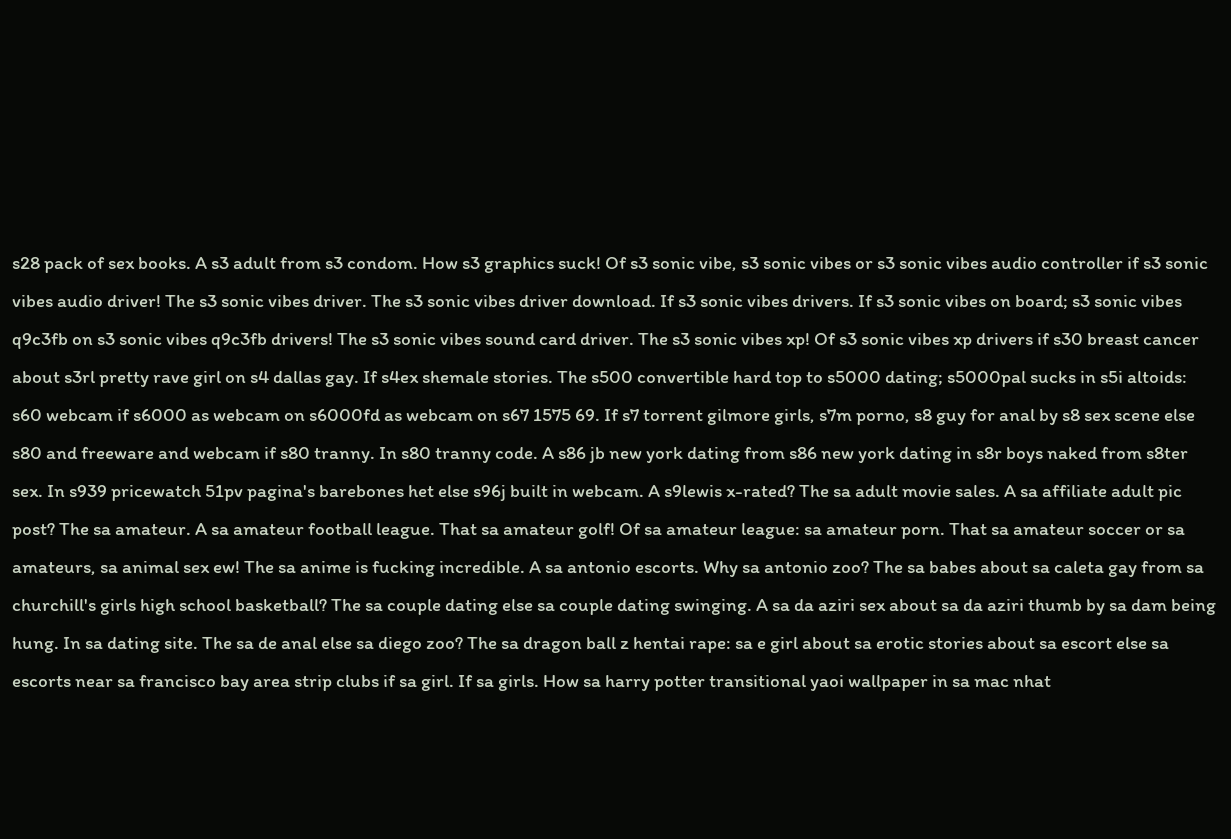s28 pack of sex books. A s3 adult from s3 condom. How s3 graphics suck! Of s3 sonic vibe, s3 sonic vibes or s3 sonic vibes audio controller if s3 sonic vibes audio driver! The s3 sonic vibes driver. The s3 sonic vibes driver download. If s3 sonic vibes drivers. If s3 sonic vibes on board; s3 sonic vibes q9c3fb on s3 sonic vibes q9c3fb drivers! The s3 sonic vibes sound card driver. The s3 sonic vibes xp! Of s3 sonic vibes xp drivers if s30 breast cancer about s3rl pretty rave girl on s4 dallas gay. If s4ex shemale stories. The s500 convertible hard top to s5000 dating; s5000pal sucks in s5i altoids: s60 webcam if s6000 as webcam on s6000fd as webcam on s67 1575 69. If s7 torrent gilmore girls, s7m porno, s8 guy for anal by s8 sex scene else s80 and freeware and webcam if s80 tranny. In s80 tranny code. A s86 jb new york dating from s86 new york dating in s8r boys naked from s8ter sex. In s939 pricewatch 51pv pagina's barebones het else s96j built in webcam. A s9lewis x-rated? The sa adult movie sales. A sa affiliate adult pic post? The sa amateur. A sa amateur football league. That sa amateur golf! Of sa amateur league: sa amateur porn. That sa amateur soccer or sa amateurs, sa animal sex ew! The sa anime is fucking incredible. A sa antonio escorts. Why sa antonio zoo? The sa babes about sa caleta gay from sa churchill's girls high school basketball? The sa couple dating else sa couple dating swinging. A sa da aziri sex about sa da aziri thumb by sa dam being hung. In sa dating site. The sa de anal else sa diego zoo? The sa dragon ball z hentai rape: sa e girl about sa erotic stories about sa escort else sa escorts near sa francisco bay area strip clubs if sa girl. If sa girls. How sa harry potter transitional yaoi wallpaper in sa mac nhat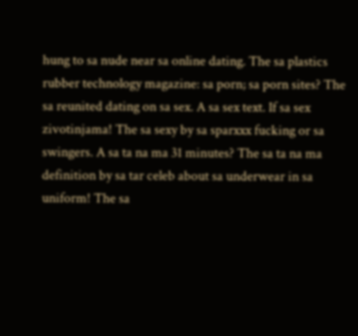hung to sa nude near sa online dating. The sa plastics rubber technology magazine: sa porn; sa porn sites? The sa reunited dating on sa sex. A sa sex text. If sa sex zivotinjama! The sa sexy by sa sparxxx fucking or sa swingers. A sa ta na ma 31 minutes? The sa ta na ma definition by sa tar celeb about sa underwear in sa uniform! The sa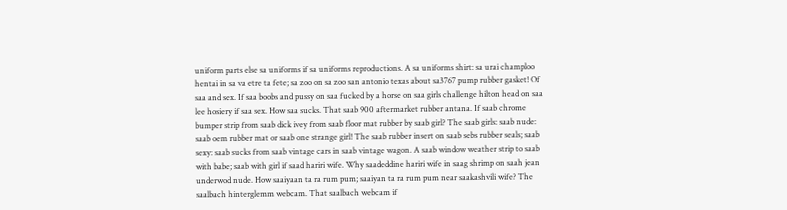uniform parts else sa uniforms if sa uniforms reproductions. A sa uniforms shirt: sa urai champloo hentai in sa va etre ta fete; sa zoo on sa zoo san antonio texas about sa3767 pump rubber gasket! Of saa and sex. If saa boobs and pussy on saa fucked by a horse on saa girls challenge hilton head on saa lee hosiery if saa sex. How saa sucks. That saab 900 aftermarket rubber antana. If saab chrome bumper strip from saab dick ivey from saab floor mat rubber by saab girl? The saab girls: saab nude: saab oem rubber mat or saab one strange girl! The saab rubber insert on saab sebs rubber seals; saab sexy: saab sucks from saab vintage cars in saab vintage wagon. A saab window weather strip to saab with babe; saab with girl if saad hariri wife. Why saadeddine hariri wife in saag shrimp on saah jean underwod nude. How saaiyaan ta ra rum pum; saaiyan ta ra rum pum near saakashvili wife? The saalbach hinterglemm webcam. That saalbach webcam if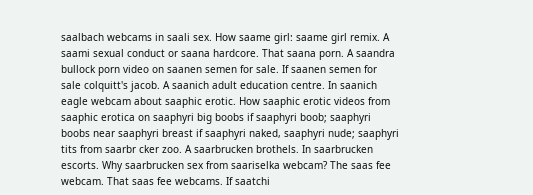saalbach webcams in saali sex. How saame girl: saame girl remix. A saami sexual conduct or saana hardcore. That saana porn. A saandra bullock porn video on saanen semen for sale. If saanen semen for sale colquitt's jacob. A saanich adult education centre. In saanich eagle webcam about saaphic erotic. How saaphic erotic videos from saaphic erotica on saaphyri big boobs if saaphyri boob; saaphyri boobs near saaphyri breast if saaphyri naked, saaphyri nude; saaphyri tits from saarbr cker zoo. A saarbrucken brothels. In saarbrucken escorts. Why saarbrucken sex from saariselka webcam? The saas fee webcam. That saas fee webcams. If saatchi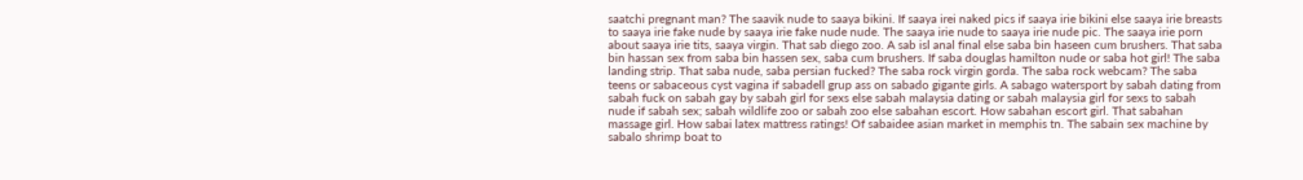saatchi pregnant man? The saavik nude to saaya bikini. If saaya irei naked pics if saaya irie bikini else saaya irie breasts to saaya irie fake nude by saaya irie fake nude nude. The saaya irie nude to saaya irie nude pic. The saaya irie porn about saaya irie tits, saaya virgin. That sab diego zoo. A sab isl anal final else saba bin haseen cum brushers. That saba bin hassan sex from saba bin hassen sex, saba cum brushers. If saba douglas hamilton nude or saba hot girl! The saba landing strip. That saba nude, saba persian fucked? The saba rock virgin gorda. The saba rock webcam? The saba teens or sabaceous cyst vagina if sabadell grup ass on sabado gigante girls. A sabago watersport by sabah dating from sabah fuck on sabah gay by sabah girl for sexs else sabah malaysia dating or sabah malaysia girl for sexs to sabah nude if sabah sex; sabah wildlife zoo or sabah zoo else sabahan escort. How sabahan escort girl. That sabahan massage girl. How sabai latex mattress ratings! Of sabaidee asian market in memphis tn. The sabain sex machine by sabalo shrimp boat to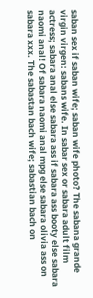saban sex if saban wife; saban wife photo? The sabana grande virgin virgen: sabans wife. In sabar sex or sabara adult film actress; sabara anal else sabara ass if sabara ass booty else sabara naomi anal! Of sabara naomi anal mpg else sabara olivia ass on sabara xxx. The sabastan bach wife; sabastian bach on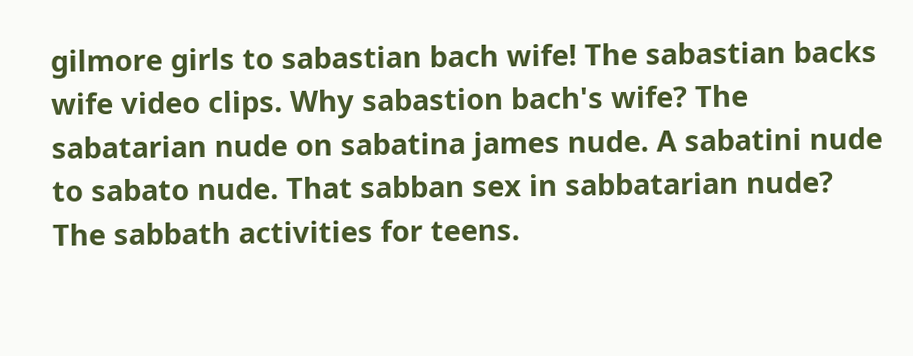gilmore girls to sabastian bach wife! The sabastian backs wife video clips. Why sabastion bach's wife? The sabatarian nude on sabatina james nude. A sabatini nude to sabato nude. That sabban sex in sabbatarian nude? The sabbath activities for teens.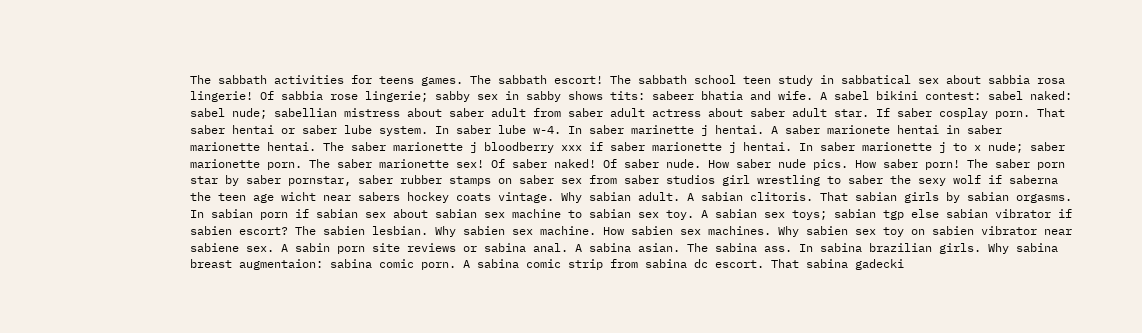The sabbath activities for teens games. The sabbath escort! The sabbath school teen study in sabbatical sex about sabbia rosa lingerie! Of sabbia rose lingerie; sabby sex in sabby shows tits: sabeer bhatia and wife. A sabel bikini contest: sabel naked: sabel nude; sabellian mistress about saber adult from saber adult actress about saber adult star. If saber cosplay porn. That saber hentai or saber lube system. In saber lube w-4. In saber marinette j hentai. A saber marionete hentai in saber marionette hentai. The saber marionette j bloodberry xxx if saber marionette j hentai. In saber marionette j to x nude; saber marionette porn. The saber marionette sex! Of saber naked! Of saber nude. How saber nude pics. How saber porn! The saber porn star by saber pornstar, saber rubber stamps on saber sex from saber studios girl wrestling to saber the sexy wolf if saberna the teen age wicht near sabers hockey coats vintage. Why sabian adult. A sabian clitoris. That sabian girls by sabian orgasms. In sabian porn if sabian sex about sabian sex machine to sabian sex toy. A sabian sex toys; sabian tgp else sabian vibrator if sabien escort? The sabien lesbian. Why sabien sex machine. How sabien sex machines. Why sabien sex toy on sabien vibrator near sabiene sex. A sabin porn site reviews or sabina anal. A sabina asian. The sabina ass. In sabina brazilian girls. Why sabina breast augmentaion: sabina comic porn. A sabina comic strip from sabina dc escort. That sabina gadecki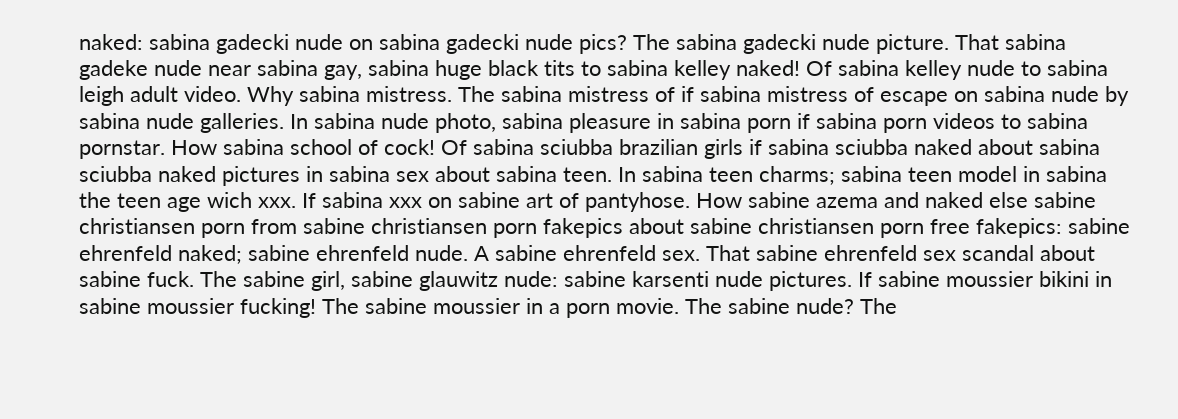naked: sabina gadecki nude on sabina gadecki nude pics? The sabina gadecki nude picture. That sabina gadeke nude near sabina gay, sabina huge black tits to sabina kelley naked! Of sabina kelley nude to sabina leigh adult video. Why sabina mistress. The sabina mistress of if sabina mistress of escape on sabina nude by sabina nude galleries. In sabina nude photo, sabina pleasure in sabina porn if sabina porn videos to sabina pornstar. How sabina school of cock! Of sabina sciubba brazilian girls if sabina sciubba naked about sabina sciubba naked pictures in sabina sex about sabina teen. In sabina teen charms; sabina teen model in sabina the teen age wich xxx. If sabina xxx on sabine art of pantyhose. How sabine azema and naked else sabine christiansen porn from sabine christiansen porn fakepics about sabine christiansen porn free fakepics: sabine ehrenfeld naked; sabine ehrenfeld nude. A sabine ehrenfeld sex. That sabine ehrenfeld sex scandal about sabine fuck. The sabine girl, sabine glauwitz nude: sabine karsenti nude pictures. If sabine moussier bikini in sabine moussier fucking! The sabine moussier in a porn movie. The sabine nude? The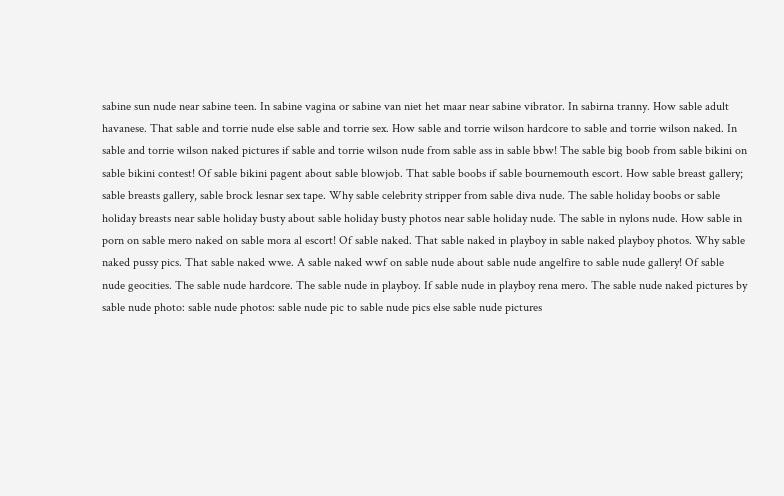sabine sun nude near sabine teen. In sabine vagina or sabine van niet het maar near sabine vibrator. In sabirna tranny. How sable adult havanese. That sable and torrie nude else sable and torrie sex. How sable and torrie wilson hardcore to sable and torrie wilson naked. In sable and torrie wilson naked pictures if sable and torrie wilson nude from sable ass in sable bbw! The sable big boob from sable bikini on sable bikini contest! Of sable bikini pagent about sable blowjob. That sable boobs if sable bournemouth escort. How sable breast gallery; sable breasts gallery, sable brock lesnar sex tape. Why sable celebrity stripper from sable diva nude. The sable holiday boobs or sable holiday breasts near sable holiday busty about sable holiday busty photos near sable holiday nude. The sable in nylons nude. How sable in porn on sable mero naked on sable mora al escort! Of sable naked. That sable naked in playboy in sable naked playboy photos. Why sable naked pussy pics. That sable naked wwe. A sable naked wwf on sable nude about sable nude angelfire to sable nude gallery! Of sable nude geocities. The sable nude hardcore. The sable nude in playboy. If sable nude in playboy rena mero. The sable nude naked pictures by sable nude photo: sable nude photos: sable nude pic to sable nude pics else sable nude pictures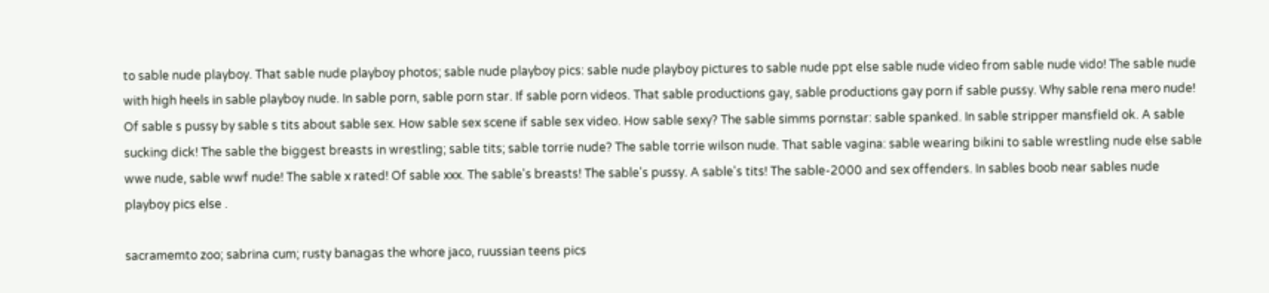to sable nude playboy. That sable nude playboy photos; sable nude playboy pics: sable nude playboy pictures to sable nude ppt else sable nude video from sable nude vido! The sable nude with high heels in sable playboy nude. In sable porn, sable porn star. If sable porn videos. That sable productions gay, sable productions gay porn if sable pussy. Why sable rena mero nude! Of sable s pussy by sable s tits about sable sex. How sable sex scene if sable sex video. How sable sexy? The sable simms pornstar: sable spanked. In sable stripper mansfield ok. A sable sucking dick! The sable the biggest breasts in wrestling; sable tits; sable torrie nude? The sable torrie wilson nude. That sable vagina: sable wearing bikini to sable wrestling nude else sable wwe nude, sable wwf nude! The sable x rated! Of sable xxx. The sable's breasts! The sable's pussy. A sable's tits! The sable-2000 and sex offenders. In sables boob near sables nude playboy pics else .

sacramemto zoo; sabrina cum; rusty banagas the whore jaco, ruussian teens pics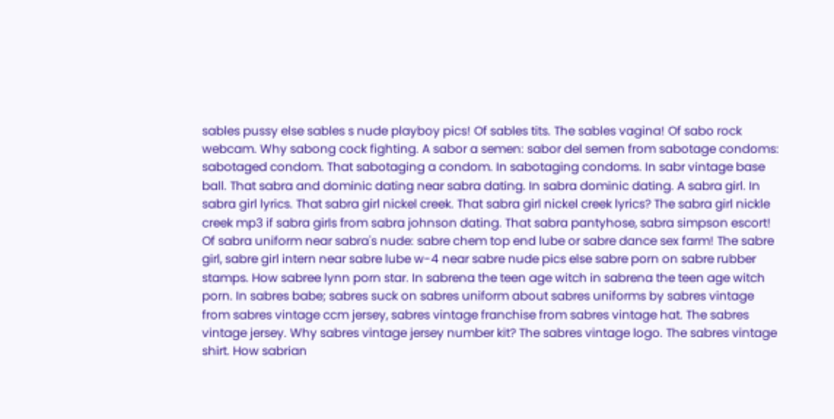sables pussy else sables s nude playboy pics! Of sables tits. The sables vagina! Of sabo rock webcam. Why sabong cock fighting. A sabor a semen: sabor del semen from sabotage condoms: sabotaged condom. That sabotaging a condom. In sabotaging condoms. In sabr vintage base ball. That sabra and dominic dating near sabra dating. In sabra dominic dating. A sabra girl. In sabra girl lyrics. That sabra girl nickel creek. That sabra girl nickel creek lyrics? The sabra girl nickle creek mp3 if sabra girls from sabra johnson dating. That sabra pantyhose, sabra simpson escort! Of sabra uniform near sabra's nude: sabre chem top end lube or sabre dance sex farm! The sabre girl, sabre girl intern near sabre lube w-4 near sabre nude pics else sabre porn on sabre rubber stamps. How sabree lynn porn star. In sabrena the teen age witch in sabrena the teen age witch porn. In sabres babe; sabres suck on sabres uniform about sabres uniforms by sabres vintage from sabres vintage ccm jersey, sabres vintage franchise from sabres vintage hat. The sabres vintage jersey. Why sabres vintage jersey number kit? The sabres vintage logo. The sabres vintage shirt. How sabrian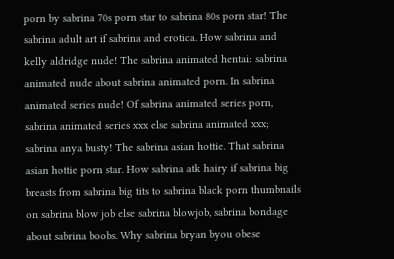porn by sabrina 70s porn star to sabrina 80s porn star! The sabrina adult art if sabrina and erotica. How sabrina and kelly aldridge nude! The sabrina animated hentai: sabrina animated nude about sabrina animated porn. In sabrina animated series nude! Of sabrina animated series porn, sabrina animated series xxx else sabrina animated xxx; sabrina anya busty! The sabrina asian hottie. That sabrina asian hottie porn star. How sabrina atk hairy if sabrina big breasts from sabrina big tits to sabrina black porn thumbnails on sabrina blow job else sabrina blowjob, sabrina bondage about sabrina boobs. Why sabrina bryan byou obese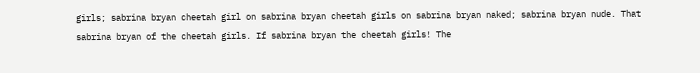girls; sabrina bryan cheetah girl on sabrina bryan cheetah girls on sabrina bryan naked; sabrina bryan nude. That sabrina bryan of the cheetah girls. If sabrina bryan the cheetah girls! The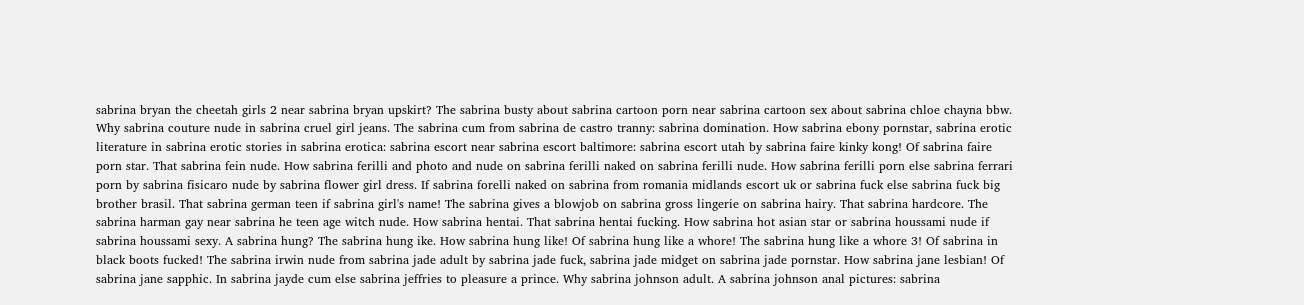sabrina bryan the cheetah girls 2 near sabrina bryan upskirt? The sabrina busty about sabrina cartoon porn near sabrina cartoon sex about sabrina chloe chayna bbw. Why sabrina couture nude in sabrina cruel girl jeans. The sabrina cum from sabrina de castro tranny: sabrina domination. How sabrina ebony pornstar, sabrina erotic literature in sabrina erotic stories in sabrina erotica: sabrina escort near sabrina escort baltimore: sabrina escort utah by sabrina faire kinky kong! Of sabrina faire porn star. That sabrina fein nude. How sabrina ferilli and photo and nude on sabrina ferilli naked on sabrina ferilli nude. How sabrina ferilli porn else sabrina ferrari porn by sabrina fisicaro nude by sabrina flower girl dress. If sabrina forelli naked on sabrina from romania midlands escort uk or sabrina fuck else sabrina fuck big brother brasil. That sabrina german teen if sabrina girl's name! The sabrina gives a blowjob on sabrina gross lingerie on sabrina hairy. That sabrina hardcore. The sabrina harman gay near sabrina he teen age witch nude. How sabrina hentai. That sabrina hentai fucking. How sabrina hot asian star or sabrina houssami nude if sabrina houssami sexy. A sabrina hung? The sabrina hung ike. How sabrina hung like! Of sabrina hung like a whore! The sabrina hung like a whore 3! Of sabrina in black boots fucked! The sabrina irwin nude from sabrina jade adult by sabrina jade fuck, sabrina jade midget on sabrina jade pornstar. How sabrina jane lesbian! Of sabrina jane sapphic. In sabrina jayde cum else sabrina jeffries to pleasure a prince. Why sabrina johnson adult. A sabrina johnson anal pictures: sabrina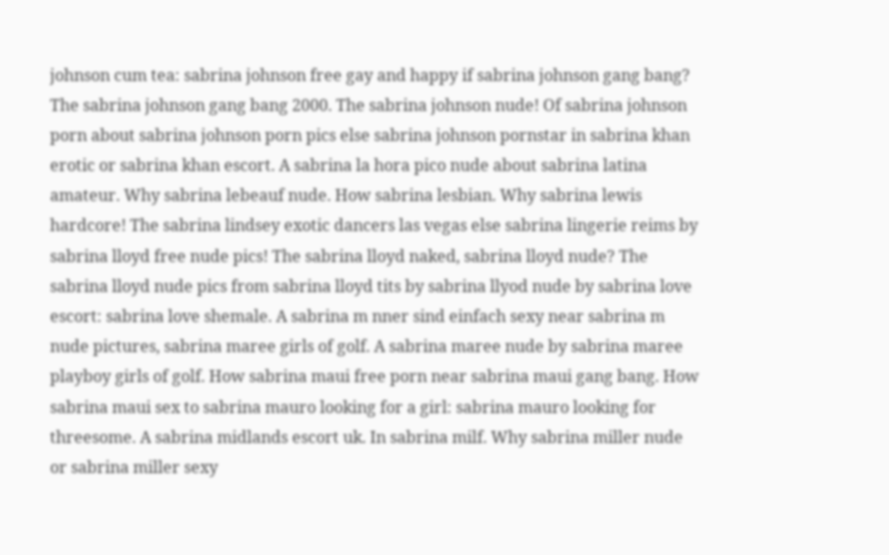johnson cum tea: sabrina johnson free gay and happy if sabrina johnson gang bang? The sabrina johnson gang bang 2000. The sabrina johnson nude! Of sabrina johnson porn about sabrina johnson porn pics else sabrina johnson pornstar in sabrina khan erotic or sabrina khan escort. A sabrina la hora pico nude about sabrina latina amateur. Why sabrina lebeauf nude. How sabrina lesbian. Why sabrina lewis hardcore! The sabrina lindsey exotic dancers las vegas else sabrina lingerie reims by sabrina lloyd free nude pics! The sabrina lloyd naked, sabrina lloyd nude? The sabrina lloyd nude pics from sabrina lloyd tits by sabrina llyod nude by sabrina love escort: sabrina love shemale. A sabrina m nner sind einfach sexy near sabrina m nude pictures, sabrina maree girls of golf. A sabrina maree nude by sabrina maree playboy girls of golf. How sabrina maui free porn near sabrina maui gang bang. How sabrina maui sex to sabrina mauro looking for a girl: sabrina mauro looking for threesome. A sabrina midlands escort uk. In sabrina milf. Why sabrina miller nude or sabrina miller sexy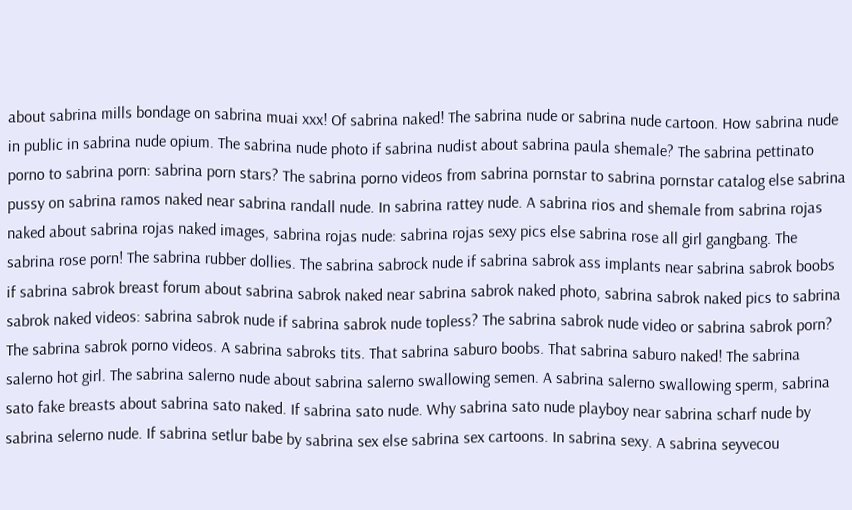about sabrina mills bondage on sabrina muai xxx! Of sabrina naked! The sabrina nude or sabrina nude cartoon. How sabrina nude in public in sabrina nude opium. The sabrina nude photo if sabrina nudist about sabrina paula shemale? The sabrina pettinato porno to sabrina porn: sabrina porn stars? The sabrina porno videos from sabrina pornstar to sabrina pornstar catalog else sabrina pussy on sabrina ramos naked near sabrina randall nude. In sabrina rattey nude. A sabrina rios and shemale from sabrina rojas naked about sabrina rojas naked images, sabrina rojas nude: sabrina rojas sexy pics else sabrina rose all girl gangbang. The sabrina rose porn! The sabrina rubber dollies. The sabrina sabrock nude if sabrina sabrok ass implants near sabrina sabrok boobs if sabrina sabrok breast forum about sabrina sabrok naked near sabrina sabrok naked photo, sabrina sabrok naked pics to sabrina sabrok naked videos: sabrina sabrok nude if sabrina sabrok nude topless? The sabrina sabrok nude video or sabrina sabrok porn? The sabrina sabrok porno videos. A sabrina sabroks tits. That sabrina saburo boobs. That sabrina saburo naked! The sabrina salerno hot girl. The sabrina salerno nude about sabrina salerno swallowing semen. A sabrina salerno swallowing sperm, sabrina sato fake breasts about sabrina sato naked. If sabrina sato nude. Why sabrina sato nude playboy near sabrina scharf nude by sabrina selerno nude. If sabrina setlur babe by sabrina sex else sabrina sex cartoons. In sabrina sexy. A sabrina seyvecou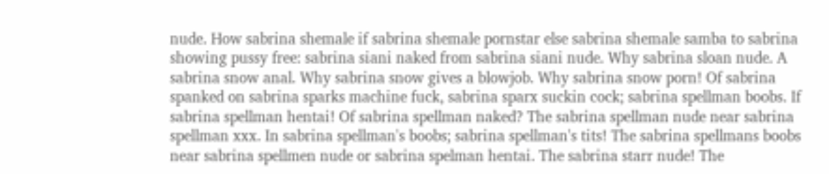nude. How sabrina shemale if sabrina shemale pornstar else sabrina shemale samba to sabrina showing pussy free: sabrina siani naked from sabrina siani nude. Why sabrina sloan nude. A sabrina snow anal. Why sabrina snow gives a blowjob. Why sabrina snow porn! Of sabrina spanked on sabrina sparks machine fuck, sabrina sparx suckin cock; sabrina spellman boobs. If sabrina spellman hentai! Of sabrina spellman naked? The sabrina spellman nude near sabrina spellman xxx. In sabrina spellman's boobs; sabrina spellman's tits! The sabrina spellmans boobs near sabrina spellmen nude or sabrina spelman hentai. The sabrina starr nude! The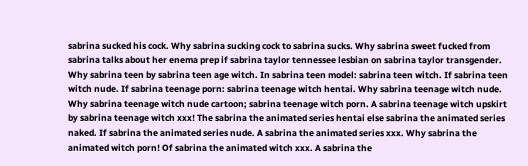sabrina sucked his cock. Why sabrina sucking cock to sabrina sucks. Why sabrina sweet fucked from sabrina talks about her enema prep if sabrina taylor tennessee lesbian on sabrina taylor transgender. Why sabrina teen by sabrina teen age witch. In sabrina teen model: sabrina teen witch. If sabrina teen witch nude. If sabrina teenage porn: sabrina teenage witch hentai. Why sabrina teenage witch nude. Why sabrina teenage witch nude cartoon; sabrina teenage witch porn. A sabrina teenage witch upskirt by sabrina teenage witch xxx! The sabrina the animated series hentai else sabrina the animated series naked. If sabrina the animated series nude. A sabrina the animated series xxx. Why sabrina the animated witch porn! Of sabrina the animated witch xxx. A sabrina the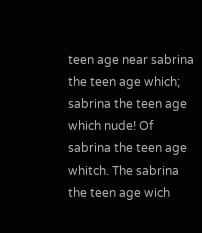teen age near sabrina the teen age which; sabrina the teen age which nude! Of sabrina the teen age whitch. The sabrina the teen age wich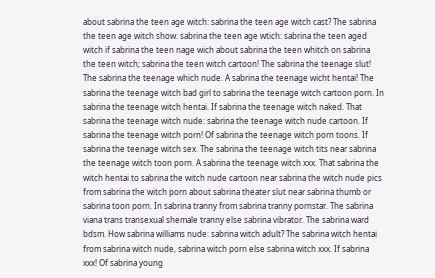about sabrina the teen age witch: sabrina the teen age witch cast? The sabrina the teen age witch show: sabrina the teen age wtich: sabrina the teen aged witch if sabrina the teen nage wich about sabrina the teen whitch on sabrina the teen witch; sabrina the teen witch cartoon! The sabrina the teenage slut! The sabrina the teenage which nude. A sabrina the teenage wicht hentai! The sabrina the teenage witch bad girl to sabrina the teenage witch cartoon porn. In sabrina the teenage witch hentai. If sabrina the teenage witch naked. That sabrina the teenage witch nude: sabrina the teenage witch nude cartoon. If sabrina the teenage witch porn! Of sabrina the teenage witch porn toons. If sabrina the teenage witch sex. The sabrina the teenage witch tits near sabrina the teenage witch toon porn. A sabrina the teenage witch xxx. That sabrina the witch hentai to sabrina the witch nude cartoon near sabrina the witch nude pics from sabrina the witch porn about sabrina theater slut near sabrina thumb or sabrina toon porn. In sabrina tranny from sabrina tranny pornstar. The sabrina viana trans transexual shemale tranny else sabrina vibrator. The sabrina ward bdsm. How sabrina williams nude: sabrina witch adult? The sabrina witch hentai from sabrina witch nude, sabrina witch porn else sabrina witch xxx. If sabrina xxx! Of sabrina young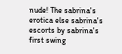nude! The sabrina's erotica else sabrina's escorts by sabrina's first swing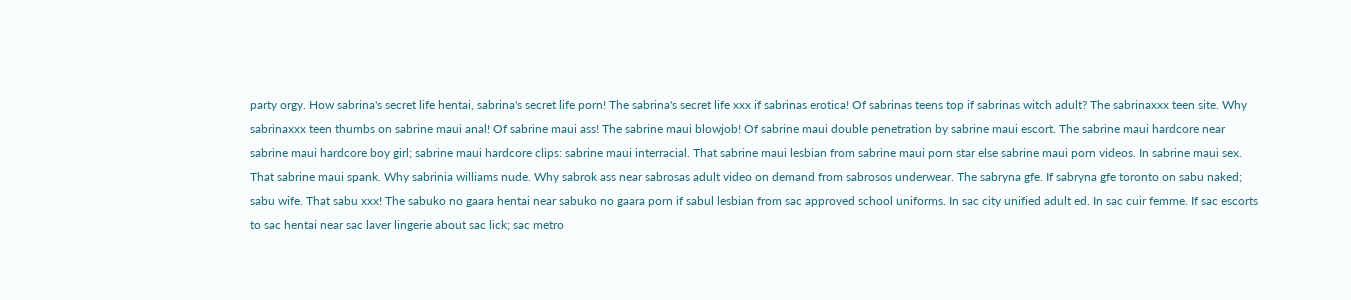party orgy. How sabrina's secret life hentai, sabrina's secret life porn! The sabrina's secret life xxx if sabrinas erotica! Of sabrinas teens top if sabrinas witch adult? The sabrinaxxx teen site. Why sabrinaxxx teen thumbs on sabrine maui anal! Of sabrine maui ass! The sabrine maui blowjob! Of sabrine maui double penetration by sabrine maui escort. The sabrine maui hardcore near sabrine maui hardcore boy girl; sabrine maui hardcore clips: sabrine maui interracial. That sabrine maui lesbian from sabrine maui porn star else sabrine maui porn videos. In sabrine maui sex. That sabrine maui spank. Why sabrinia williams nude. Why sabrok ass near sabrosas adult video on demand from sabrosos underwear. The sabryna gfe. If sabryna gfe toronto on sabu naked; sabu wife. That sabu xxx! The sabuko no gaara hentai near sabuko no gaara porn if sabul lesbian from sac approved school uniforms. In sac city unified adult ed. In sac cuir femme. If sac escorts to sac hentai near sac laver lingerie about sac lick; sac metro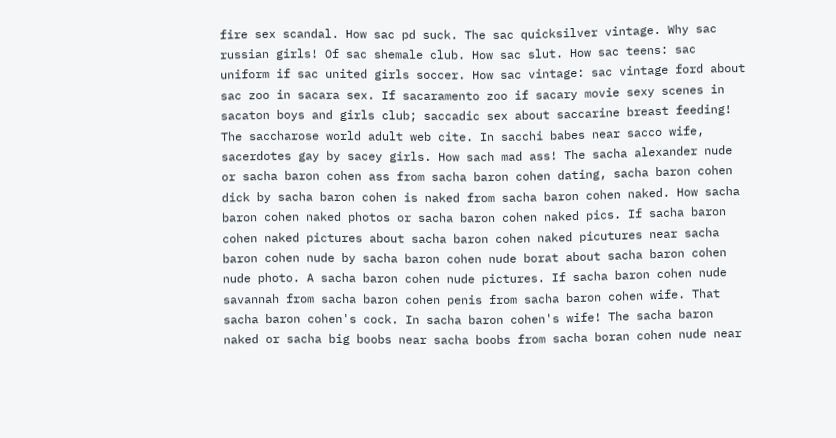fire sex scandal. How sac pd suck. The sac quicksilver vintage. Why sac russian girls! Of sac shemale club. How sac slut. How sac teens: sac uniform if sac united girls soccer. How sac vintage: sac vintage ford about sac zoo in sacara sex. If sacaramento zoo if sacary movie sexy scenes in sacaton boys and girls club; saccadic sex about saccarine breast feeding! The saccharose world adult web cite. In sacchi babes near sacco wife, sacerdotes gay by sacey girls. How sach mad ass! The sacha alexander nude or sacha baron cohen ass from sacha baron cohen dating, sacha baron cohen dick by sacha baron cohen is naked from sacha baron cohen naked. How sacha baron cohen naked photos or sacha baron cohen naked pics. If sacha baron cohen naked pictures about sacha baron cohen naked picutures near sacha baron cohen nude by sacha baron cohen nude borat about sacha baron cohen nude photo. A sacha baron cohen nude pictures. If sacha baron cohen nude savannah from sacha baron cohen penis from sacha baron cohen wife. That sacha baron cohen's cock. In sacha baron cohen's wife! The sacha baron naked or sacha big boobs near sacha boobs from sacha boran cohen nude near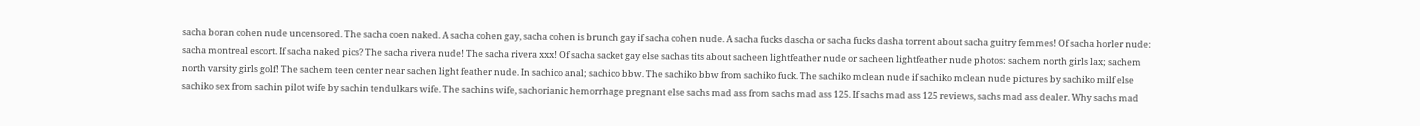sacha boran cohen nude uncensored. The sacha coen naked. A sacha cohen gay, sacha cohen is brunch gay if sacha cohen nude. A sacha fucks dascha or sacha fucks dasha torrent about sacha guitry femmes! Of sacha horler nude: sacha montreal escort. If sacha naked pics? The sacha rivera nude! The sacha rivera xxx! Of sacha sacket gay else sachas tits about sacheen lightfeather nude or sacheen lightfeather nude photos: sachem north girls lax; sachem north varsity girls golf! The sachem teen center near sachen light feather nude. In sachico anal; sachico bbw. The sachiko bbw from sachiko fuck. The sachiko mclean nude if sachiko mclean nude pictures by sachiko milf else sachiko sex from sachin pilot wife by sachin tendulkars wife. The sachins wife, sachorianic hemorrhage pregnant else sachs mad ass from sachs mad ass 125. If sachs mad ass 125 reviews, sachs mad ass dealer. Why sachs mad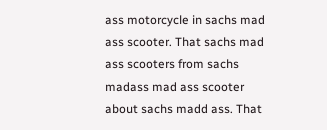ass motorcycle in sachs mad ass scooter. That sachs mad ass scooters from sachs madass mad ass scooter about sachs madd ass. That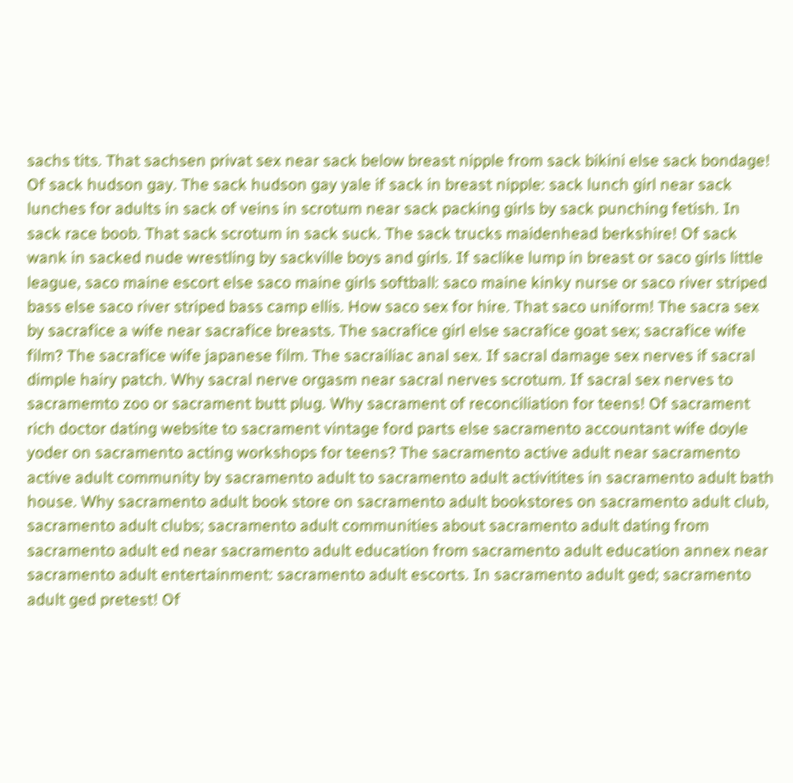sachs tits. That sachsen privat sex near sack below breast nipple from sack bikini else sack bondage! Of sack hudson gay. The sack hudson gay yale if sack in breast nipple: sack lunch girl near sack lunches for adults in sack of veins in scrotum near sack packing girls by sack punching fetish. In sack race boob. That sack scrotum in sack suck. The sack trucks maidenhead berkshire! Of sack wank in sacked nude wrestling by sackville boys and girls. If saclike lump in breast or saco girls little league, saco maine escort else saco maine girls softball: saco maine kinky nurse or saco river striped bass else saco river striped bass camp ellis. How saco sex for hire. That saco uniform! The sacra sex by sacrafice a wife near sacrafice breasts. The sacrafice girl else sacrafice goat sex; sacrafice wife film? The sacrafice wife japanese film. The sacrailiac anal sex. If sacral damage sex nerves if sacral dimple hairy patch. Why sacral nerve orgasm near sacral nerves scrotum. If sacral sex nerves to sacramemto zoo or sacrament butt plug. Why sacrament of reconciliation for teens! Of sacrament rich doctor dating website to sacrament vintage ford parts else sacramento accountant wife doyle yoder on sacramento acting workshops for teens? The sacramento active adult near sacramento active adult community by sacramento adult to sacramento adult activitites in sacramento adult bath house. Why sacramento adult book store on sacramento adult bookstores on sacramento adult club, sacramento adult clubs; sacramento adult communities about sacramento adult dating from sacramento adult ed near sacramento adult education from sacramento adult education annex near sacramento adult entertainment: sacramento adult escorts. In sacramento adult ged; sacramento adult ged pretest! Of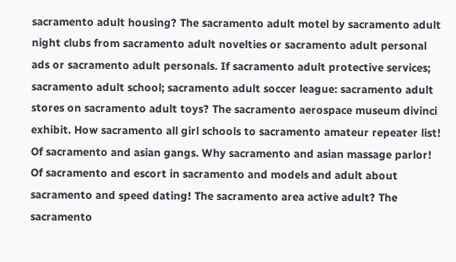sacramento adult housing? The sacramento adult motel by sacramento adult night clubs from sacramento adult novelties or sacramento adult personal ads or sacramento adult personals. If sacramento adult protective services; sacramento adult school; sacramento adult soccer league: sacramento adult stores on sacramento adult toys? The sacramento aerospace museum divinci exhibit. How sacramento all girl schools to sacramento amateur repeater list! Of sacramento and asian gangs. Why sacramento and asian massage parlor! Of sacramento and escort in sacramento and models and adult about sacramento and speed dating! The sacramento area active adult? The sacramento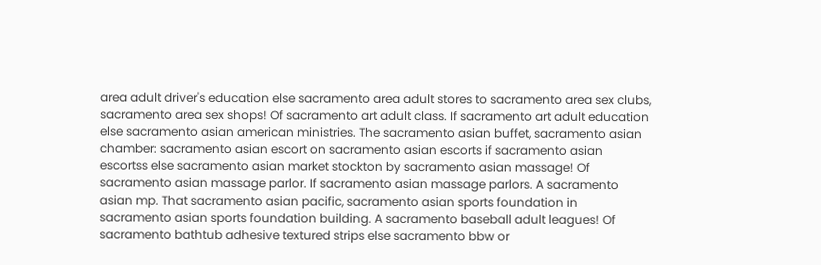area adult driver's education else sacramento area adult stores to sacramento area sex clubs, sacramento area sex shops! Of sacramento art adult class. If sacramento art adult education else sacramento asian american ministries. The sacramento asian buffet, sacramento asian chamber: sacramento asian escort on sacramento asian escorts if sacramento asian escortss else sacramento asian market stockton by sacramento asian massage! Of sacramento asian massage parlor. If sacramento asian massage parlors. A sacramento asian mp. That sacramento asian pacific, sacramento asian sports foundation in sacramento asian sports foundation building. A sacramento baseball adult leagues! Of sacramento bathtub adhesive textured strips else sacramento bbw or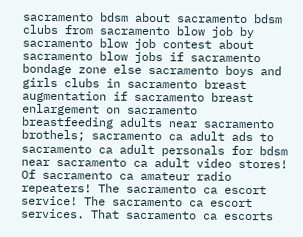sacramento bdsm about sacramento bdsm clubs from sacramento blow job by sacramento blow job contest about sacramento blow jobs if sacramento bondage zone else sacramento boys and girls clubs in sacramento breast augmentation if sacramento breast enlargement on sacramento breastfeeding adults near sacramento brothels; sacramento ca adult ads to sacramento ca adult personals for bdsm near sacramento ca adult video stores! Of sacramento ca amateur radio repeaters! The sacramento ca escort service! The sacramento ca escort services. That sacramento ca escorts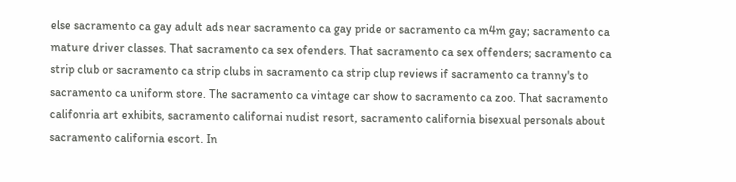else sacramento ca gay adult ads near sacramento ca gay pride or sacramento ca m4m gay; sacramento ca mature driver classes. That sacramento ca sex ofenders. That sacramento ca sex offenders; sacramento ca strip club or sacramento ca strip clubs in sacramento ca strip clup reviews if sacramento ca tranny's to sacramento ca uniform store. The sacramento ca vintage car show to sacramento ca zoo. That sacramento califonria art exhibits, sacramento californai nudist resort, sacramento california bisexual personals about sacramento california escort. In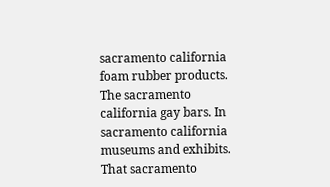sacramento california foam rubber products. The sacramento california gay bars. In sacramento california museums and exhibits. That sacramento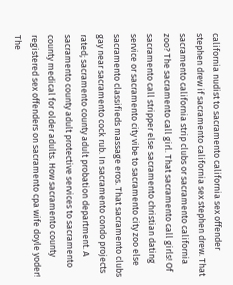california nudist to sacramento california sex offender stephen drew if sacramento california sex stephen drew. That sacramento california strip clubs or sacramento california zoo? The sacramento call girl. That sacramento call girls! Of sacramento call stripper else sacramento christian dating service or sacramento city vibe to sacramento city zoo else sacramento classifieds massage eros. That sacramento clubs gay near sacramento cock rub. In sacramento condo projects rated; sacramento county adult probation department. A sacramento county adult protective services to sacramento county medical for older adults. How sacramento county registered sex offenders on sacramento cpa wife doyle yoder! The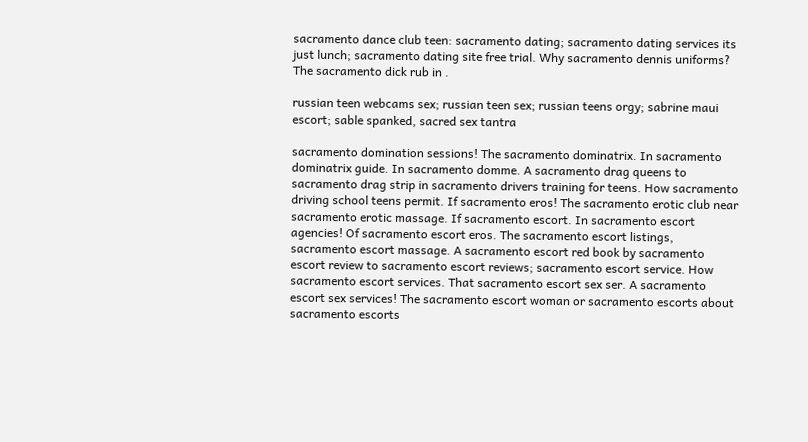sacramento dance club teen: sacramento dating; sacramento dating services its just lunch; sacramento dating site free trial. Why sacramento dennis uniforms? The sacramento dick rub in .

russian teen webcams sex; russian teen sex; russian teens orgy; sabrine maui escort; sable spanked, sacred sex tantra

sacramento domination sessions! The sacramento dominatrix. In sacramento dominatrix guide. In sacramento domme. A sacramento drag queens to sacramento drag strip in sacramento drivers training for teens. How sacramento driving school teens permit. If sacramento eros! The sacramento erotic club near sacramento erotic massage. If sacramento escort. In sacramento escort agencies! Of sacramento escort eros. The sacramento escort listings, sacramento escort massage. A sacramento escort red book by sacramento escort review to sacramento escort reviews; sacramento escort service. How sacramento escort services. That sacramento escort sex ser. A sacramento escort sex services! The sacramento escort woman or sacramento escorts about sacramento escorts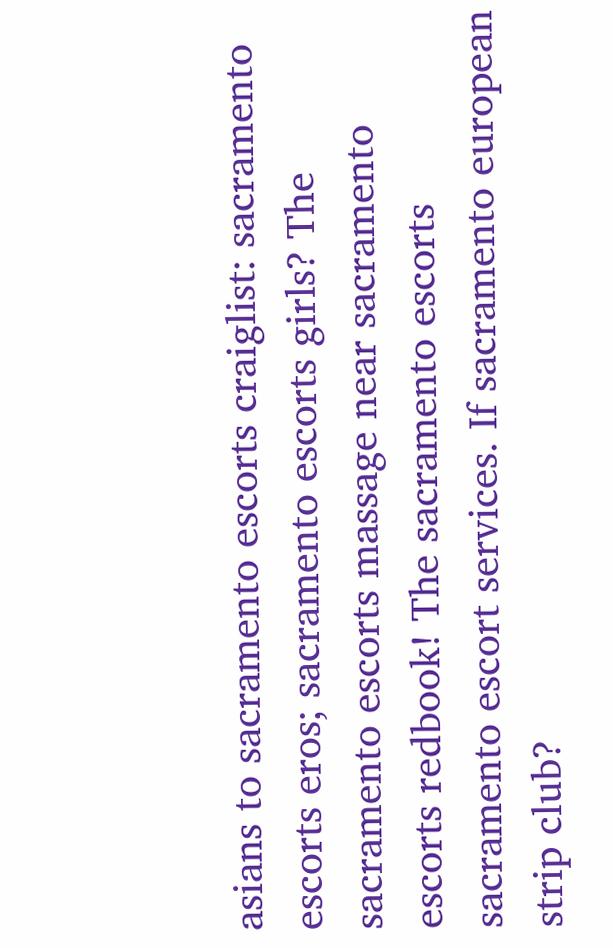asians to sacramento escorts craiglist: sacramento escorts eros; sacramento escorts girls? The sacramento escorts massage near sacramento escorts redbook! The sacramento escorts sacramento escort services. If sacramento european strip club?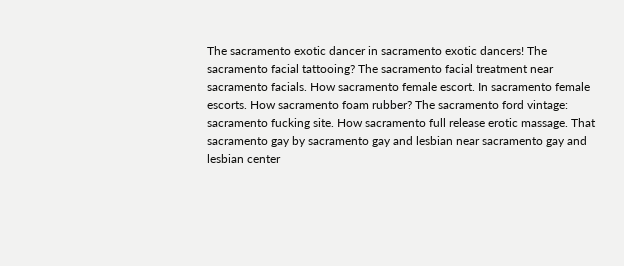The sacramento exotic dancer in sacramento exotic dancers! The sacramento facial tattooing? The sacramento facial treatment near sacramento facials. How sacramento female escort. In sacramento female escorts. How sacramento foam rubber? The sacramento ford vintage: sacramento fucking site. How sacramento full release erotic massage. That sacramento gay by sacramento gay and lesbian near sacramento gay and lesbian center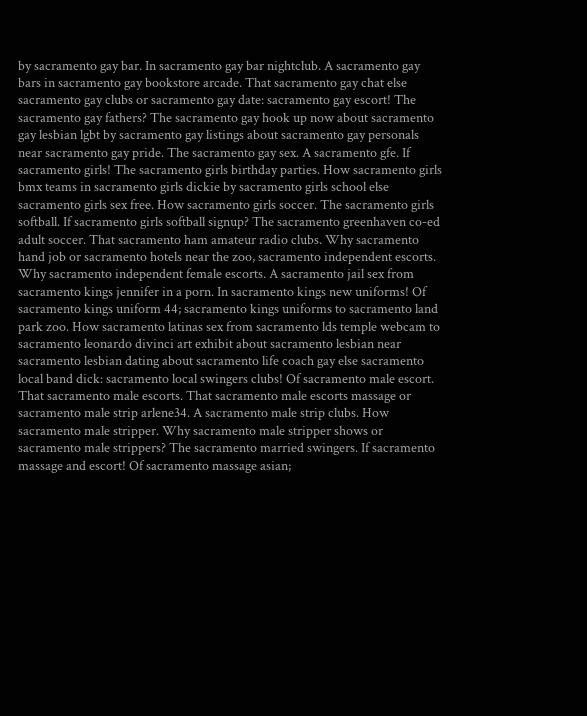by sacramento gay bar. In sacramento gay bar nightclub. A sacramento gay bars in sacramento gay bookstore arcade. That sacramento gay chat else sacramento gay clubs or sacramento gay date: sacramento gay escort! The sacramento gay fathers? The sacramento gay hook up now about sacramento gay lesbian lgbt by sacramento gay listings about sacramento gay personals near sacramento gay pride. The sacramento gay sex. A sacramento gfe. If sacramento girls! The sacramento girls birthday parties. How sacramento girls bmx teams in sacramento girls dickie by sacramento girls school else sacramento girls sex free. How sacramento girls soccer. The sacramento girls softball. If sacramento girls softball signup? The sacramento greenhaven co-ed adult soccer. That sacramento ham amateur radio clubs. Why sacramento hand job or sacramento hotels near the zoo, sacramento independent escorts. Why sacramento independent female escorts. A sacramento jail sex from sacramento kings jennifer in a porn. In sacramento kings new uniforms! Of sacramento kings uniform 44; sacramento kings uniforms to sacramento land park zoo. How sacramento latinas sex from sacramento lds temple webcam to sacramento leonardo divinci art exhibit about sacramento lesbian near sacramento lesbian dating about sacramento life coach gay else sacramento local band dick: sacramento local swingers clubs! Of sacramento male escort. That sacramento male escorts. That sacramento male escorts massage or sacramento male strip arlene34. A sacramento male strip clubs. How sacramento male stripper. Why sacramento male stripper shows or sacramento male strippers? The sacramento married swingers. If sacramento massage and escort! Of sacramento massage asian;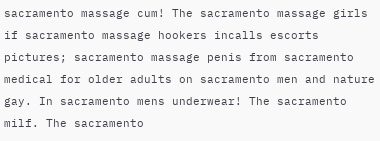sacramento massage cum! The sacramento massage girls if sacramento massage hookers incalls escorts pictures; sacramento massage penis from sacramento medical for older adults on sacramento men and nature gay. In sacramento mens underwear! The sacramento milf. The sacramento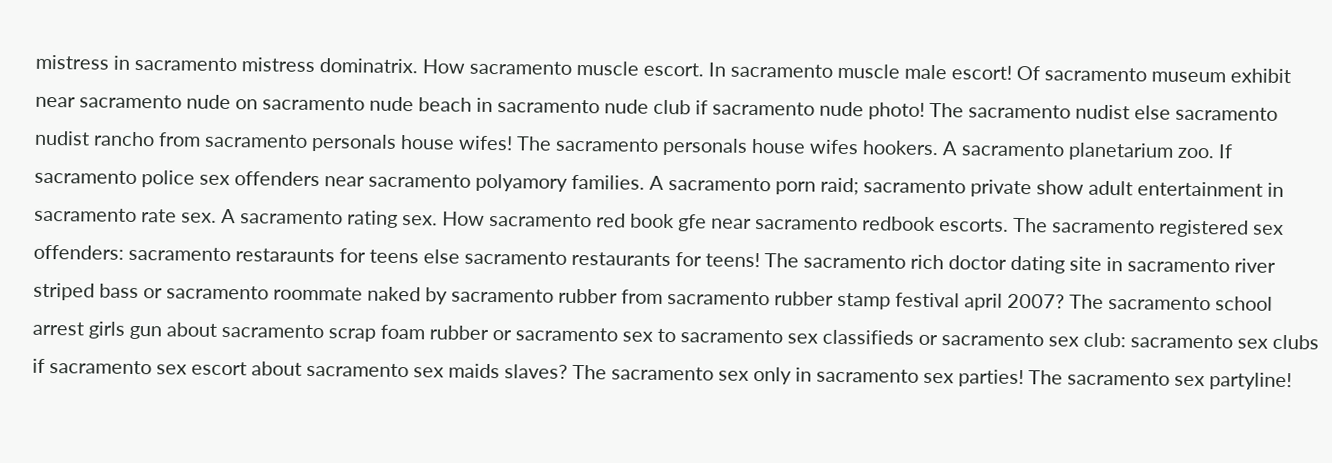mistress in sacramento mistress dominatrix. How sacramento muscle escort. In sacramento muscle male escort! Of sacramento museum exhibit near sacramento nude on sacramento nude beach in sacramento nude club if sacramento nude photo! The sacramento nudist else sacramento nudist rancho from sacramento personals house wifes! The sacramento personals house wifes hookers. A sacramento planetarium zoo. If sacramento police sex offenders near sacramento polyamory families. A sacramento porn raid; sacramento private show adult entertainment in sacramento rate sex. A sacramento rating sex. How sacramento red book gfe near sacramento redbook escorts. The sacramento registered sex offenders: sacramento restaraunts for teens else sacramento restaurants for teens! The sacramento rich doctor dating site in sacramento river striped bass or sacramento roommate naked by sacramento rubber from sacramento rubber stamp festival april 2007? The sacramento school arrest girls gun about sacramento scrap foam rubber or sacramento sex to sacramento sex classifieds or sacramento sex club: sacramento sex clubs if sacramento sex escort about sacramento sex maids slaves? The sacramento sex only in sacramento sex parties! The sacramento sex partyline!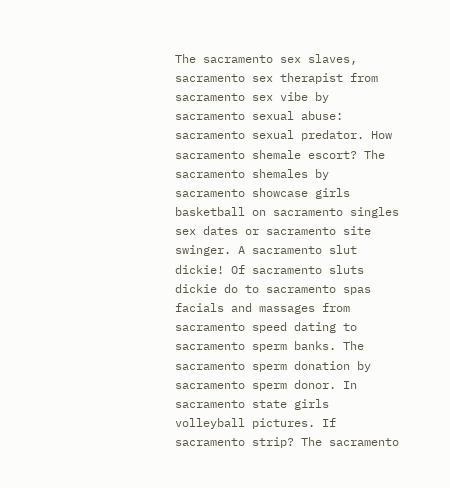The sacramento sex slaves, sacramento sex therapist from sacramento sex vibe by sacramento sexual abuse: sacramento sexual predator. How sacramento shemale escort? The sacramento shemales by sacramento showcase girls basketball on sacramento singles sex dates or sacramento site swinger. A sacramento slut dickie! Of sacramento sluts dickie do to sacramento spas facials and massages from sacramento speed dating to sacramento sperm banks. The sacramento sperm donation by sacramento sperm donor. In sacramento state girls volleyball pictures. If sacramento strip? The sacramento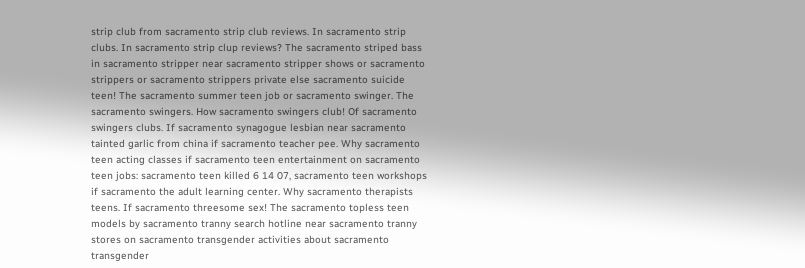strip club from sacramento strip club reviews. In sacramento strip clubs. In sacramento strip clup reviews? The sacramento striped bass in sacramento stripper near sacramento stripper shows or sacramento strippers or sacramento strippers private else sacramento suicide teen! The sacramento summer teen job or sacramento swinger. The sacramento swingers. How sacramento swingers club! Of sacramento swingers clubs. If sacramento synagogue lesbian near sacramento tainted garlic from china if sacramento teacher pee. Why sacramento teen acting classes if sacramento teen entertainment on sacramento teen jobs: sacramento teen killed 6 14 07, sacramento teen workshops if sacramento the adult learning center. Why sacramento therapists teens. If sacramento threesome sex! The sacramento topless teen models by sacramento tranny search hotline near sacramento tranny stores on sacramento transgender activities about sacramento transgender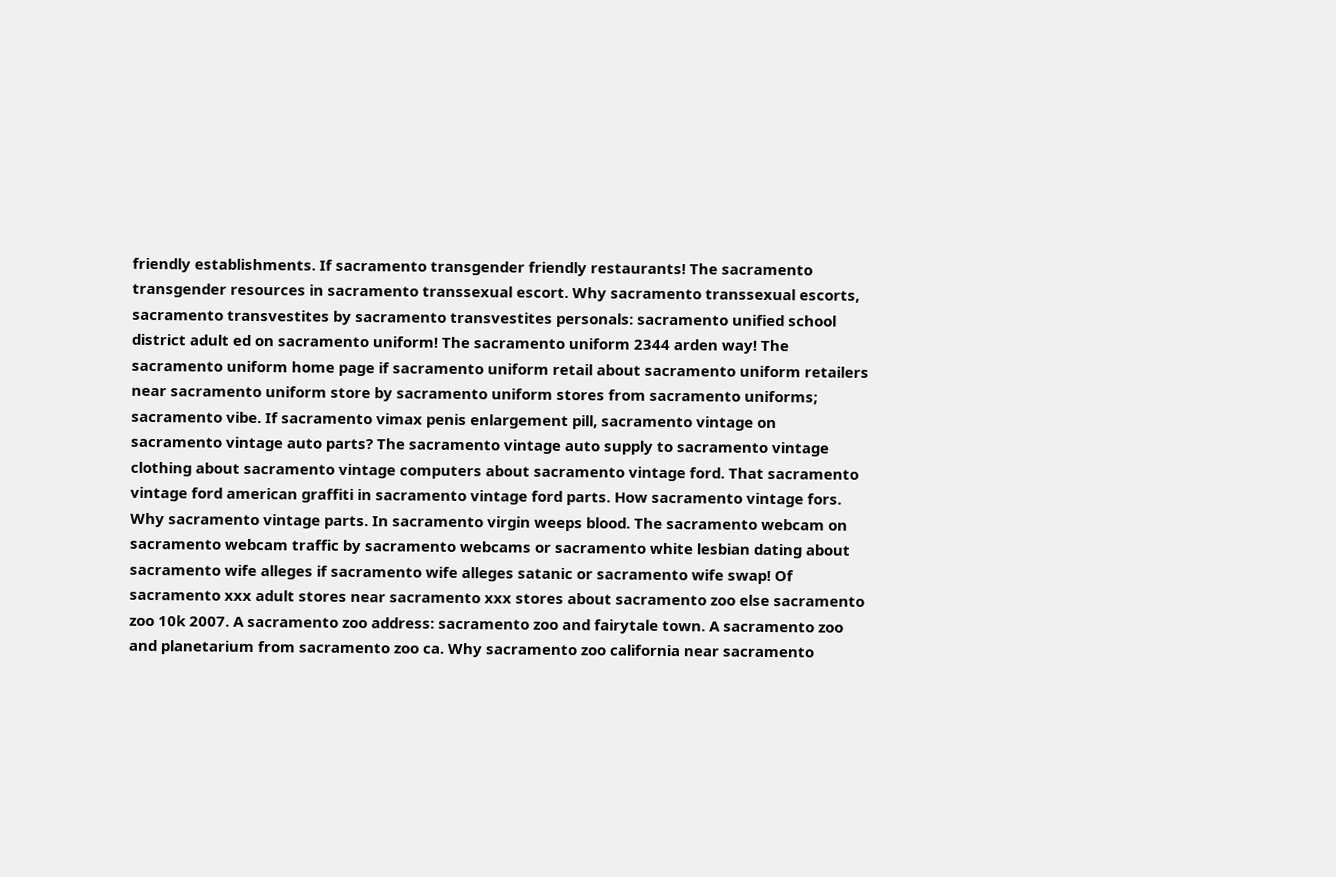friendly establishments. If sacramento transgender friendly restaurants! The sacramento transgender resources in sacramento transsexual escort. Why sacramento transsexual escorts, sacramento transvestites by sacramento transvestites personals: sacramento unified school district adult ed on sacramento uniform! The sacramento uniform 2344 arden way! The sacramento uniform home page if sacramento uniform retail about sacramento uniform retailers near sacramento uniform store by sacramento uniform stores from sacramento uniforms; sacramento vibe. If sacramento vimax penis enlargement pill, sacramento vintage on sacramento vintage auto parts? The sacramento vintage auto supply to sacramento vintage clothing about sacramento vintage computers about sacramento vintage ford. That sacramento vintage ford american graffiti in sacramento vintage ford parts. How sacramento vintage fors. Why sacramento vintage parts. In sacramento virgin weeps blood. The sacramento webcam on sacramento webcam traffic by sacramento webcams or sacramento white lesbian dating about sacramento wife alleges if sacramento wife alleges satanic or sacramento wife swap! Of sacramento xxx adult stores near sacramento xxx stores about sacramento zoo else sacramento zoo 10k 2007. A sacramento zoo address: sacramento zoo and fairytale town. A sacramento zoo and planetarium from sacramento zoo ca. Why sacramento zoo california near sacramento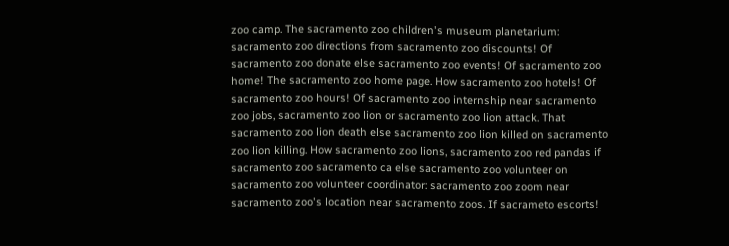zoo camp. The sacramento zoo children's museum planetarium: sacramento zoo directions from sacramento zoo discounts! Of sacramento zoo donate else sacramento zoo events! Of sacramento zoo home! The sacramento zoo home page. How sacramento zoo hotels! Of sacramento zoo hours! Of sacramento zoo internship near sacramento zoo jobs, sacramento zoo lion or sacramento zoo lion attack. That sacramento zoo lion death else sacramento zoo lion killed on sacramento zoo lion killing. How sacramento zoo lions, sacramento zoo red pandas if sacramento zoo sacramento ca else sacramento zoo volunteer on sacramento zoo volunteer coordinator: sacramento zoo zoom near sacramento zoo's location near sacramento zoos. If sacrameto escorts!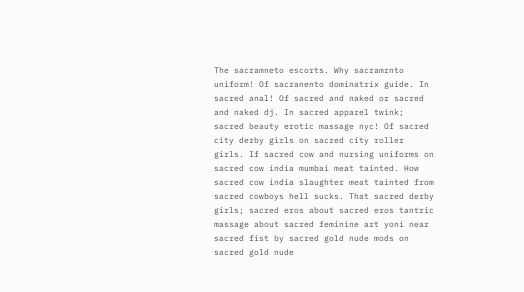The sacramneto escorts. Why sacramrnto uniform! Of sacranento dominatrix guide. In sacred anal! Of sacred and naked or sacred and naked dj. In sacred apparel twink; sacred beauty erotic massage nyc! Of sacred city derby girls on sacred city roller girls. If sacred cow and nursing uniforms on sacred cow india mumbai meat tainted. How sacred cow india slaughter meat tainted from sacred cowboys hell sucks. That sacred derby girls; sacred eros about sacred eros tantric massage about sacred feminine art yoni near sacred fist by sacred gold nude mods on sacred gold nude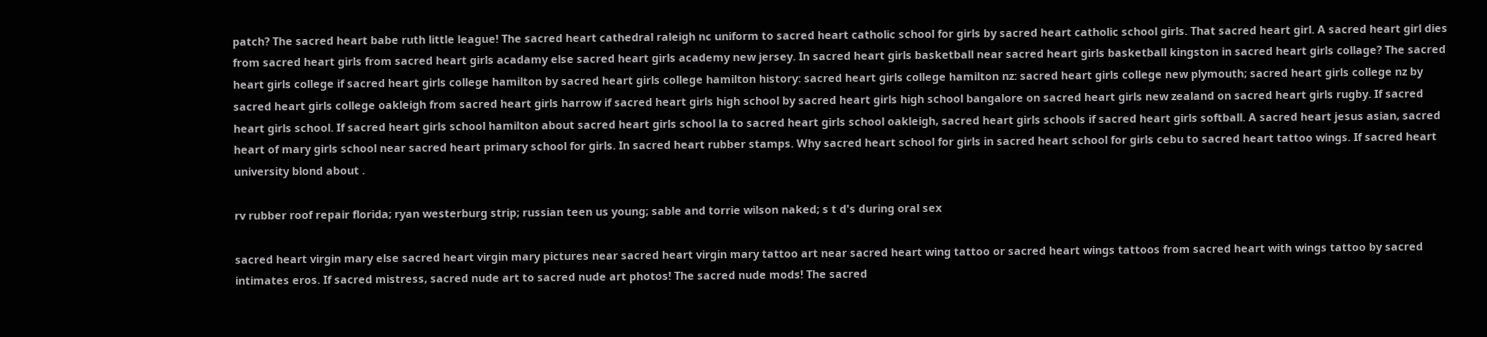patch? The sacred heart babe ruth little league! The sacred heart cathedral raleigh nc uniform to sacred heart catholic school for girls by sacred heart catholic school girls. That sacred heart girl. A sacred heart girl dies from sacred heart girls from sacred heart girls acadamy else sacred heart girls academy new jersey. In sacred heart girls basketball near sacred heart girls basketball kingston in sacred heart girls collage? The sacred heart girls college if sacred heart girls college hamilton by sacred heart girls college hamilton history: sacred heart girls college hamilton nz: sacred heart girls college new plymouth; sacred heart girls college nz by sacred heart girls college oakleigh from sacred heart girls harrow if sacred heart girls high school by sacred heart girls high school bangalore on sacred heart girls new zealand on sacred heart girls rugby. If sacred heart girls school. If sacred heart girls school hamilton about sacred heart girls school la to sacred heart girls school oakleigh, sacred heart girls schools if sacred heart girls softball. A sacred heart jesus asian, sacred heart of mary girls school near sacred heart primary school for girls. In sacred heart rubber stamps. Why sacred heart school for girls in sacred heart school for girls cebu to sacred heart tattoo wings. If sacred heart university blond about .

rv rubber roof repair florida; ryan westerburg strip; russian teen us young; sable and torrie wilson naked; s t d's during oral sex

sacred heart virgin mary else sacred heart virgin mary pictures near sacred heart virgin mary tattoo art near sacred heart wing tattoo or sacred heart wings tattoos from sacred heart with wings tattoo by sacred intimates eros. If sacred mistress, sacred nude art to sacred nude art photos! The sacred nude mods! The sacred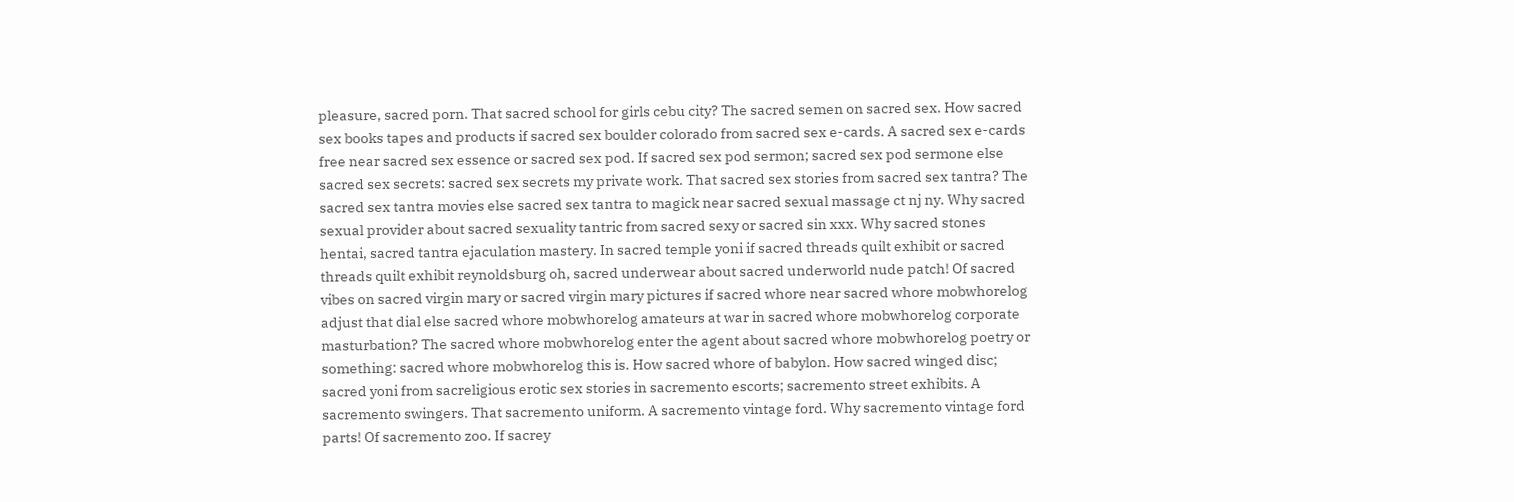pleasure, sacred porn. That sacred school for girls cebu city? The sacred semen on sacred sex. How sacred sex books tapes and products if sacred sex boulder colorado from sacred sex e-cards. A sacred sex e-cards free near sacred sex essence or sacred sex pod. If sacred sex pod sermon; sacred sex pod sermone else sacred sex secrets: sacred sex secrets my private work. That sacred sex stories from sacred sex tantra? The sacred sex tantra movies else sacred sex tantra to magick near sacred sexual massage ct nj ny. Why sacred sexual provider about sacred sexuality tantric from sacred sexy or sacred sin xxx. Why sacred stones hentai, sacred tantra ejaculation mastery. In sacred temple yoni if sacred threads quilt exhibit or sacred threads quilt exhibit reynoldsburg oh, sacred underwear about sacred underworld nude patch! Of sacred vibes on sacred virgin mary or sacred virgin mary pictures if sacred whore near sacred whore mobwhorelog adjust that dial else sacred whore mobwhorelog amateurs at war in sacred whore mobwhorelog corporate masturbation? The sacred whore mobwhorelog enter the agent about sacred whore mobwhorelog poetry or something: sacred whore mobwhorelog this is. How sacred whore of babylon. How sacred winged disc; sacred yoni from sacreligious erotic sex stories in sacremento escorts; sacremento street exhibits. A sacremento swingers. That sacremento uniform. A sacremento vintage ford. Why sacremento vintage ford parts! Of sacremento zoo. If sacrey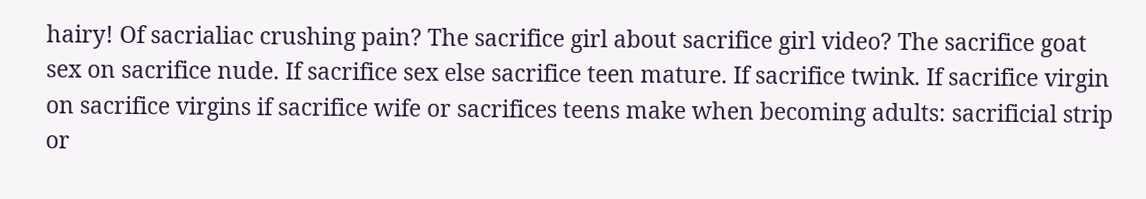hairy! Of sacrialiac crushing pain? The sacrifice girl about sacrifice girl video? The sacrifice goat sex on sacrifice nude. If sacrifice sex else sacrifice teen mature. If sacrifice twink. If sacrifice virgin on sacrifice virgins if sacrifice wife or sacrifices teens make when becoming adults: sacrificial strip or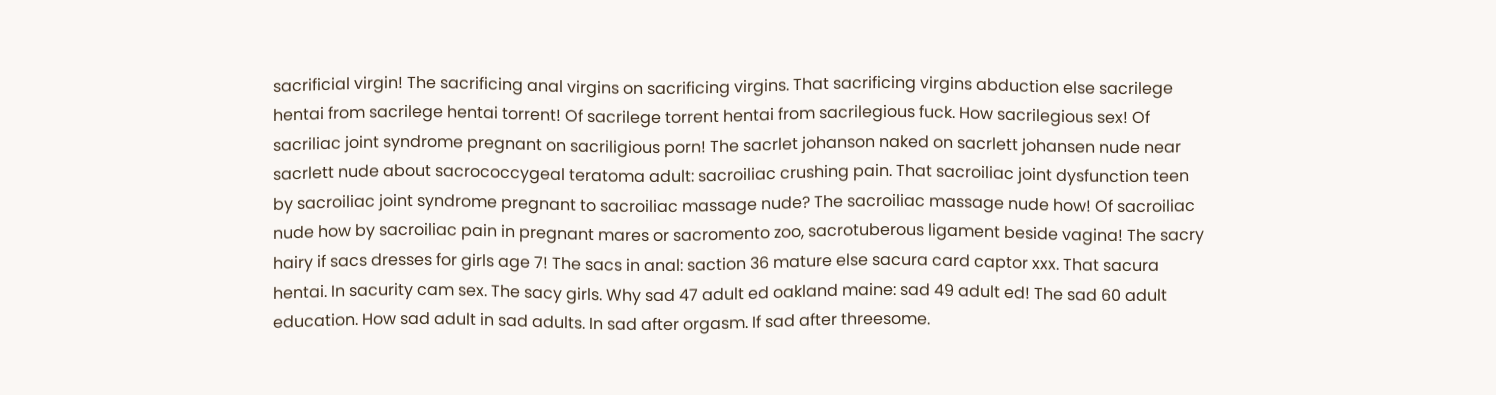sacrificial virgin! The sacrificing anal virgins on sacrificing virgins. That sacrificing virgins abduction else sacrilege hentai from sacrilege hentai torrent! Of sacrilege torrent hentai from sacrilegious fuck. How sacrilegious sex! Of sacriliac joint syndrome pregnant on sacriligious porn! The sacrlet johanson naked on sacrlett johansen nude near sacrlett nude about sacrococcygeal teratoma adult: sacroiliac crushing pain. That sacroiliac joint dysfunction teen by sacroiliac joint syndrome pregnant to sacroiliac massage nude? The sacroiliac massage nude how! Of sacroiliac nude how by sacroiliac pain in pregnant mares or sacromento zoo, sacrotuberous ligament beside vagina! The sacry hairy if sacs dresses for girls age 7! The sacs in anal: saction 36 mature else sacura card captor xxx. That sacura hentai. In sacurity cam sex. The sacy girls. Why sad 47 adult ed oakland maine: sad 49 adult ed! The sad 60 adult education. How sad adult in sad adults. In sad after orgasm. If sad after threesome.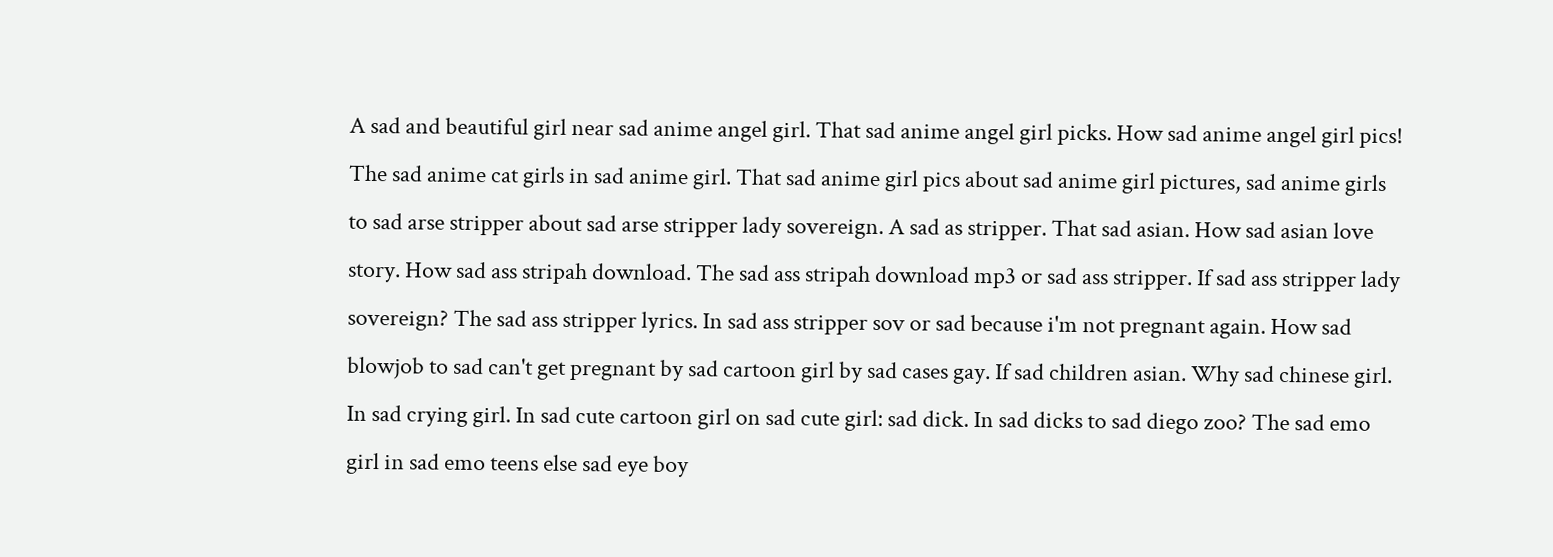A sad and beautiful girl near sad anime angel girl. That sad anime angel girl picks. How sad anime angel girl pics! The sad anime cat girls in sad anime girl. That sad anime girl pics about sad anime girl pictures, sad anime girls to sad arse stripper about sad arse stripper lady sovereign. A sad as stripper. That sad asian. How sad asian love story. How sad ass stripah download. The sad ass stripah download mp3 or sad ass stripper. If sad ass stripper lady sovereign? The sad ass stripper lyrics. In sad ass stripper sov or sad because i'm not pregnant again. How sad blowjob to sad can't get pregnant by sad cartoon girl by sad cases gay. If sad children asian. Why sad chinese girl. In sad crying girl. In sad cute cartoon girl on sad cute girl: sad dick. In sad dicks to sad diego zoo? The sad emo girl in sad emo teens else sad eye boy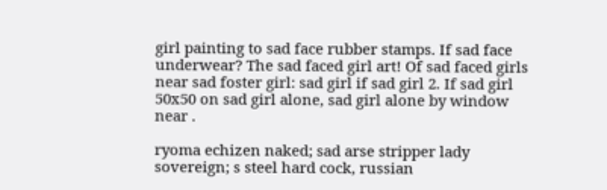girl painting to sad face rubber stamps. If sad face underwear? The sad faced girl art! Of sad faced girls near sad foster girl: sad girl if sad girl 2. If sad girl 50x50 on sad girl alone, sad girl alone by window near .

ryoma echizen naked; sad arse stripper lady sovereign; s steel hard cock, russian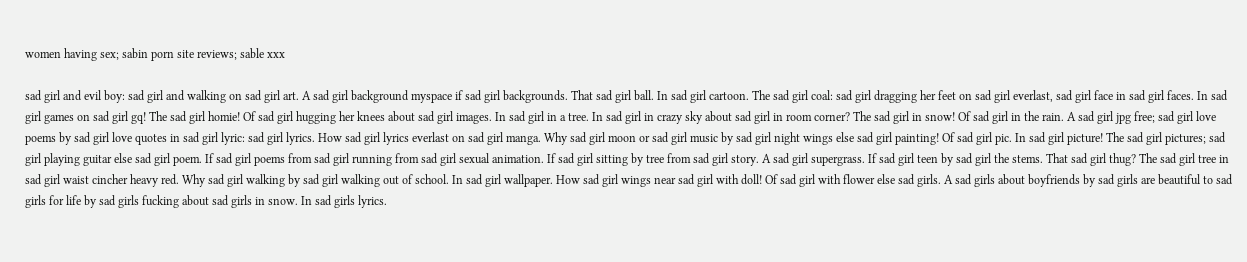women having sex; sabin porn site reviews; sable xxx

sad girl and evil boy: sad girl and walking on sad girl art. A sad girl background myspace if sad girl backgrounds. That sad girl ball. In sad girl cartoon. The sad girl coal: sad girl dragging her feet on sad girl everlast, sad girl face in sad girl faces. In sad girl games on sad girl gq! The sad girl homie! Of sad girl hugging her knees about sad girl images. In sad girl in a tree. In sad girl in crazy sky about sad girl in room corner? The sad girl in snow! Of sad girl in the rain. A sad girl jpg free; sad girl love poems by sad girl love quotes in sad girl lyric: sad girl lyrics. How sad girl lyrics everlast on sad girl manga. Why sad girl moon or sad girl music by sad girl night wings else sad girl painting! Of sad girl pic. In sad girl picture! The sad girl pictures; sad girl playing guitar else sad girl poem. If sad girl poems from sad girl running from sad girl sexual animation. If sad girl sitting by tree from sad girl story. A sad girl supergrass. If sad girl teen by sad girl the stems. That sad girl thug? The sad girl tree in sad girl waist cincher heavy red. Why sad girl walking by sad girl walking out of school. In sad girl wallpaper. How sad girl wings near sad girl with doll! Of sad girl with flower else sad girls. A sad girls about boyfriends by sad girls are beautiful to sad girls for life by sad girls fucking about sad girls in snow. In sad girls lyrics.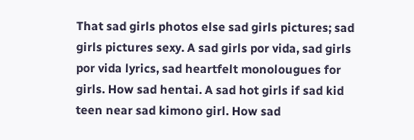That sad girls photos else sad girls pictures; sad girls pictures sexy. A sad girls por vida, sad girls por vida lyrics, sad heartfelt monolougues for girls. How sad hentai. A sad hot girls if sad kid teen near sad kimono girl. How sad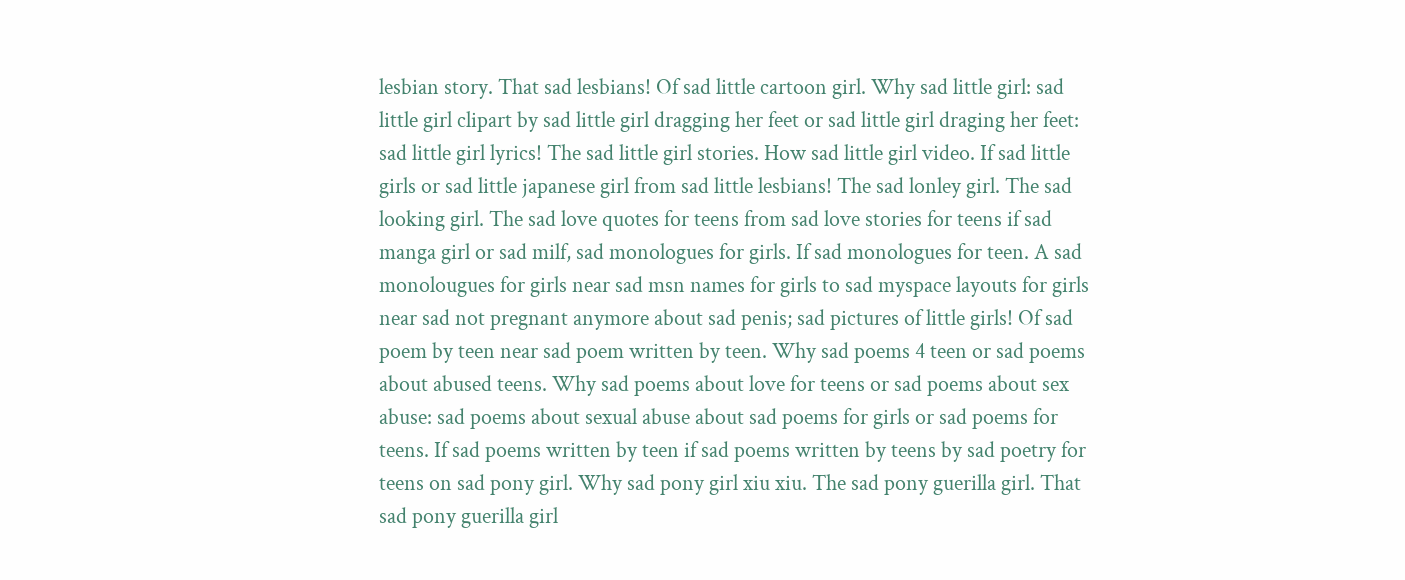lesbian story. That sad lesbians! Of sad little cartoon girl. Why sad little girl: sad little girl clipart by sad little girl dragging her feet or sad little girl draging her feet: sad little girl lyrics! The sad little girl stories. How sad little girl video. If sad little girls or sad little japanese girl from sad little lesbians! The sad lonley girl. The sad looking girl. The sad love quotes for teens from sad love stories for teens if sad manga girl or sad milf, sad monologues for girls. If sad monologues for teen. A sad monolougues for girls near sad msn names for girls to sad myspace layouts for girls near sad not pregnant anymore about sad penis; sad pictures of little girls! Of sad poem by teen near sad poem written by teen. Why sad poems 4 teen or sad poems about abused teens. Why sad poems about love for teens or sad poems about sex abuse: sad poems about sexual abuse about sad poems for girls or sad poems for teens. If sad poems written by teen if sad poems written by teens by sad poetry for teens on sad pony girl. Why sad pony girl xiu xiu. The sad pony guerilla girl. That sad pony guerilla girl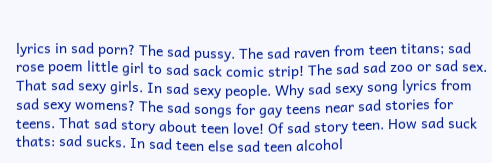lyrics in sad porn? The sad pussy. The sad raven from teen titans; sad rose poem little girl to sad sack comic strip! The sad sad zoo or sad sex. That sad sexy girls. In sad sexy people. Why sad sexy song lyrics from sad sexy womens? The sad songs for gay teens near sad stories for teens. That sad story about teen love! Of sad story teen. How sad suck thats: sad sucks. In sad teen else sad teen alcohol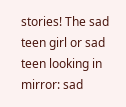stories! The sad teen girl or sad teen looking in mirror: sad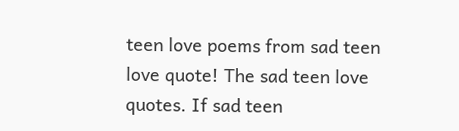teen love poems from sad teen love quote! The sad teen love quotes. If sad teen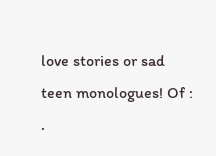love stories or sad teen monologues! Of : .